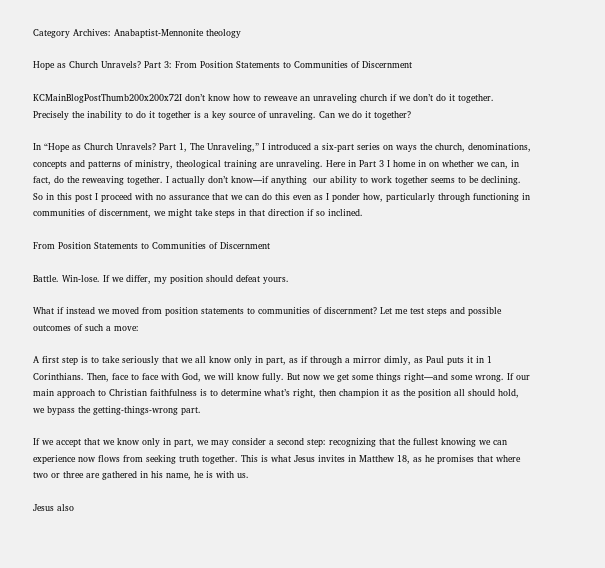Category Archives: Anabaptist-Mennonite theology

Hope as Church Unravels? Part 3: From Position Statements to Communities of Discernment

KCMainBlogPostThumb200x200x72I don’t know how to reweave an unraveling church if we don’t do it together. Precisely the inability to do it together is a key source of unraveling. Can we do it together?

In “Hope as Church Unravels? Part 1, The Unraveling,” I introduced a six-part series on ways the church, denominations, concepts and patterns of ministry, theological training are unraveling. Here in Part 3 I home in on whether we can, in fact, do the reweaving together. I actually don’t know—if anything  our ability to work together seems to be declining. So in this post I proceed with no assurance that we can do this even as I ponder how, particularly through functioning in communities of discernment, we might take steps in that direction if so inclined.

From Position Statements to Communities of Discernment

Battle. Win-lose. If we differ, my position should defeat yours.

What if instead we moved from position statements to communities of discernment? Let me test steps and possible outcomes of such a move:

A first step is to take seriously that we all know only in part, as if through a mirror dimly, as Paul puts it in 1 Corinthians. Then, face to face with God, we will know fully. But now we get some things right—and some wrong. If our main approach to Christian faithfulness is to determine what’s right, then champion it as the position all should hold, we bypass the getting-things-wrong part.

If we accept that we know only in part, we may consider a second step: recognizing that the fullest knowing we can experience now flows from seeking truth together. This is what Jesus invites in Matthew 18, as he promises that where two or three are gathered in his name, he is with us.

Jesus also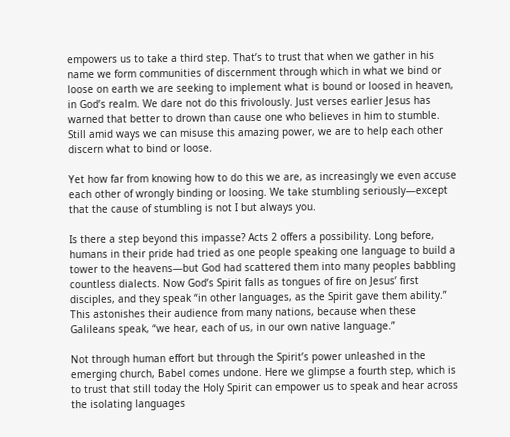empowers us to take a third step. That’s to trust that when we gather in his name we form communities of discernment through which in what we bind or loose on earth we are seeking to implement what is bound or loosed in heaven, in God’s realm. We dare not do this frivolously. Just verses earlier Jesus has warned that better to drown than cause one who believes in him to stumble. Still amid ways we can misuse this amazing power, we are to help each other discern what to bind or loose.

Yet how far from knowing how to do this we are, as increasingly we even accuse each other of wrongly binding or loosing. We take stumbling seriously—except that the cause of stumbling is not I but always you.

Is there a step beyond this impasse? Acts 2 offers a possibility. Long before, humans in their pride had tried as one people speaking one language to build a tower to the heavens—but God had scattered them into many peoples babbling countless dialects. Now God’s Spirit falls as tongues of fire on Jesus’ first disciples, and they speak “in other languages, as the Spirit gave them ability.” This astonishes their audience from many nations, because when these Galileans speak, “we hear, each of us, in our own native language.”

Not through human effort but through the Spirit’s power unleashed in the emerging church, Babel comes undone. Here we glimpse a fourth step, which is to trust that still today the Holy Spirit can empower us to speak and hear across the isolating languages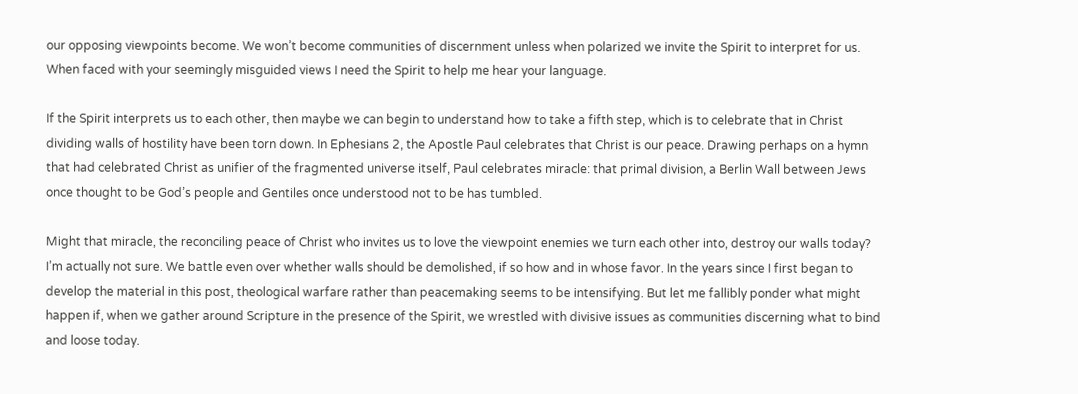our opposing viewpoints become. We won’t become communities of discernment unless when polarized we invite the Spirit to interpret for us. When faced with your seemingly misguided views I need the Spirit to help me hear your language.

If the Spirit interprets us to each other, then maybe we can begin to understand how to take a fifth step, which is to celebrate that in Christ dividing walls of hostility have been torn down. In Ephesians 2, the Apostle Paul celebrates that Christ is our peace. Drawing perhaps on a hymn that had celebrated Christ as unifier of the fragmented universe itself, Paul celebrates miracle: that primal division, a Berlin Wall between Jews once thought to be God’s people and Gentiles once understood not to be has tumbled.

Might that miracle, the reconciling peace of Christ who invites us to love the viewpoint enemies we turn each other into, destroy our walls today? I’m actually not sure. We battle even over whether walls should be demolished, if so how and in whose favor. In the years since I first began to develop the material in this post, theological warfare rather than peacemaking seems to be intensifying. But let me fallibly ponder what might happen if, when we gather around Scripture in the presence of the Spirit, we wrestled with divisive issues as communities discerning what to bind and loose today.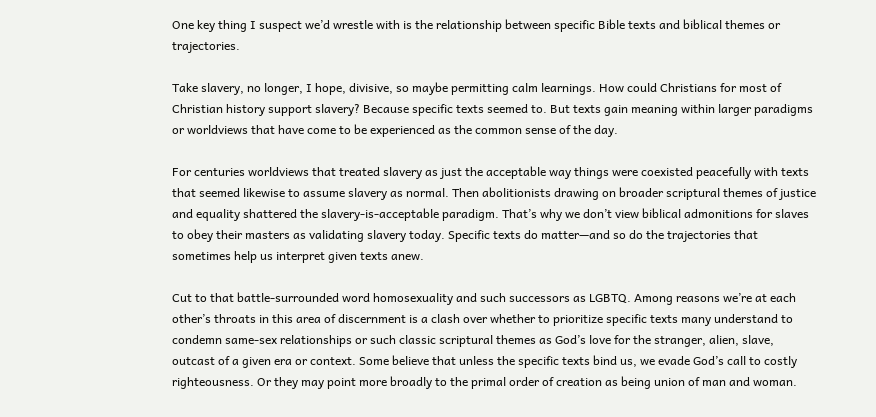One key thing I suspect we’d wrestle with is the relationship between specific Bible texts and biblical themes or trajectories.

Take slavery, no longer, I hope, divisive, so maybe permitting calm learnings. How could Christians for most of Christian history support slavery? Because specific texts seemed to. But texts gain meaning within larger paradigms or worldviews that have come to be experienced as the common sense of the day.

For centuries worldviews that treated slavery as just the acceptable way things were coexisted peacefully with texts that seemed likewise to assume slavery as normal. Then abolitionists drawing on broader scriptural themes of justice and equality shattered the slavery-is-acceptable paradigm. That’s why we don’t view biblical admonitions for slaves to obey their masters as validating slavery today. Specific texts do matter—and so do the trajectories that sometimes help us interpret given texts anew.

Cut to that battle-surrounded word homosexuality and such successors as LGBTQ. Among reasons we’re at each other’s throats in this area of discernment is a clash over whether to prioritize specific texts many understand to condemn same-sex relationships or such classic scriptural themes as God’s love for the stranger, alien, slave, outcast of a given era or context. Some believe that unless the specific texts bind us, we evade God’s call to costly righteousness. Or they may point more broadly to the primal order of creation as being union of man and woman.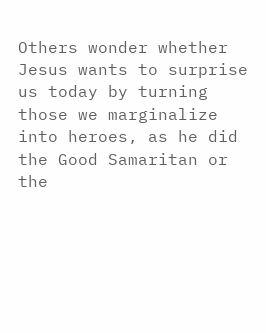Others wonder whether Jesus wants to surprise us today by turning those we marginalize into heroes, as he did the Good Samaritan or the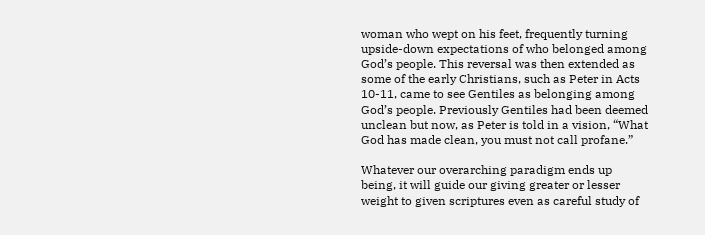woman who wept on his feet, frequently turning upside-down expectations of who belonged among God’s people. This reversal was then extended as some of the early Christians, such as Peter in Acts 10-11, came to see Gentiles as belonging among God’s people. Previously Gentiles had been deemed unclean but now, as Peter is told in a vision, “What God has made clean, you must not call profane.”

Whatever our overarching paradigm ends up being, it will guide our giving greater or lesser weight to given scriptures even as careful study of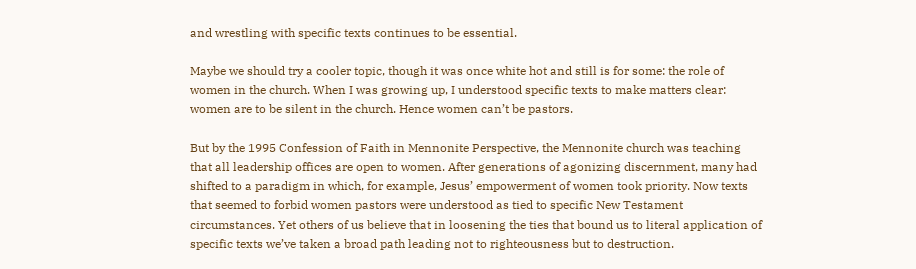and wrestling with specific texts continues to be essential.

Maybe we should try a cooler topic, though it was once white hot and still is for some: the role of women in the church. When I was growing up, I understood specific texts to make matters clear: women are to be silent in the church. Hence women can’t be pastors.

But by the 1995 Confession of Faith in Mennonite Perspective, the Mennonite church was teaching that all leadership offices are open to women. After generations of agonizing discernment, many had shifted to a paradigm in which, for example, Jesus’ empowerment of women took priority. Now texts that seemed to forbid women pastors were understood as tied to specific New Testament circumstances. Yet others of us believe that in loosening the ties that bound us to literal application of specific texts we’ve taken a broad path leading not to righteousness but to destruction.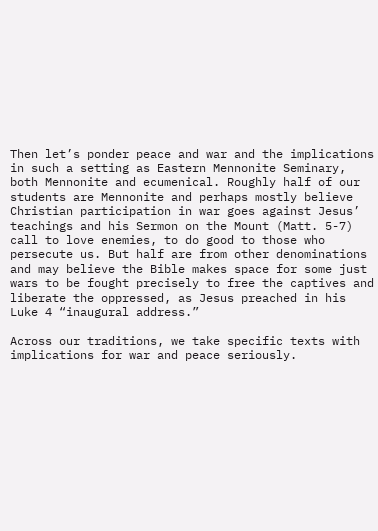Then let’s ponder peace and war and the implications in such a setting as Eastern Mennonite Seminary, both Mennonite and ecumenical. Roughly half of our students are Mennonite and perhaps mostly believe Christian participation in war goes against Jesus’ teachings and his Sermon on the Mount (Matt. 5-7) call to love enemies, to do good to those who persecute us. But half are from other denominations and may believe the Bible makes space for some just wars to be fought precisely to free the captives and liberate the oppressed, as Jesus preached in his Luke 4 “inaugural address.”

Across our traditions, we take specific texts with implications for war and peace seriously.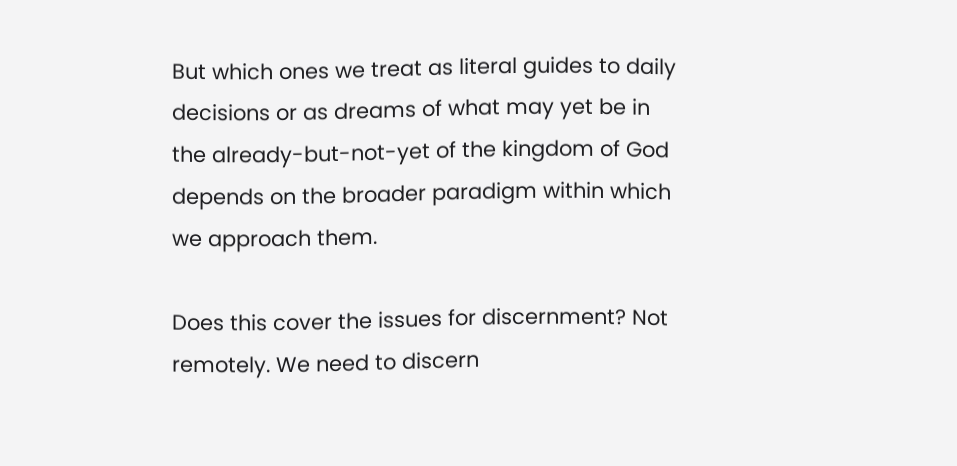But which ones we treat as literal guides to daily decisions or as dreams of what may yet be in the already-but-not-yet of the kingdom of God depends on the broader paradigm within which we approach them.

Does this cover the issues for discernment? Not remotely. We need to discern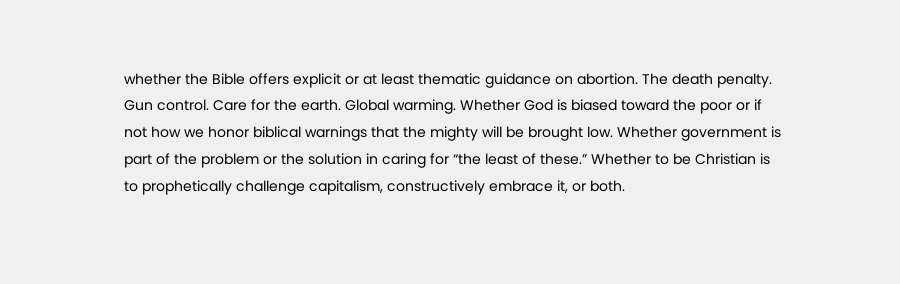whether the Bible offers explicit or at least thematic guidance on abortion. The death penalty. Gun control. Care for the earth. Global warming. Whether God is biased toward the poor or if not how we honor biblical warnings that the mighty will be brought low. Whether government is part of the problem or the solution in caring for “the least of these.” Whether to be Christian is to prophetically challenge capitalism, constructively embrace it, or both.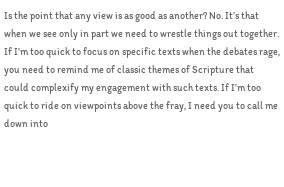Is the point that any view is as good as another? No. It’s that when we see only in part we need to wrestle things out together. If I’m too quick to focus on specific texts when the debates rage, you need to remind me of classic themes of Scripture that could complexify my engagement with such texts. If I’m too quick to ride on viewpoints above the fray, I need you to call me down into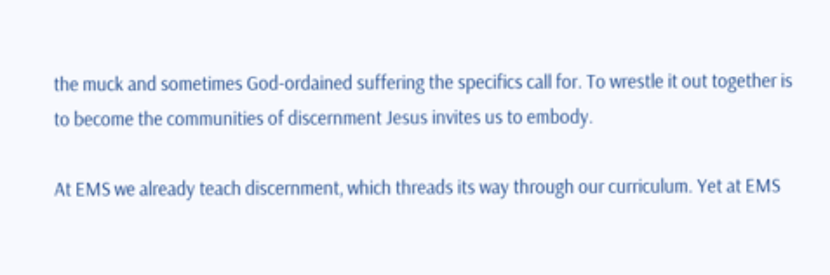the muck and sometimes God-ordained suffering the specifics call for. To wrestle it out together is to become the communities of discernment Jesus invites us to embody.

At EMS we already teach discernment, which threads its way through our curriculum. Yet at EMS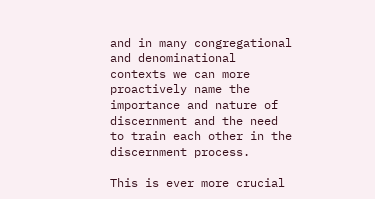and in many congregational and denominational contexts we can more proactively name the importance and nature of discernment and the need to train each other in the discernment process.

This is ever more crucial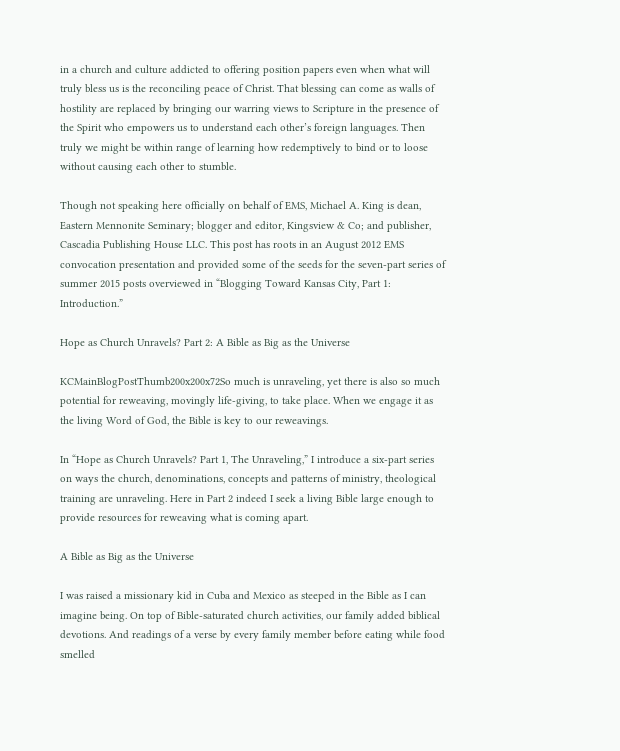in a church and culture addicted to offering position papers even when what will truly bless us is the reconciling peace of Christ. That blessing can come as walls of hostility are replaced by bringing our warring views to Scripture in the presence of the Spirit who empowers us to understand each other’s foreign languages. Then truly we might be within range of learning how redemptively to bind or to loose without causing each other to stumble.

Though not speaking here officially on behalf of EMS, Michael A. King is dean, Eastern Mennonite Seminary; blogger and editor, Kingsview & Co; and publisher, Cascadia Publishing House LLC. This post has roots in an August 2012 EMS convocation presentation and provided some of the seeds for the seven-part series of summer 2015 posts overviewed in “Blogging Toward Kansas City, Part 1: Introduction.”

Hope as Church Unravels? Part 2: A Bible as Big as the Universe

KCMainBlogPostThumb200x200x72So much is unraveling, yet there is also so much potential for reweaving, movingly life-giving, to take place. When we engage it as the living Word of God, the Bible is key to our reweavings.

In “Hope as Church Unravels? Part 1, The Unraveling,” I introduce a six-part series on ways the church, denominations, concepts and patterns of ministry, theological training are unraveling. Here in Part 2 indeed I seek a living Bible large enough to provide resources for reweaving what is coming apart.

A Bible as Big as the Universe

I was raised a missionary kid in Cuba and Mexico as steeped in the Bible as I can imagine being. On top of Bible-saturated church activities, our family added biblical devotions. And readings of a verse by every family member before eating while food smelled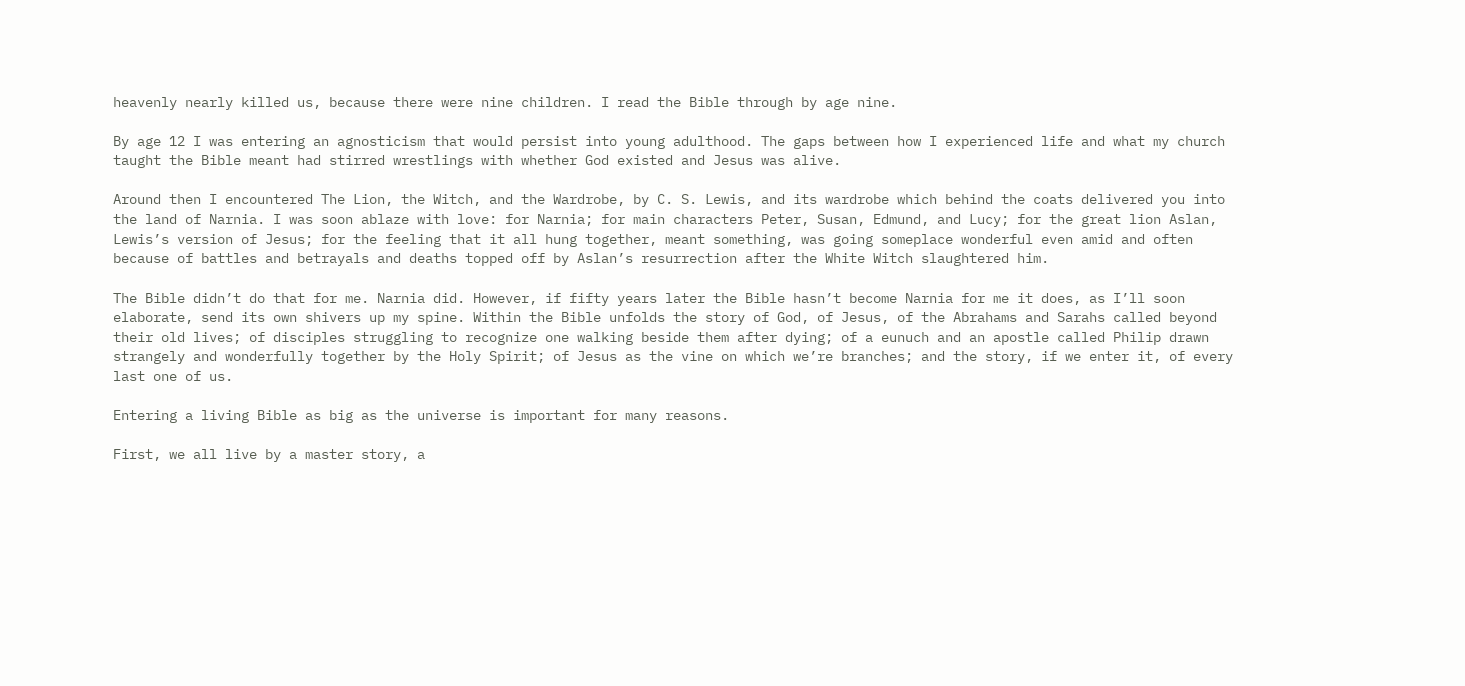heavenly nearly killed us, because there were nine children. I read the Bible through by age nine.

By age 12 I was entering an agnosticism that would persist into young adulthood. The gaps between how I experienced life and what my church taught the Bible meant had stirred wrestlings with whether God existed and Jesus was alive.

Around then I encountered The Lion, the Witch, and the Wardrobe, by C. S. Lewis, and its wardrobe which behind the coats delivered you into the land of Narnia. I was soon ablaze with love: for Narnia; for main characters Peter, Susan, Edmund, and Lucy; for the great lion Aslan, Lewis’s version of Jesus; for the feeling that it all hung together, meant something, was going someplace wonderful even amid and often because of battles and betrayals and deaths topped off by Aslan’s resurrection after the White Witch slaughtered him.

The Bible didn’t do that for me. Narnia did. However, if fifty years later the Bible hasn’t become Narnia for me it does, as I’ll soon elaborate, send its own shivers up my spine. Within the Bible unfolds the story of God, of Jesus, of the Abrahams and Sarahs called beyond their old lives; of disciples struggling to recognize one walking beside them after dying; of a eunuch and an apostle called Philip drawn strangely and wonderfully together by the Holy Spirit; of Jesus as the vine on which we’re branches; and the story, if we enter it, of every last one of us.

Entering a living Bible as big as the universe is important for many reasons.

First, we all live by a master story, a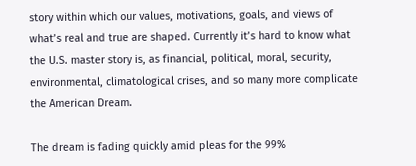story within which our values, motivations, goals, and views of what’s real and true are shaped. Currently it’s hard to know what the U.S. master story is, as financial, political, moral, security, environmental, climatological crises, and so many more complicate the American Dream.

The dream is fading quickly amid pleas for the 99%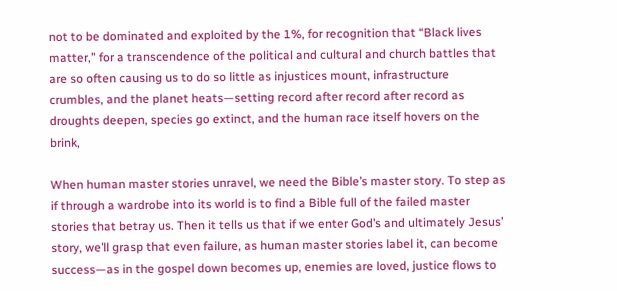not to be dominated and exploited by the 1%, for recognition that “Black lives matter,” for a transcendence of the political and cultural and church battles that are so often causing us to do so little as injustices mount, infrastructure crumbles, and the planet heats—setting record after record after record as droughts deepen, species go extinct, and the human race itself hovers on the brink,

When human master stories unravel, we need the Bible’s master story. To step as if through a wardrobe into its world is to find a Bible full of the failed master stories that betray us. Then it tells us that if we enter God’s and ultimately Jesus’ story, we’ll grasp that even failure, as human master stories label it, can become success—as in the gospel down becomes up, enemies are loved, justice flows to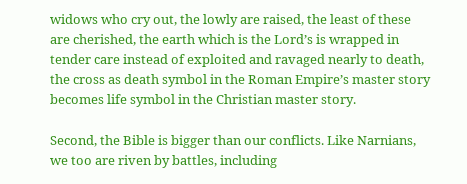widows who cry out, the lowly are raised, the least of these are cherished, the earth which is the Lord’s is wrapped in tender care instead of exploited and ravaged nearly to death, the cross as death symbol in the Roman Empire’s master story becomes life symbol in the Christian master story.

Second, the Bible is bigger than our conflicts. Like Narnians, we too are riven by battles, including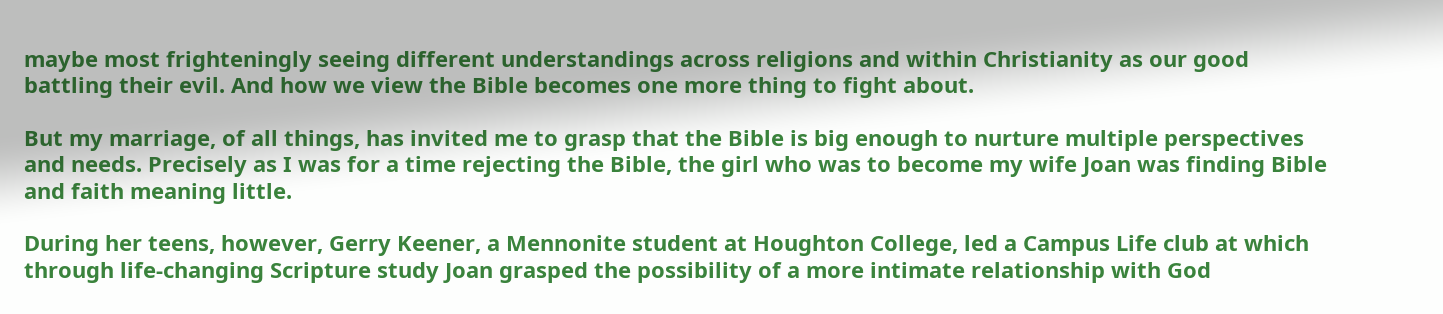maybe most frighteningly seeing different understandings across religions and within Christianity as our good battling their evil. And how we view the Bible becomes one more thing to fight about.

But my marriage, of all things, has invited me to grasp that the Bible is big enough to nurture multiple perspectives and needs. Precisely as I was for a time rejecting the Bible, the girl who was to become my wife Joan was finding Bible and faith meaning little.

During her teens, however, Gerry Keener, a Mennonite student at Houghton College, led a Campus Life club at which through life-changing Scripture study Joan grasped the possibility of a more intimate relationship with God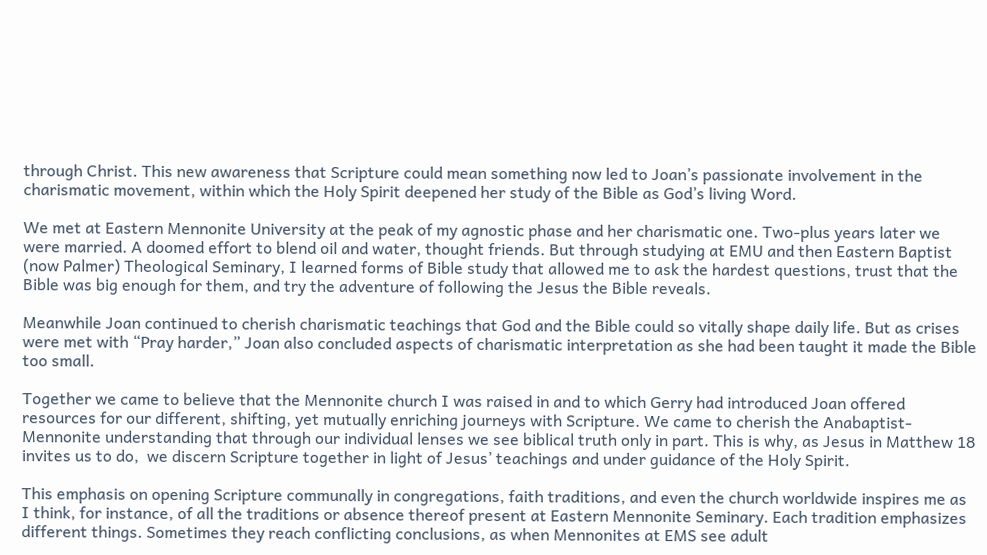through Christ. This new awareness that Scripture could mean something now led to Joan’s passionate involvement in the charismatic movement, within which the Holy Spirit deepened her study of the Bible as God’s living Word.

We met at Eastern Mennonite University at the peak of my agnostic phase and her charismatic one. Two-plus years later we were married. A doomed effort to blend oil and water, thought friends. But through studying at EMU and then Eastern Baptist (now Palmer) Theological Seminary, I learned forms of Bible study that allowed me to ask the hardest questions, trust that the Bible was big enough for them, and try the adventure of following the Jesus the Bible reveals.

Meanwhile Joan continued to cherish charismatic teachings that God and the Bible could so vitally shape daily life. But as crises were met with “Pray harder,” Joan also concluded aspects of charismatic interpretation as she had been taught it made the Bible too small.

Together we came to believe that the Mennonite church I was raised in and to which Gerry had introduced Joan offered resources for our different, shifting, yet mutually enriching journeys with Scripture. We came to cherish the Anabaptist-Mennonite understanding that through our individual lenses we see biblical truth only in part. This is why, as Jesus in Matthew 18 invites us to do,  we discern Scripture together in light of Jesus’ teachings and under guidance of the Holy Spirit.

This emphasis on opening Scripture communally in congregations, faith traditions, and even the church worldwide inspires me as I think, for instance, of all the traditions or absence thereof present at Eastern Mennonite Seminary. Each tradition emphasizes different things. Sometimes they reach conflicting conclusions, as when Mennonites at EMS see adult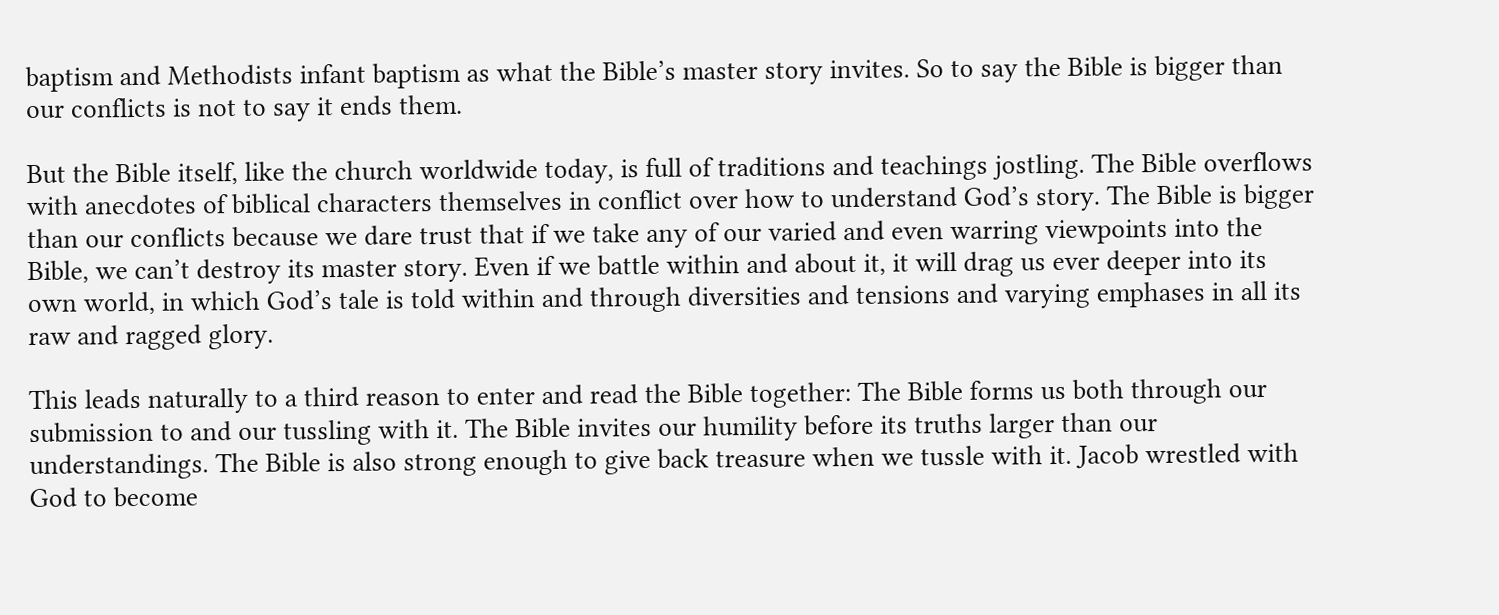baptism and Methodists infant baptism as what the Bible’s master story invites. So to say the Bible is bigger than our conflicts is not to say it ends them.

But the Bible itself, like the church worldwide today, is full of traditions and teachings jostling. The Bible overflows with anecdotes of biblical characters themselves in conflict over how to understand God’s story. The Bible is bigger than our conflicts because we dare trust that if we take any of our varied and even warring viewpoints into the Bible, we can’t destroy its master story. Even if we battle within and about it, it will drag us ever deeper into its own world, in which God’s tale is told within and through diversities and tensions and varying emphases in all its raw and ragged glory.

This leads naturally to a third reason to enter and read the Bible together: The Bible forms us both through our submission to and our tussling with it. The Bible invites our humility before its truths larger than our understandings. The Bible is also strong enough to give back treasure when we tussle with it. Jacob wrestled with God to become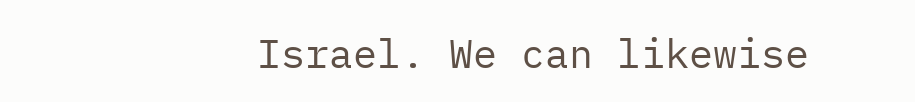Israel. We can likewise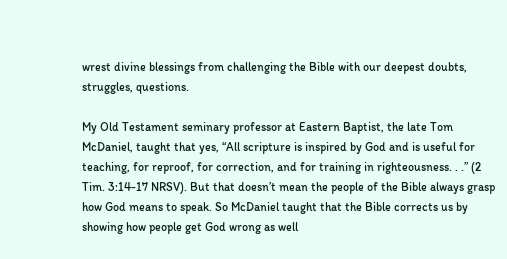wrest divine blessings from challenging the Bible with our deepest doubts, struggles, questions.

My Old Testament seminary professor at Eastern Baptist, the late Tom McDaniel, taught that yes, “All scripture is inspired by God and is useful for teaching, for reproof, for correction, and for training in righteousness. . .” (2 Tim. 3:14-17 NRSV). But that doesn’t mean the people of the Bible always grasp how God means to speak. So McDaniel taught that the Bible corrects us by showing how people get God wrong as well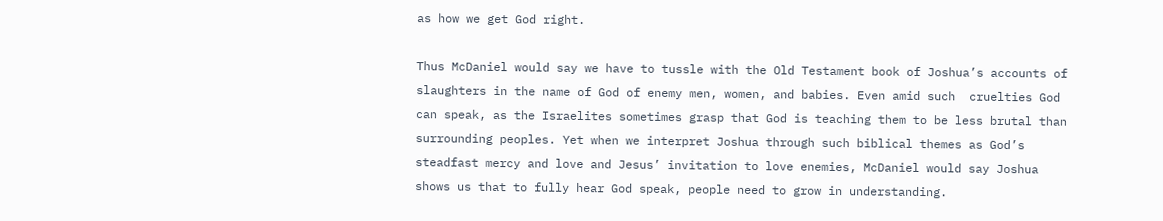as how we get God right.

Thus McDaniel would say we have to tussle with the Old Testament book of Joshua’s accounts of slaughters in the name of God of enemy men, women, and babies. Even amid such  cruelties God can speak, as the Israelites sometimes grasp that God is teaching them to be less brutal than surrounding peoples. Yet when we interpret Joshua through such biblical themes as God’s steadfast mercy and love and Jesus’ invitation to love enemies, McDaniel would say Joshua shows us that to fully hear God speak, people need to grow in understanding.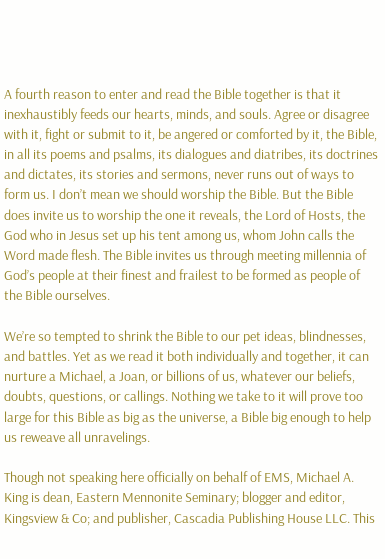A fourth reason to enter and read the Bible together is that it inexhaustibly feeds our hearts, minds, and souls. Agree or disagree with it, fight or submit to it, be angered or comforted by it, the Bible, in all its poems and psalms, its dialogues and diatribes, its doctrines and dictates, its stories and sermons, never runs out of ways to form us. I don’t mean we should worship the Bible. But the Bible does invite us to worship the one it reveals, the Lord of Hosts, the God who in Jesus set up his tent among us, whom John calls the Word made flesh. The Bible invites us through meeting millennia of God’s people at their finest and frailest to be formed as people of the Bible ourselves.

We’re so tempted to shrink the Bible to our pet ideas, blindnesses, and battles. Yet as we read it both individually and together, it can nurture a Michael, a Joan, or billions of us, whatever our beliefs, doubts, questions, or callings. Nothing we take to it will prove too large for this Bible as big as the universe, a Bible big enough to help us reweave all unravelings.

Though not speaking here officially on behalf of EMS, Michael A. King is dean, Eastern Mennonite Seminary; blogger and editor, Kingsview & Co; and publisher, Cascadia Publishing House LLC. This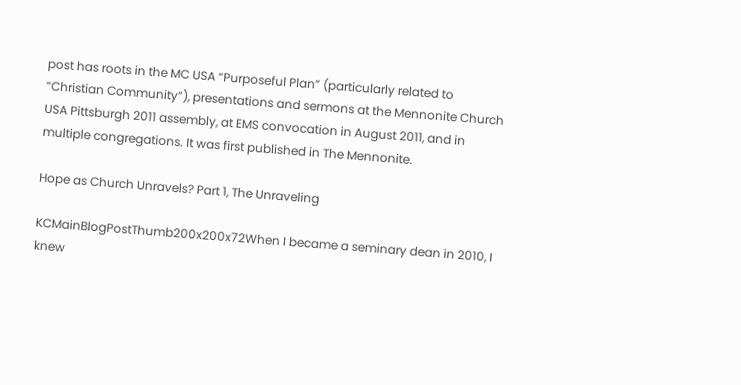post has roots in the MC USA “Purposeful Plan” (particularly related to “Christian Community”), presentations and sermons at the Mennonite Church USA Pittsburgh 2011 assembly, at EMS convocation in August 2011, and in multiple congregations. It was first published in The Mennonite.

Hope as Church Unravels? Part 1, The Unraveling

KCMainBlogPostThumb200x200x72When I became a seminary dean in 2010, I knew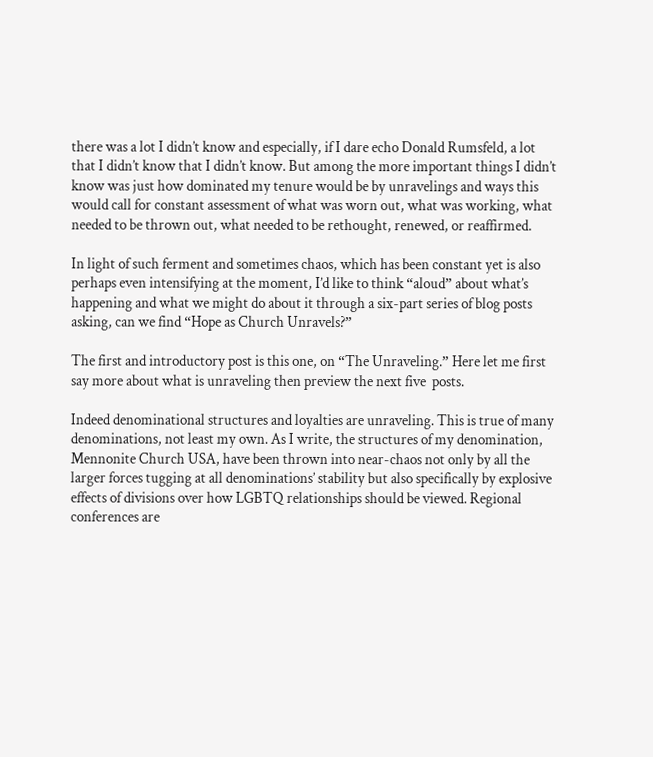there was a lot I didn’t know and especially, if I dare echo Donald Rumsfeld, a lot that I didn’t know that I didn’t know. But among the more important things I didn’t know was just how dominated my tenure would be by unravelings and ways this would call for constant assessment of what was worn out, what was working, what needed to be thrown out, what needed to be rethought, renewed, or reaffirmed.

In light of such ferment and sometimes chaos, which has been constant yet is also perhaps even intensifying at the moment, I’d like to think “aloud” about what’s happening and what we might do about it through a six-part series of blog posts asking, can we find “Hope as Church Unravels?”

The first and introductory post is this one, on “The Unraveling.” Here let me first say more about what is unraveling then preview the next five  posts.

Indeed denominational structures and loyalties are unraveling. This is true of many denominations, not least my own. As I write, the structures of my denomination, Mennonite Church USA, have been thrown into near-chaos not only by all the larger forces tugging at all denominations’ stability but also specifically by explosive effects of divisions over how LGBTQ relationships should be viewed. Regional conferences are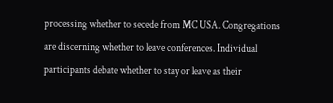processing whether to secede from MC USA. Congregations are discerning whether to leave conferences. Individual participants debate whether to stay or leave as their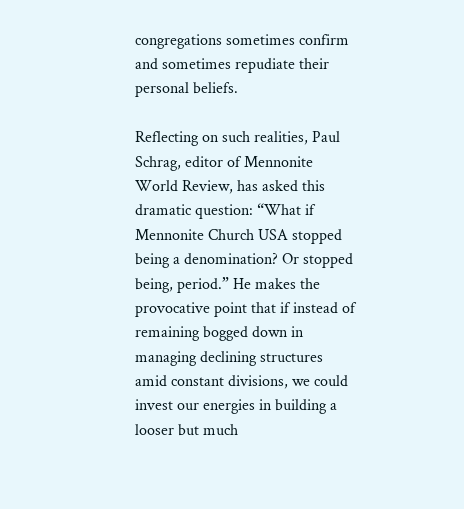congregations sometimes confirm and sometimes repudiate their personal beliefs.

Reflecting on such realities, Paul Schrag, editor of Mennonite World Review, has asked this dramatic question: “What if Mennonite Church USA stopped being a denomination? Or stopped being, period.” He makes the provocative point that if instead of remaining bogged down in managing declining structures amid constant divisions, we could invest our energies in building a looser but much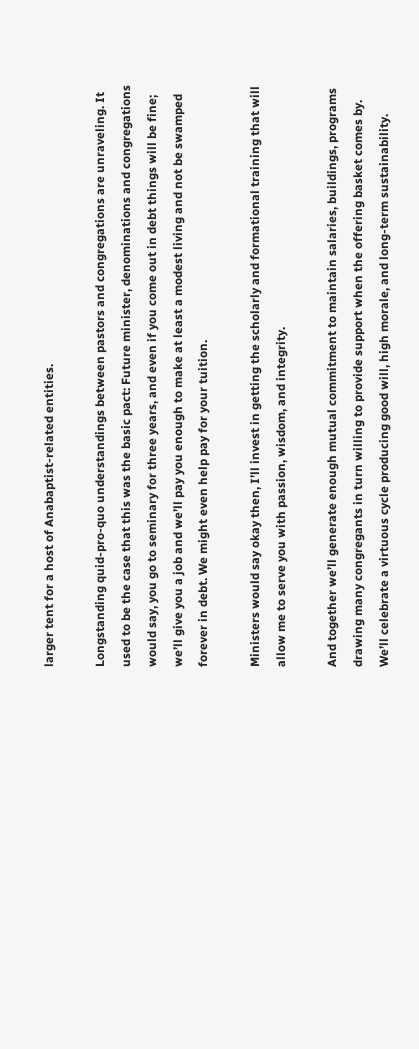larger tent for a host of Anabaptist-related entities.

Longstanding quid-pro-quo understandings between pastors and congregations are unraveling. It used to be the case that this was the basic pact: Future minister, denominations and congregations would say, you go to seminary for three years, and even if you come out in debt things will be fine; we’ll give you a job and we’ll pay you enough to make at least a modest living and not be swamped forever in debt. We might even help pay for your tuition.

Ministers would say okay then, I’ll invest in getting the scholarly and formational training that will allow me to serve you with passion, wisdom, and integrity.

And together we’ll generate enough mutual commitment to maintain salaries, buildings, programs drawing many congregants in turn willing to provide support when the offering basket comes by. We’ll celebrate a virtuous cycle producing good will, high morale, and long-term sustainability.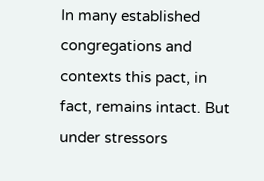In many established congregations and contexts this pact, in fact, remains intact. But under stressors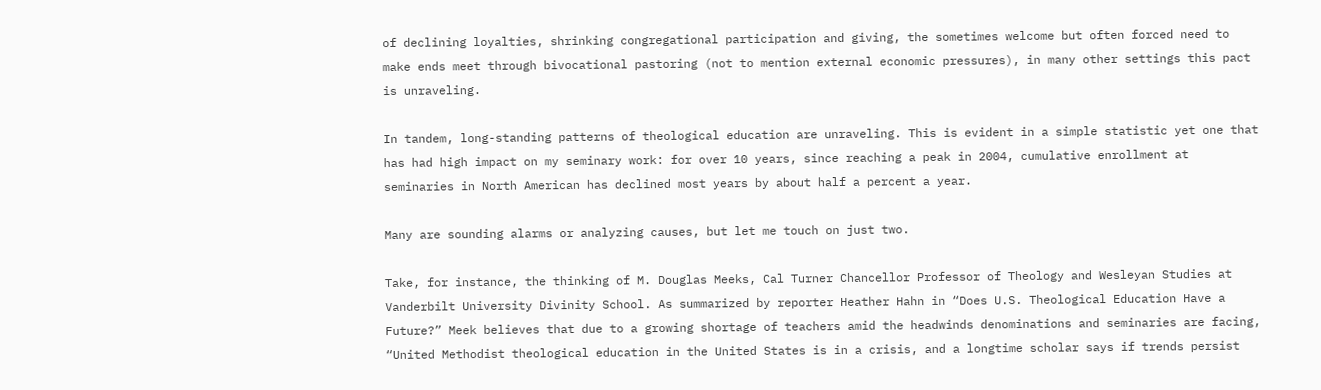of declining loyalties, shrinking congregational participation and giving, the sometimes welcome but often forced need to make ends meet through bivocational pastoring (not to mention external economic pressures), in many other settings this pact is unraveling.

In tandem, long-standing patterns of theological education are unraveling. This is evident in a simple statistic yet one that has had high impact on my seminary work: for over 10 years, since reaching a peak in 2004, cumulative enrollment at seminaries in North American has declined most years by about half a percent a year.

Many are sounding alarms or analyzing causes, but let me touch on just two.

Take, for instance, the thinking of M. Douglas Meeks, Cal Turner Chancellor Professor of Theology and Wesleyan Studies at Vanderbilt University Divinity School. As summarized by reporter Heather Hahn in “Does U.S. Theological Education Have a Future?” Meek believes that due to a growing shortage of teachers amid the headwinds denominations and seminaries are facing, “United Methodist theological education in the United States is in a crisis, and a longtime scholar says if trends persist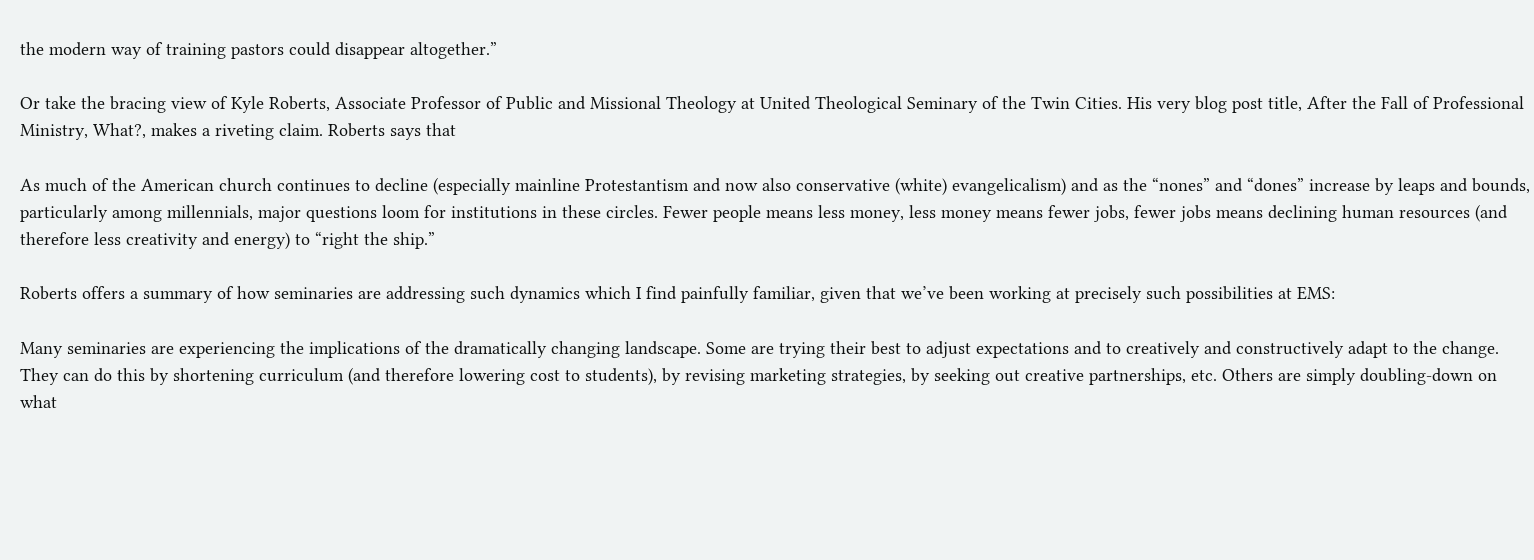the modern way of training pastors could disappear altogether.”

Or take the bracing view of Kyle Roberts, Associate Professor of Public and Missional Theology at United Theological Seminary of the Twin Cities. His very blog post title, After the Fall of Professional Ministry, What?, makes a riveting claim. Roberts says that

As much of the American church continues to decline (especially mainline Protestantism and now also conservative (white) evangelicalism) and as the “nones” and “dones” increase by leaps and bounds, particularly among millennials, major questions loom for institutions in these circles. Fewer people means less money, less money means fewer jobs, fewer jobs means declining human resources (and therefore less creativity and energy) to “right the ship.”

Roberts offers a summary of how seminaries are addressing such dynamics which I find painfully familiar, given that we’ve been working at precisely such possibilities at EMS:

Many seminaries are experiencing the implications of the dramatically changing landscape. Some are trying their best to adjust expectations and to creatively and constructively adapt to the change. They can do this by shortening curriculum (and therefore lowering cost to students), by revising marketing strategies, by seeking out creative partnerships, etc. Others are simply doubling-down on what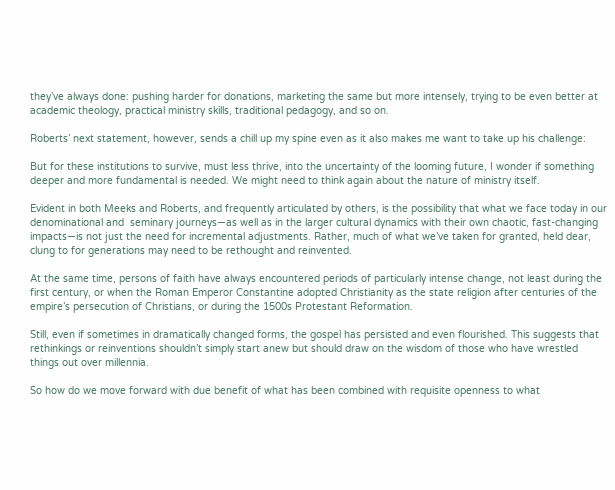they’ve always done: pushing harder for donations, marketing the same but more intensely, trying to be even better at academic theology, practical ministry skills, traditional pedagogy, and so on.

Roberts’ next statement, however, sends a chill up my spine even as it also makes me want to take up his challenge:

But for these institutions to survive, must less thrive, into the uncertainty of the looming future, I wonder if something deeper and more fundamental is needed. We might need to think again about the nature of ministry itself.

Evident in both Meeks and Roberts, and frequently articulated by others, is the possibility that what we face today in our denominational and  seminary journeys—as well as in the larger cultural dynamics with their own chaotic, fast-changing impacts—is not just the need for incremental adjustments. Rather, much of what we’ve taken for granted, held dear, clung to for generations may need to be rethought and reinvented.

At the same time, persons of faith have always encountered periods of particularly intense change, not least during the first century, or when the Roman Emperor Constantine adopted Christianity as the state religion after centuries of the empire’s persecution of Christians, or during the 1500s Protestant Reformation.

Still, even if sometimes in dramatically changed forms, the gospel has persisted and even flourished. This suggests that rethinkings or reinventions shouldn’t simply start anew but should draw on the wisdom of those who have wrestled things out over millennia.

So how do we move forward with due benefit of what has been combined with requisite openness to what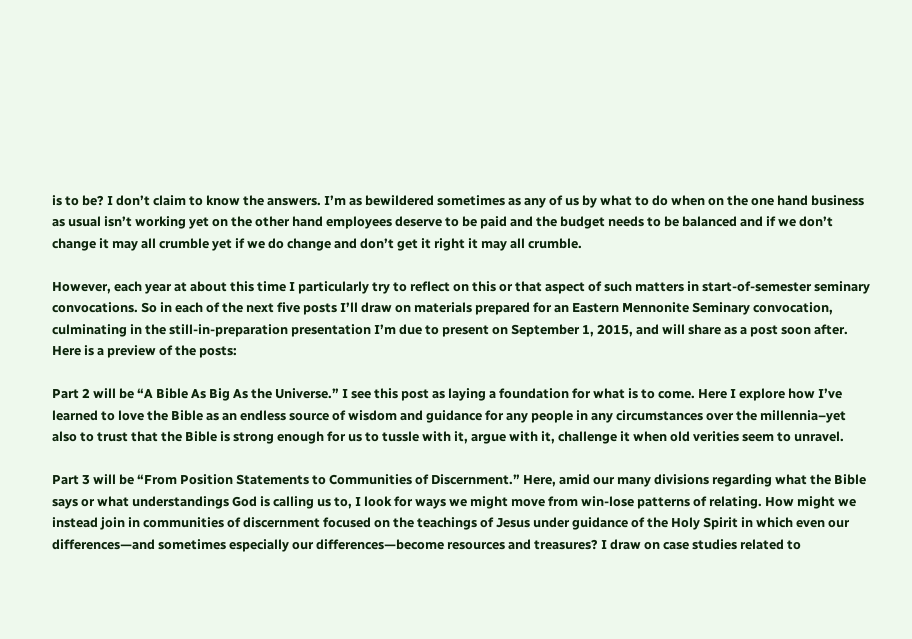is to be? I don’t claim to know the answers. I’m as bewildered sometimes as any of us by what to do when on the one hand business as usual isn’t working yet on the other hand employees deserve to be paid and the budget needs to be balanced and if we don’t change it may all crumble yet if we do change and don’t get it right it may all crumble.

However, each year at about this time I particularly try to reflect on this or that aspect of such matters in start-of-semester seminary convocations. So in each of the next five posts I’ll draw on materials prepared for an Eastern Mennonite Seminary convocation, culminating in the still-in-preparation presentation I’m due to present on September 1, 2015, and will share as a post soon after. Here is a preview of the posts:

Part 2 will be “A Bible As Big As the Universe.” I see this post as laying a foundation for what is to come. Here I explore how I’ve learned to love the Bible as an endless source of wisdom and guidance for any people in any circumstances over the millennia–yet also to trust that the Bible is strong enough for us to tussle with it, argue with it, challenge it when old verities seem to unravel.

Part 3 will be “From Position Statements to Communities of Discernment.” Here, amid our many divisions regarding what the Bible says or what understandings God is calling us to, I look for ways we might move from win-lose patterns of relating. How might we instead join in communities of discernment focused on the teachings of Jesus under guidance of the Holy Spirit in which even our differences—and sometimes especially our differences—become resources and treasures? I draw on case studies related to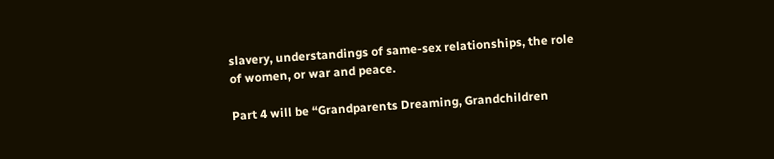slavery, understandings of same-sex relationships, the role of women, or war and peace.

Part 4 will be “Grandparents Dreaming, Grandchildren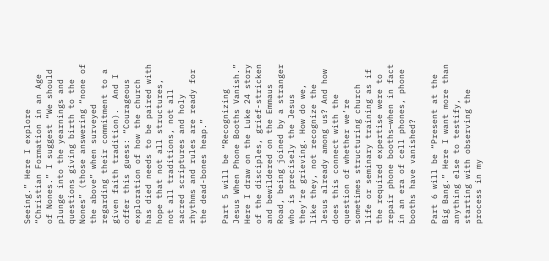Seeing.” Here I explore “Christian Formation in an Age of Nones.” I suggest “We should plunge into the yearnings and questions giving birth to the Nones” (those answering “none of the above” when surveyed regarding their commitment to a given faith tradition).  And I offer this guess: “Courageous exploration of how the church has died needs to be paired with hope that not all structures, not all traditions, not all sacred scriptures and holy rhythms and rules are ready for the dead-bones heap.”

Part 5 will be “Recognizing Jesus When Phone Booths Vanish.” Here I draw on the Luke 24 story of the disciples, grief-stricken and bewildered on the Emmaus Road, being joined by a stranger who is precisely the Jesus they’re grieving. How do we, like they, not recognize the Jesus already among us? And how does this connect with the question of whether we’re sometimes structuring church life or seminary training as if the required expertise were to repair phone booths—when in fact in an era of cell phones, phone booths have vanished?

Part 6 will be “Present at the Big Bang.” Here I want more than anything else to testify, starting with observing the process in my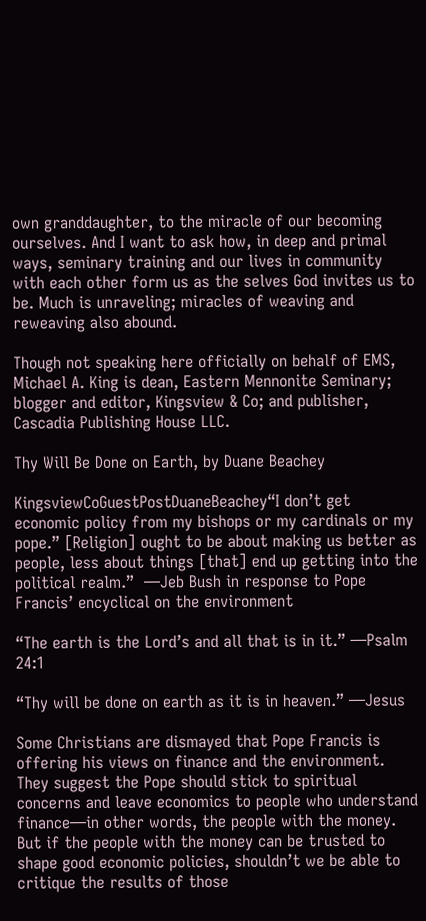own granddaughter, to the miracle of our becoming ourselves. And I want to ask how, in deep and primal ways, seminary training and our lives in community with each other form us as the selves God invites us to be. Much is unraveling; miracles of weaving and reweaving also abound.

Though not speaking here officially on behalf of EMS, Michael A. King is dean, Eastern Mennonite Seminary; blogger and editor, Kingsview & Co; and publisher, Cascadia Publishing House LLC.

Thy Will Be Done on Earth, by Duane Beachey

KingsviewCoGuestPostDuaneBeachey“I don’t get economic policy from my bishops or my cardinals or my pope.” [Religion] ought to be about making us better as people, less about things [that] end up getting into the political realm.”  —Jeb Bush in response to Pope Francis’ encyclical on the environment

“The earth is the Lord’s and all that is in it.” —Psalm 24:1

“Thy will be done on earth as it is in heaven.” —Jesus

Some Christians are dismayed that Pope Francis is offering his views on finance and the environment. They suggest the Pope should stick to spiritual concerns and leave economics to people who understand finance—in other words, the people with the money. But if the people with the money can be trusted to shape good economic policies, shouldn’t we be able to critique the results of those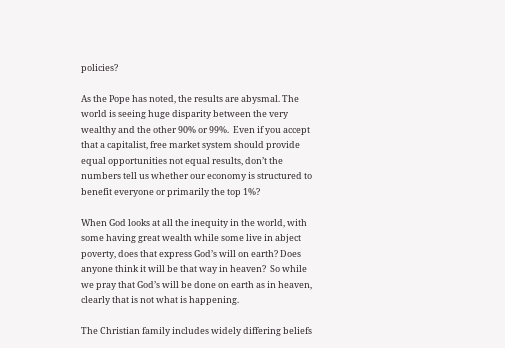policies?

As the Pope has noted, the results are abysmal. The world is seeing huge disparity between the very wealthy and the other 90% or 99%.  Even if you accept that a capitalist, free market system should provide equal opportunities not equal results, don’t the numbers tell us whether our economy is structured to benefit everyone or primarily the top 1%?

When God looks at all the inequity in the world, with some having great wealth while some live in abject poverty, does that express God’s will on earth? Does anyone think it will be that way in heaven?  So while we pray that God’s will be done on earth as in heaven, clearly that is not what is happening.

The Christian family includes widely differing beliefs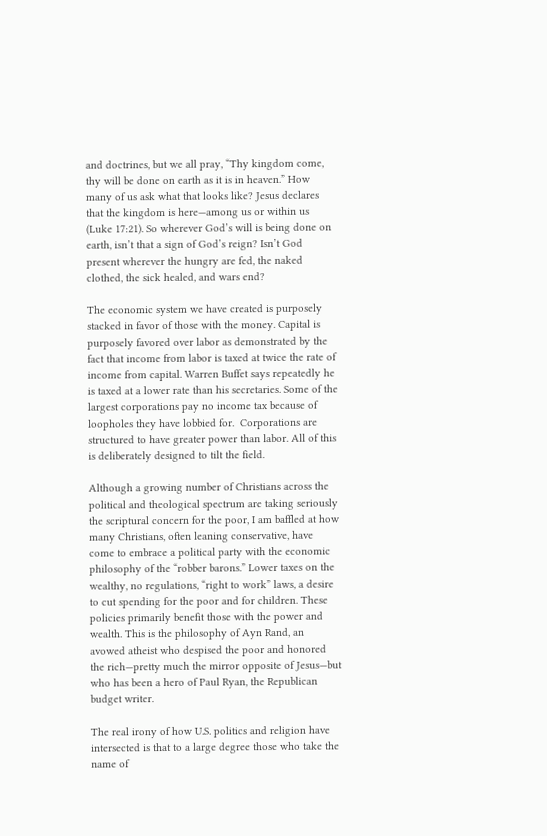and doctrines, but we all pray, “Thy kingdom come, thy will be done on earth as it is in heaven.” How many of us ask what that looks like? Jesus declares that the kingdom is here—among us or within us (Luke 17:21). So wherever God’s will is being done on earth, isn’t that a sign of God’s reign? Isn’t God present wherever the hungry are fed, the naked clothed, the sick healed, and wars end?

The economic system we have created is purposely stacked in favor of those with the money. Capital is purposely favored over labor as demonstrated by the fact that income from labor is taxed at twice the rate of income from capital. Warren Buffet says repeatedly he is taxed at a lower rate than his secretaries. Some of the largest corporations pay no income tax because of loopholes they have lobbied for.  Corporations are structured to have greater power than labor. All of this is deliberately designed to tilt the field.

Although a growing number of Christians across the political and theological spectrum are taking seriously the scriptural concern for the poor, I am baffled at how many Christians, often leaning conservative, have come to embrace a political party with the economic philosophy of the “robber barons.” Lower taxes on the wealthy, no regulations, “right to work” laws, a desire to cut spending for the poor and for children. These policies primarily benefit those with the power and wealth. This is the philosophy of Ayn Rand, an avowed atheist who despised the poor and honored the rich—pretty much the mirror opposite of Jesus—but who has been a hero of Paul Ryan, the Republican budget writer.

The real irony of how U.S. politics and religion have intersected is that to a large degree those who take the name of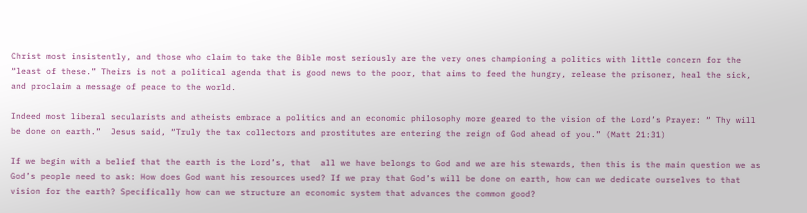Christ most insistently, and those who claim to take the Bible most seriously are the very ones championing a politics with little concern for the “least of these.” Theirs is not a political agenda that is good news to the poor, that aims to feed the hungry, release the prisoner, heal the sick, and proclaim a message of peace to the world.

Indeed most liberal secularists and atheists embrace a politics and an economic philosophy more geared to the vision of the Lord’s Prayer: “ Thy will be done on earth.”  Jesus said, “Truly the tax collectors and prostitutes are entering the reign of God ahead of you.” (Matt 21:31)

If we begin with a belief that the earth is the Lord’s, that  all we have belongs to God and we are his stewards, then this is the main question we as God’s people need to ask: How does God want his resources used? If we pray that God’s will be done on earth, how can we dedicate ourselves to that vision for the earth? Specifically how can we structure an economic system that advances the common good?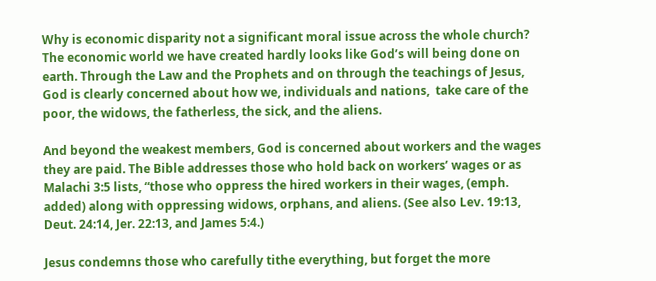Why is economic disparity not a significant moral issue across the whole church? The economic world we have created hardly looks like God’s will being done on earth. Through the Law and the Prophets and on through the teachings of Jesus, God is clearly concerned about how we, individuals and nations,  take care of the poor, the widows, the fatherless, the sick, and the aliens.

And beyond the weakest members, God is concerned about workers and the wages they are paid. The Bible addresses those who hold back on workers’ wages or as Malachi 3:5 lists, “those who oppress the hired workers in their wages, (emph. added) along with oppressing widows, orphans, and aliens. (See also Lev. 19:13, Deut. 24:14, Jer. 22:13, and James 5:4.)

Jesus condemns those who carefully tithe everything, but forget the more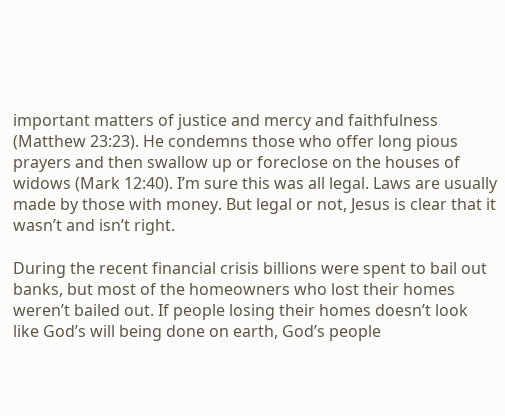important matters of justice and mercy and faithfulness (Matthew 23:23). He condemns those who offer long pious prayers and then swallow up or foreclose on the houses of widows (Mark 12:40). I’m sure this was all legal. Laws are usually made by those with money. But legal or not, Jesus is clear that it wasn’t and isn’t right.

During the recent financial crisis billions were spent to bail out banks, but most of the homeowners who lost their homes weren’t bailed out. If people losing their homes doesn’t look like God’s will being done on earth, God’s people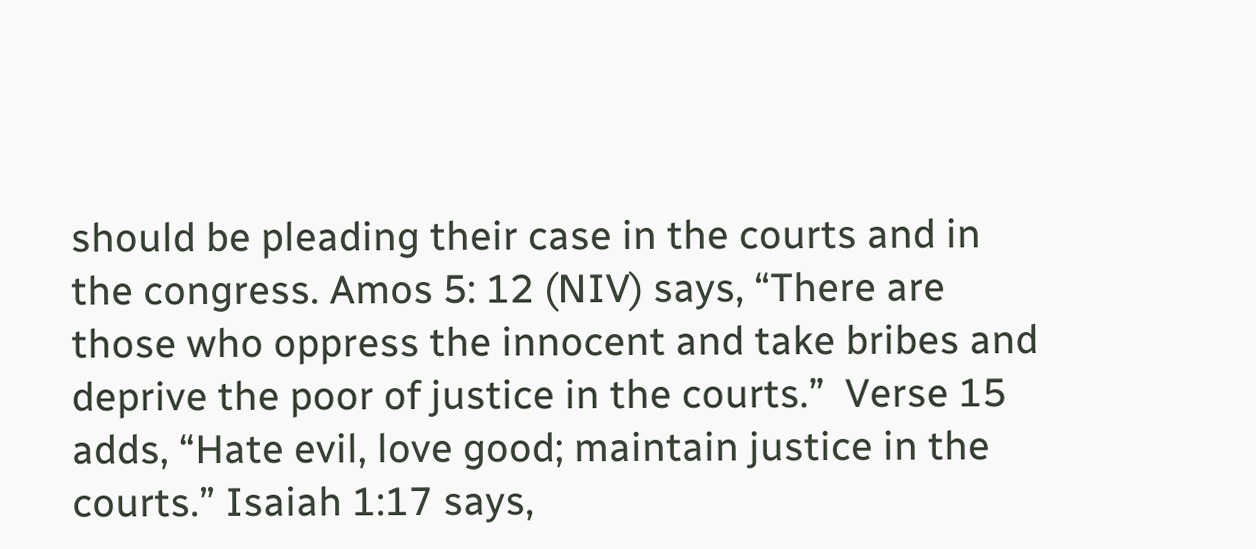should be pleading their case in the courts and in the congress. Amos 5: 12 (NIV) says, “There are those who oppress the innocent and take bribes and deprive the poor of justice in the courts.”  Verse 15 adds, “Hate evil, love good; maintain justice in the courts.” Isaiah 1:17 says,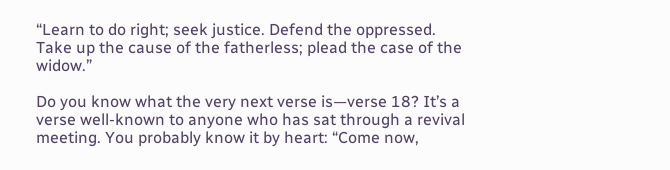“Learn to do right; seek justice. Defend the oppressed. Take up the cause of the fatherless; plead the case of the widow.”

Do you know what the very next verse is—verse 18? It’s a verse well-known to anyone who has sat through a revival meeting. You probably know it by heart: “Come now,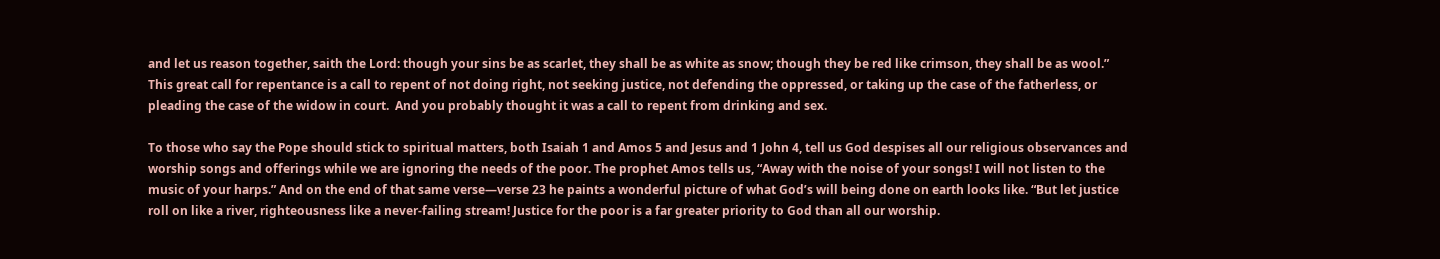and let us reason together, saith the Lord: though your sins be as scarlet, they shall be as white as snow; though they be red like crimson, they shall be as wool.” This great call for repentance is a call to repent of not doing right, not seeking justice, not defending the oppressed, or taking up the case of the fatherless, or pleading the case of the widow in court.  And you probably thought it was a call to repent from drinking and sex.

To those who say the Pope should stick to spiritual matters, both Isaiah 1 and Amos 5 and Jesus and 1 John 4, tell us God despises all our religious observances and worship songs and offerings while we are ignoring the needs of the poor. The prophet Amos tells us, “Away with the noise of your songs! I will not listen to the music of your harps.” And on the end of that same verse—verse 23 he paints a wonderful picture of what God’s will being done on earth looks like. “But let justice roll on like a river, righteousness like a never-failing stream! Justice for the poor is a far greater priority to God than all our worship.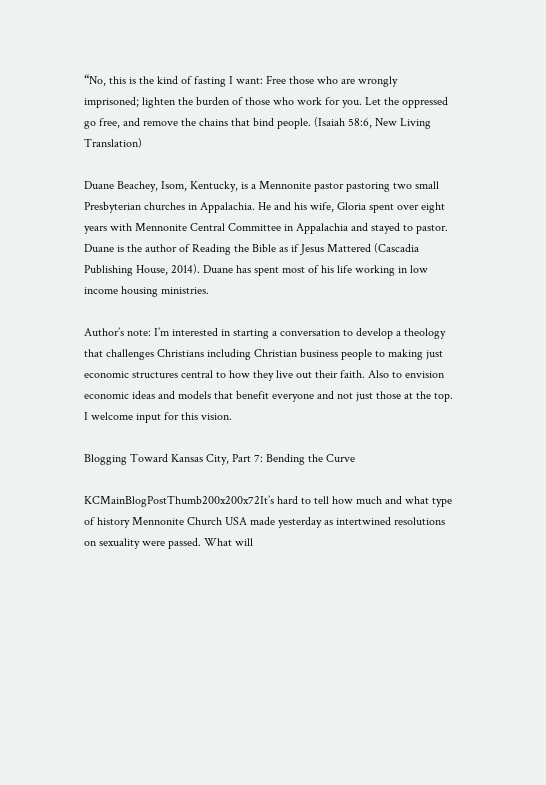“No, this is the kind of fasting I want: Free those who are wrongly imprisoned; lighten the burden of those who work for you. Let the oppressed go free, and remove the chains that bind people. (Isaiah 58:6, New Living Translation)

Duane Beachey, Isom, Kentucky, is a Mennonite pastor pastoring two small Presbyterian churches in Appalachia. He and his wife, Gloria spent over eight years with Mennonite Central Committee in Appalachia and stayed to pastor. Duane is the author of Reading the Bible as if Jesus Mattered (Cascadia Publishing House, 2014). Duane has spent most of his life working in low income housing ministries.

Author’s note: I’m interested in starting a conversation to develop a theology that challenges Christians including Christian business people to making just economic structures central to how they live out their faith. Also to envision economic ideas and models that benefit everyone and not just those at the top. I welcome input for this vision.

Blogging Toward Kansas City, Part 7: Bending the Curve

KCMainBlogPostThumb200x200x72It’s hard to tell how much and what type of history Mennonite Church USA made yesterday as intertwined resolutions on sexuality were passed. What will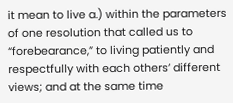it mean to live a.) within the parameters of one resolution that called us to “forebearance,” to living patiently and respectfully with each others’ different views; and at the same time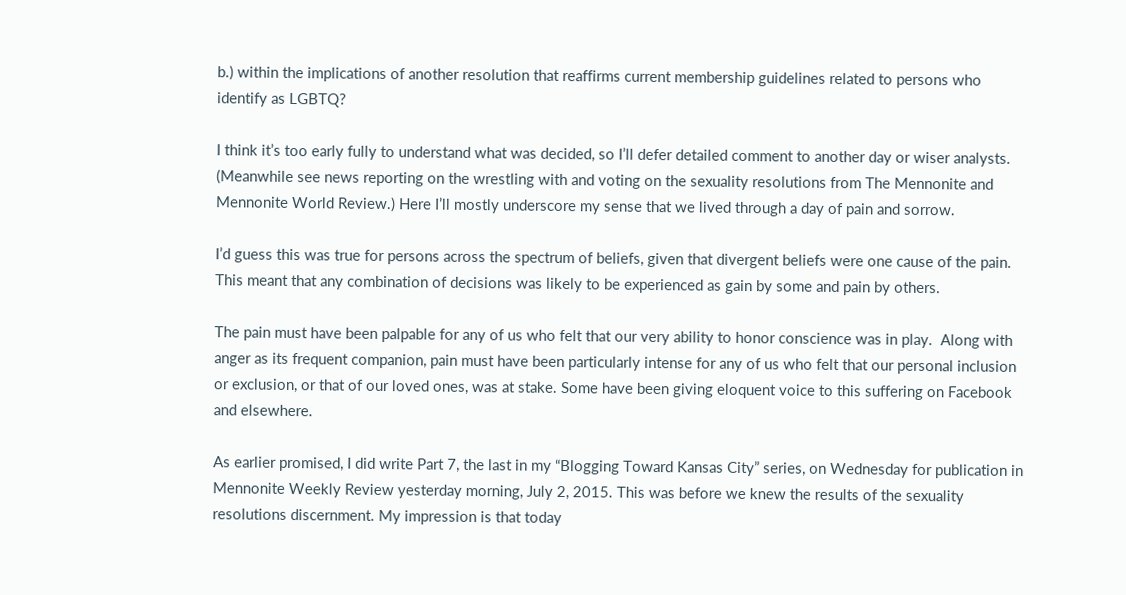b.) within the implications of another resolution that reaffirms current membership guidelines related to persons who identify as LGBTQ?

I think it’s too early fully to understand what was decided, so I’ll defer detailed comment to another day or wiser analysts. (Meanwhile see news reporting on the wrestling with and voting on the sexuality resolutions from The Mennonite and Mennonite World Review.) Here I’ll mostly underscore my sense that we lived through a day of pain and sorrow.

I’d guess this was true for persons across the spectrum of beliefs, given that divergent beliefs were one cause of the pain. This meant that any combination of decisions was likely to be experienced as gain by some and pain by others.

The pain must have been palpable for any of us who felt that our very ability to honor conscience was in play.  Along with anger as its frequent companion, pain must have been particularly intense for any of us who felt that our personal inclusion or exclusion, or that of our loved ones, was at stake. Some have been giving eloquent voice to this suffering on Facebook and elsewhere.

As earlier promised, I did write Part 7, the last in my “Blogging Toward Kansas City” series, on Wednesday for publication in Mennonite Weekly Review yesterday morning, July 2, 2015. This was before we knew the results of the sexuality resolutions discernment. My impression is that today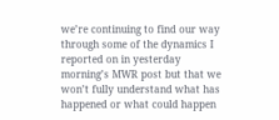we’re continuing to find our way through some of the dynamics I reported on in yesterday morning’s MWR post but that we won’t fully understand what has happened or what could happen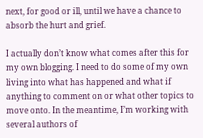next, for good or ill, until we have a chance to absorb the hurt and grief.

I actually don’t know what comes after this for my own blogging. I need to do some of my own living into what has happened and what if anything to comment on or what other topics to move onto. In the meantime, I’m working with several authors of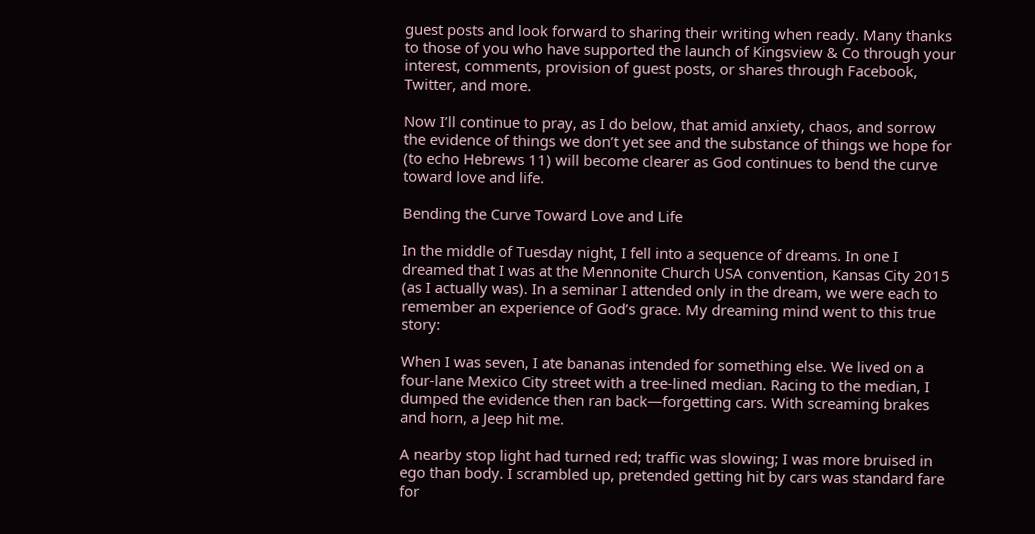guest posts and look forward to sharing their writing when ready. Many thanks to those of you who have supported the launch of Kingsview & Co through your interest, comments, provision of guest posts, or shares through Facebook, Twitter, and more.

Now I’ll continue to pray, as I do below, that amid anxiety, chaos, and sorrow the evidence of things we don’t yet see and the substance of things we hope for (to echo Hebrews 11) will become clearer as God continues to bend the curve toward love and life.

Bending the Curve Toward Love and Life

In the middle of Tuesday night, I fell into a sequence of dreams. In one I dreamed that I was at the Mennonite Church USA convention, Kansas City 2015 (as I actually was). In a seminar I attended only in the dream, we were each to remember an experience of God’s grace. My dreaming mind went to this true story:

When I was seven, I ate bananas intended for something else. We lived on a four-lane Mexico City street with a tree-lined median. Racing to the median, I dumped the evidence then ran back—forgetting cars. With screaming brakes and horn, a Jeep hit me.

A nearby stop light had turned red; traffic was slowing; I was more bruised in ego than body. I scrambled up, pretended getting hit by cars was standard fare for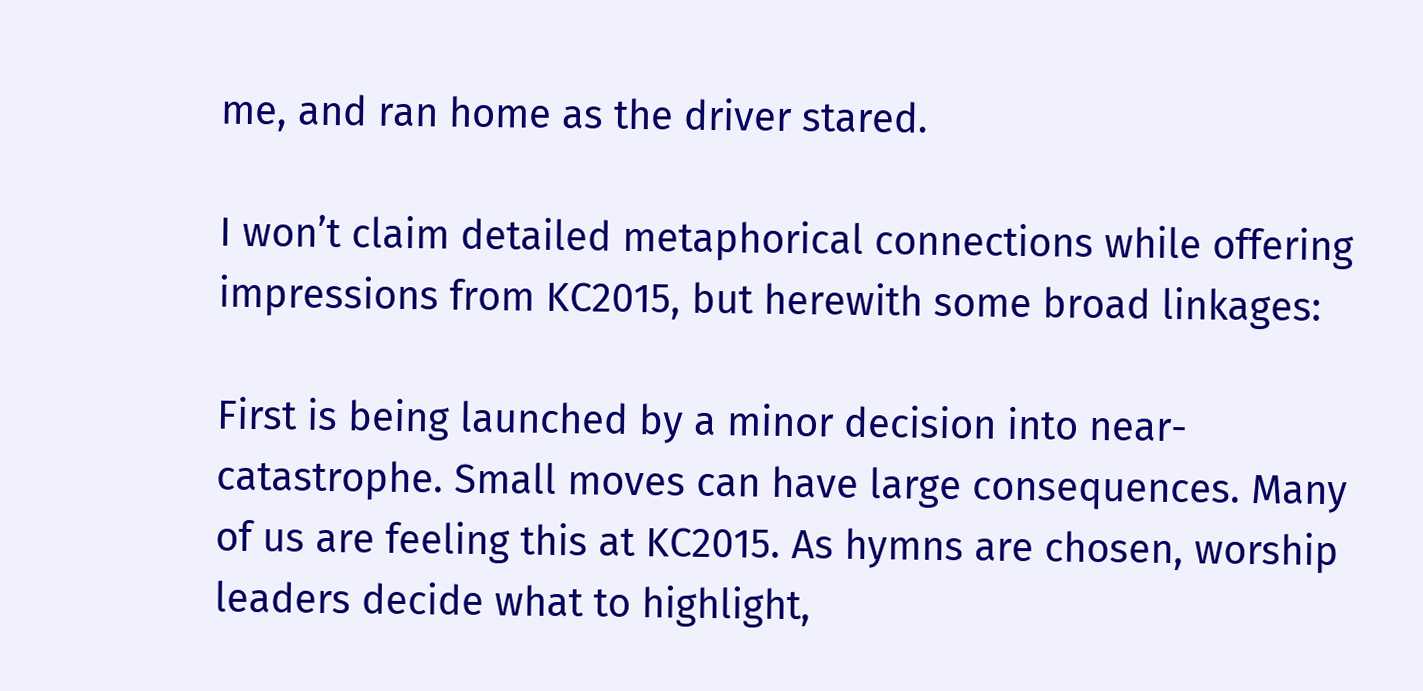me, and ran home as the driver stared.

I won’t claim detailed metaphorical connections while offering impressions from KC2015, but herewith some broad linkages:

First is being launched by a minor decision into near-catastrophe. Small moves can have large consequences. Many of us are feeling this at KC2015. As hymns are chosen, worship leaders decide what to highlight,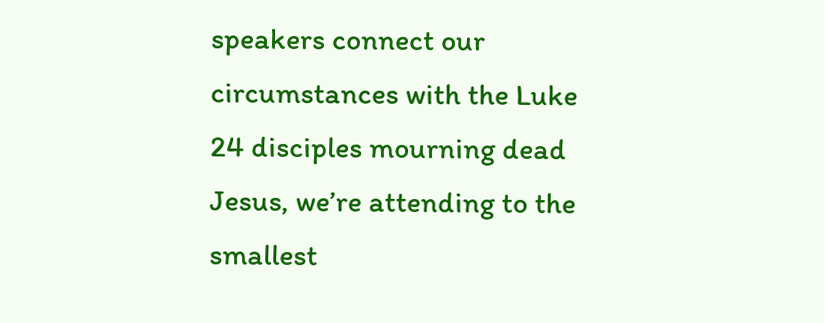speakers connect our circumstances with the Luke 24 disciples mourning dead Jesus, we’re attending to the smallest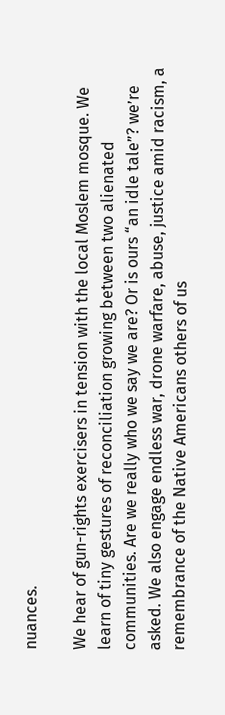nuances.

We hear of gun-rights exercisers in tension with the local Moslem mosque. We learn of tiny gestures of reconciliation growing between two alienated communities. Are we really who we say we are? Or is ours “an idle tale”? we’re asked. We also engage endless war, drone warfare, abuse, justice amid racism, a remembrance of the Native Americans others of us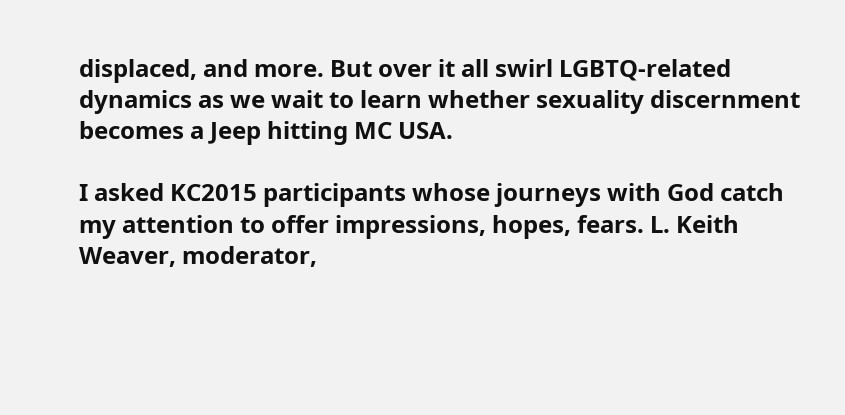displaced, and more. But over it all swirl LGBTQ-related dynamics as we wait to learn whether sexuality discernment becomes a Jeep hitting MC USA.

I asked KC2015 participants whose journeys with God catch my attention to offer impressions, hopes, fears. L. Keith Weaver, moderator,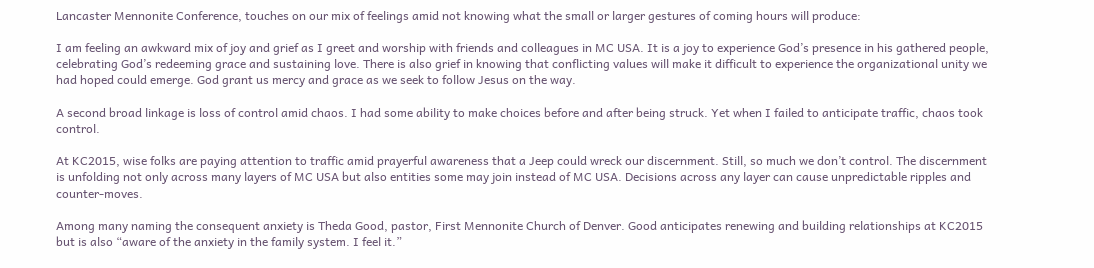Lancaster Mennonite Conference, touches on our mix of feelings amid not knowing what the small or larger gestures of coming hours will produce:

I am feeling an awkward mix of joy and grief as I greet and worship with friends and colleagues in MC USA. It is a joy to experience God’s presence in his gathered people, celebrating God’s redeeming grace and sustaining love. There is also grief in knowing that conflicting values will make it difficult to experience the organizational unity we had hoped could emerge. God grant us mercy and grace as we seek to follow Jesus on the way.

A second broad linkage is loss of control amid chaos. I had some ability to make choices before and after being struck. Yet when I failed to anticipate traffic, chaos took control.

At KC2015, wise folks are paying attention to traffic amid prayerful awareness that a Jeep could wreck our discernment. Still, so much we don’t control. The discernment is unfolding not only across many layers of MC USA but also entities some may join instead of MC USA. Decisions across any layer can cause unpredictable ripples and counter-moves.

Among many naming the consequent anxiety is Theda Good, pastor, First Mennonite Church of Denver. Good anticipates renewing and building relationships at KC2015 but is also “aware of the anxiety in the family system. I feel it.”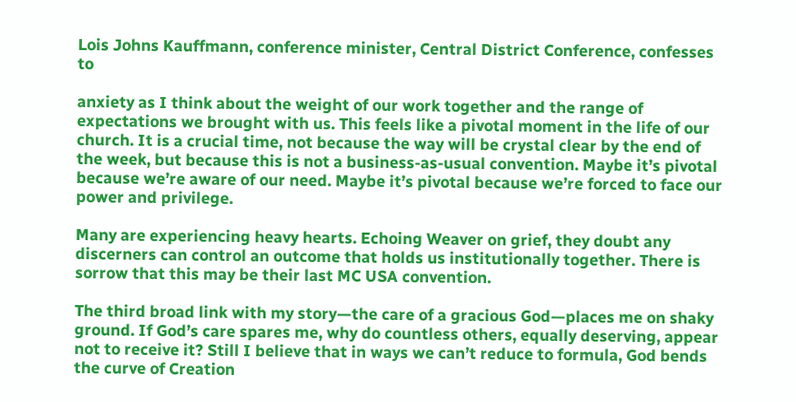Lois Johns Kauffmann, conference minister, Central District Conference, confesses to

anxiety as I think about the weight of our work together and the range of expectations we brought with us. This feels like a pivotal moment in the life of our church. It is a crucial time, not because the way will be crystal clear by the end of the week, but because this is not a business-as-usual convention. Maybe it’s pivotal because we’re aware of our need. Maybe it’s pivotal because we’re forced to face our power and privilege.

Many are experiencing heavy hearts. Echoing Weaver on grief, they doubt any discerners can control an outcome that holds us institutionally together. There is sorrow that this may be their last MC USA convention.

The third broad link with my story—the care of a gracious God—places me on shaky ground. If God’s care spares me, why do countless others, equally deserving, appear not to receive it? Still I believe that in ways we can’t reduce to formula, God bends the curve of Creation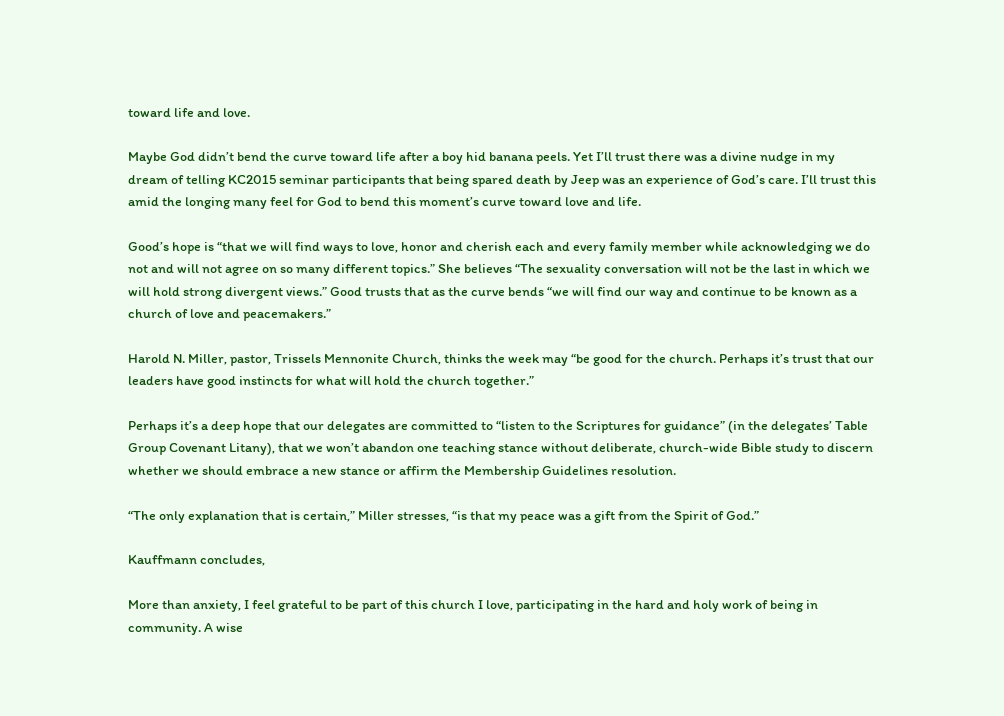toward life and love.

Maybe God didn’t bend the curve toward life after a boy hid banana peels. Yet I’ll trust there was a divine nudge in my dream of telling KC2015 seminar participants that being spared death by Jeep was an experience of God’s care. I’ll trust this amid the longing many feel for God to bend this moment’s curve toward love and life.

Good’s hope is “that we will find ways to love, honor and cherish each and every family member while acknowledging we do not and will not agree on so many different topics.” She believes “The sexuality conversation will not be the last in which we will hold strong divergent views.” Good trusts that as the curve bends “we will find our way and continue to be known as a church of love and peacemakers.”

Harold N. Miller, pastor, Trissels Mennonite Church, thinks the week may “be good for the church. Perhaps it’s trust that our leaders have good instincts for what will hold the church together.”

Perhaps it’s a deep hope that our delegates are committed to “listen to the Scriptures for guidance” (in the delegates’ Table Group Covenant Litany), that we won’t abandon one teaching stance without deliberate, church-wide Bible study to discern whether we should embrace a new stance or affirm the Membership Guidelines resolution.

“The only explanation that is certain,” Miller stresses, “is that my peace was a gift from the Spirit of God.”

Kauffmann concludes,

More than anxiety, I feel grateful to be part of this church I love, participating in the hard and holy work of being in community. A wise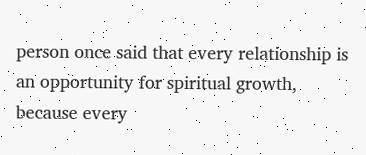person once said that every relationship is an opportunity for spiritual growth, because every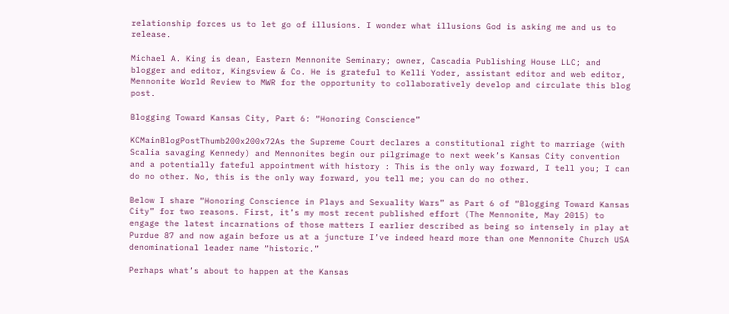relationship forces us to let go of illusions. I wonder what illusions God is asking me and us to release.

Michael A. King is dean, Eastern Mennonite Seminary; owner, Cascadia Publishing House LLC; and blogger and editor, Kingsview & Co. He is grateful to Kelli Yoder, assistant editor and web editor, Mennonite World Review to MWR for the opportunity to collaboratively develop and circulate this blog post.

Blogging Toward Kansas City, Part 6: “Honoring Conscience”

KCMainBlogPostThumb200x200x72As the Supreme Court declares a constitutional right to marriage (with Scalia savaging Kennedy) and Mennonites begin our pilgrimage to next week’s Kansas City convention and a potentially fateful appointment with history : This is the only way forward, I tell you; I can do no other. No, this is the only way forward, you tell me; you can do no other.

Below I share “Honoring Conscience in Plays and Sexuality Wars” as Part 6 of “Blogging Toward Kansas City” for two reasons. First, it’s my most recent published effort (The Mennonite, May 2015) to engage the latest incarnations of those matters I earlier described as being so intensely in play at Purdue 87 and now again before us at a juncture I’ve indeed heard more than one Mennonite Church USA denominational leader name “historic.”

Perhaps what’s about to happen at the Kansas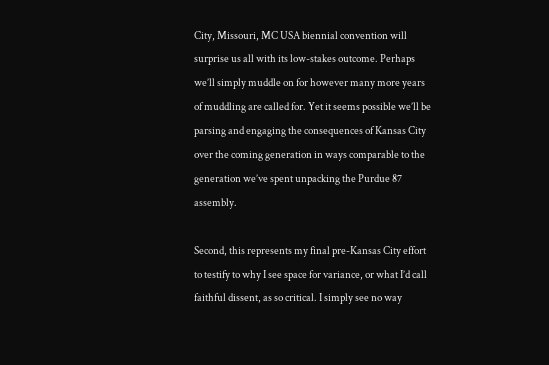City, Missouri, MC USA biennial convention will surprise us all with its low-stakes outcome. Perhaps we’ll simply muddle on for however many more years of muddling are called for. Yet it seems possible we’ll be parsing and engaging the consequences of Kansas City over the coming generation in ways comparable to the generation we’ve spent unpacking the Purdue 87 assembly.

Second, this represents my final pre-Kansas City effort to testify to why I see space for variance, or what I’d call faithful dissent, as so critical. I simply see no way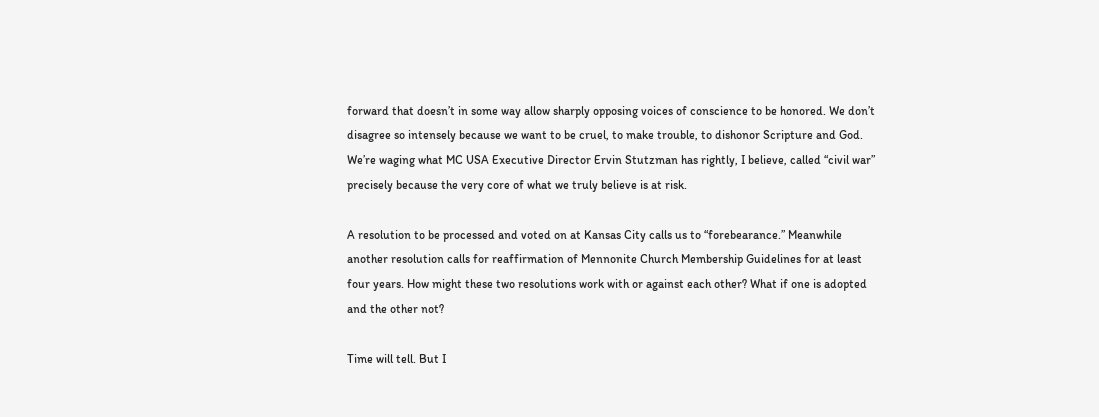forward that doesn’t in some way allow sharply opposing voices of conscience to be honored. We don’t disagree so intensely because we want to be cruel, to make trouble, to dishonor Scripture and God. We’re waging what MC USA Executive Director Ervin Stutzman has rightly, I believe, called “civil war” precisely because the very core of what we truly believe is at risk.

A resolution to be processed and voted on at Kansas City calls us to “forebearance.” Meanwhile another resolution calls for reaffirmation of Mennonite Church Membership Guidelines for at least four years. How might these two resolutions work with or against each other? What if one is adopted and the other not?

Time will tell. But I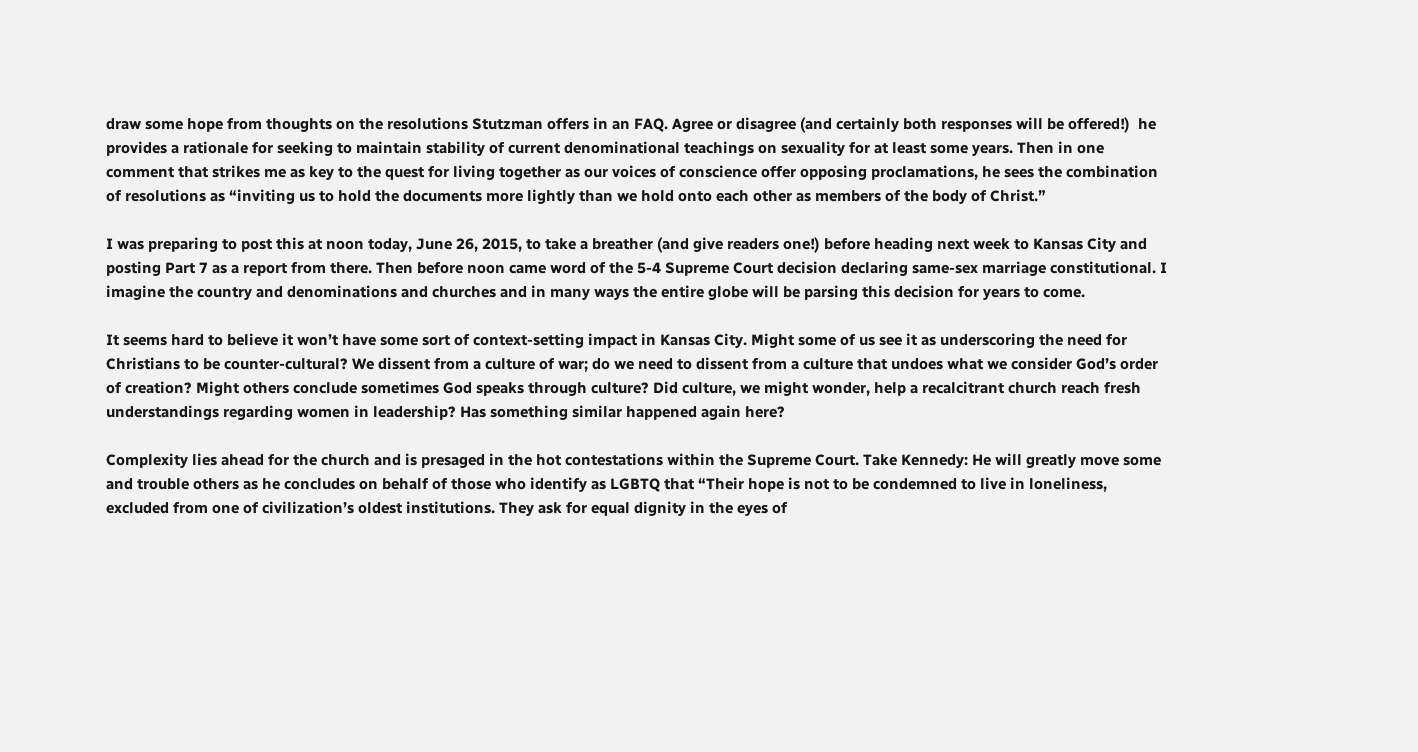draw some hope from thoughts on the resolutions Stutzman offers in an FAQ. Agree or disagree (and certainly both responses will be offered!)  he provides a rationale for seeking to maintain stability of current denominational teachings on sexuality for at least some years. Then in one comment that strikes me as key to the quest for living together as our voices of conscience offer opposing proclamations, he sees the combination of resolutions as “inviting us to hold the documents more lightly than we hold onto each other as members of the body of Christ.”

I was preparing to post this at noon today, June 26, 2015, to take a breather (and give readers one!) before heading next week to Kansas City and posting Part 7 as a report from there. Then before noon came word of the 5-4 Supreme Court decision declaring same-sex marriage constitutional. I imagine the country and denominations and churches and in many ways the entire globe will be parsing this decision for years to come.

It seems hard to believe it won’t have some sort of context-setting impact in Kansas City. Might some of us see it as underscoring the need for Christians to be counter-cultural? We dissent from a culture of war; do we need to dissent from a culture that undoes what we consider God’s order of creation? Might others conclude sometimes God speaks through culture? Did culture, we might wonder, help a recalcitrant church reach fresh understandings regarding women in leadership? Has something similar happened again here?

Complexity lies ahead for the church and is presaged in the hot contestations within the Supreme Court. Take Kennedy: He will greatly move some and trouble others as he concludes on behalf of those who identify as LGBTQ that “Their hope is not to be condemned to live in loneliness, excluded from one of civilization’s oldest institutions. They ask for equal dignity in the eyes of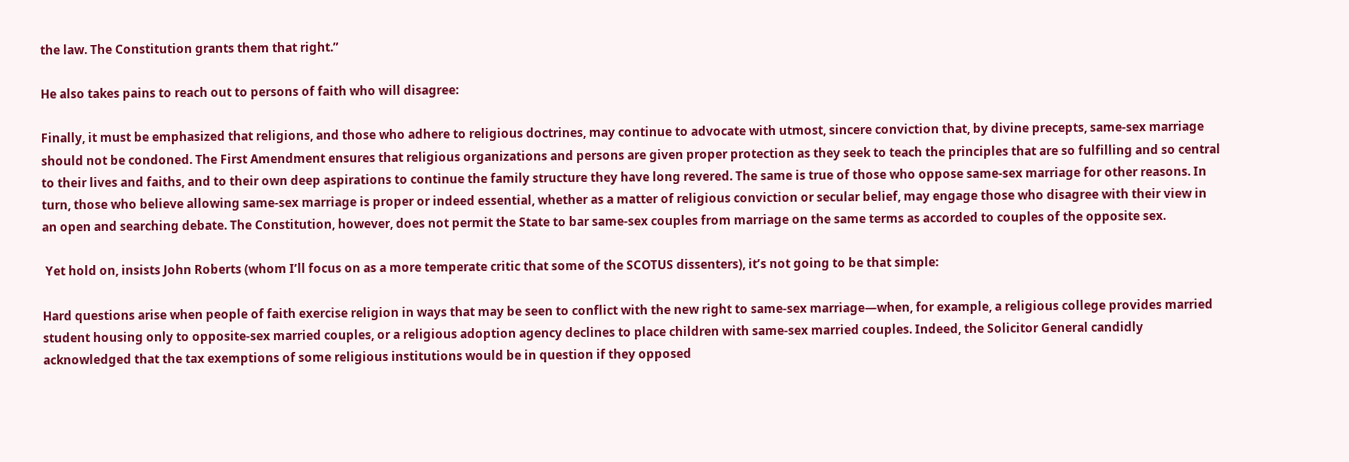the law. The Constitution grants them that right.”

He also takes pains to reach out to persons of faith who will disagree:

Finally, it must be emphasized that religions, and those who adhere to religious doctrines, may continue to advocate with utmost, sincere conviction that, by divine precepts, same-sex marriage should not be condoned. The First Amendment ensures that religious organizations and persons are given proper protection as they seek to teach the principles that are so fulfilling and so central to their lives and faiths, and to their own deep aspirations to continue the family structure they have long revered. The same is true of those who oppose same-sex marriage for other reasons. In turn, those who believe allowing same-sex marriage is proper or indeed essential, whether as a matter of religious conviction or secular belief, may engage those who disagree with their view in an open and searching debate. The Constitution, however, does not permit the State to bar same-sex couples from marriage on the same terms as accorded to couples of the opposite sex.

 Yet hold on, insists John Roberts (whom I’ll focus on as a more temperate critic that some of the SCOTUS dissenters), it’s not going to be that simple:

Hard questions arise when people of faith exercise religion in ways that may be seen to conflict with the new right to same-sex marriage—when, for example, a religious college provides married student housing only to opposite-sex married couples, or a religious adoption agency declines to place children with same-sex married couples. Indeed, the Solicitor General candidly acknowledged that the tax exemptions of some religious institutions would be in question if they opposed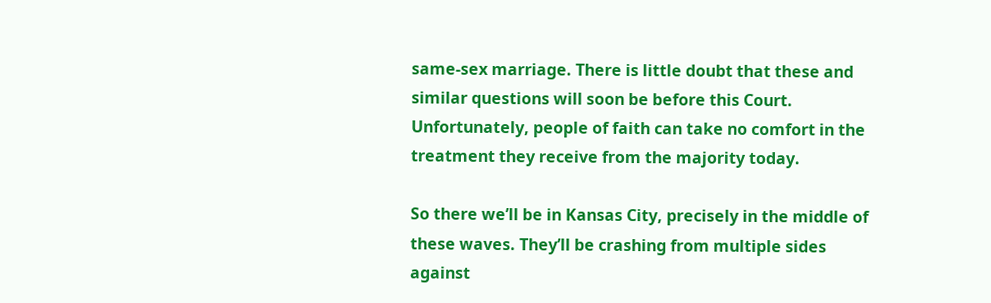same-sex marriage. There is little doubt that these and similar questions will soon be before this Court. Unfortunately, people of faith can take no comfort in the treatment they receive from the majority today.

So there we’ll be in Kansas City, precisely in the middle of these waves. They’ll be crashing from multiple sides against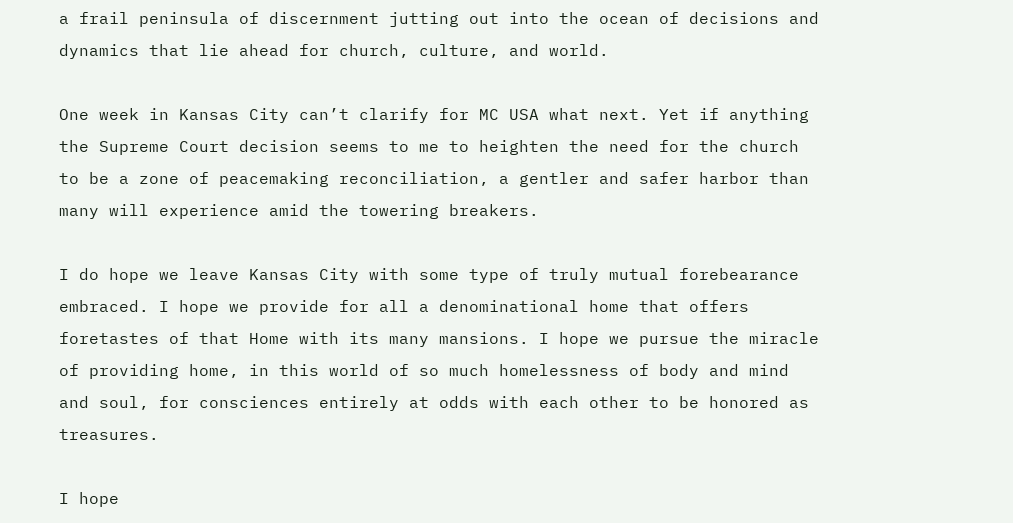a frail peninsula of discernment jutting out into the ocean of decisions and dynamics that lie ahead for church, culture, and world.

One week in Kansas City can’t clarify for MC USA what next. Yet if anything the Supreme Court decision seems to me to heighten the need for the church to be a zone of peacemaking reconciliation, a gentler and safer harbor than many will experience amid the towering breakers.

I do hope we leave Kansas City with some type of truly mutual forebearance embraced. I hope we provide for all a denominational home that offers foretastes of that Home with its many mansions. I hope we pursue the miracle of providing home, in this world of so much homelessness of body and mind and soul, for consciences entirely at odds with each other to be honored as treasures.

I hope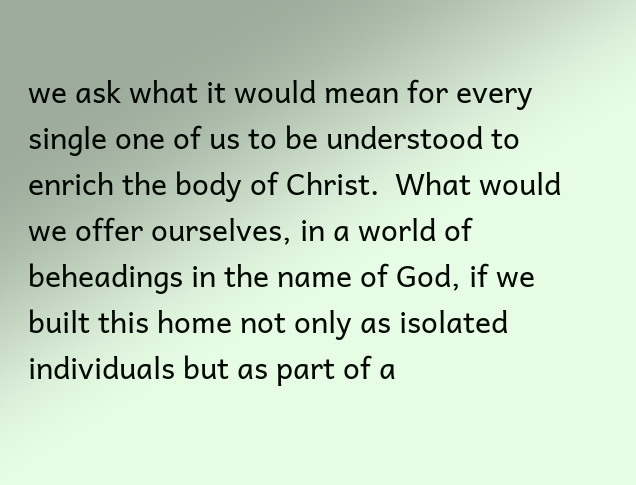we ask what it would mean for every single one of us to be understood to enrich the body of Christ.  What would we offer ourselves, in a world of beheadings in the name of God, if we built this home not only as isolated individuals but as part of a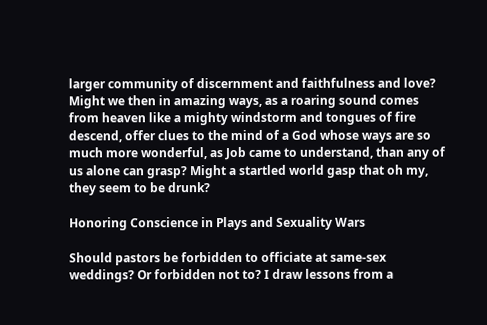larger community of discernment and faithfulness and love? Might we then in amazing ways, as a roaring sound comes from heaven like a mighty windstorm and tongues of fire descend, offer clues to the mind of a God whose ways are so much more wonderful, as Job came to understand, than any of us alone can grasp? Might a startled world gasp that oh my, they seem to be drunk?

Honoring Conscience in Plays and Sexuality Wars

Should pastors be forbidden to officiate at same-sex weddings? Or forbidden not to? I draw lessons from a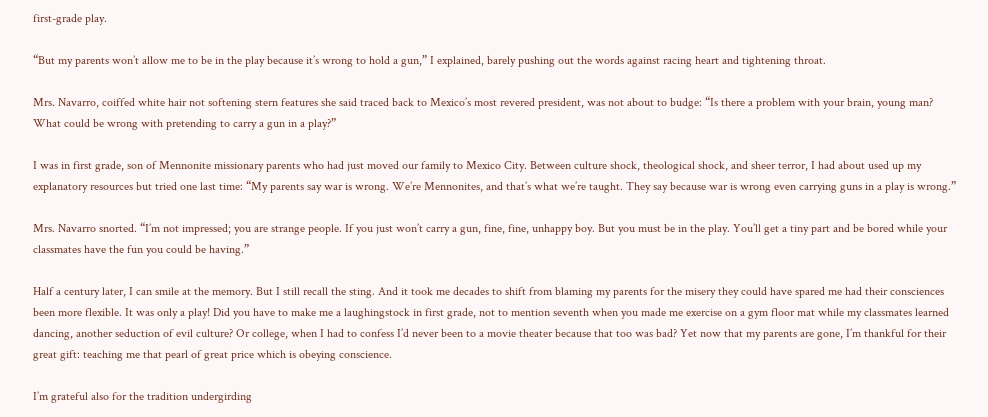first-grade play.

“But my parents won’t allow me to be in the play because it’s wrong to hold a gun,” I explained, barely pushing out the words against racing heart and tightening throat.

Mrs. Navarro, coiffed white hair not softening stern features she said traced back to Mexico’s most revered president, was not about to budge: “Is there a problem with your brain, young man? What could be wrong with pretending to carry a gun in a play?”

I was in first grade, son of Mennonite missionary parents who had just moved our family to Mexico City. Between culture shock, theological shock, and sheer terror, I had about used up my explanatory resources but tried one last time: “My parents say war is wrong. We’re Mennonites, and that’s what we’re taught. They say because war is wrong even carrying guns in a play is wrong.”

Mrs. Navarro snorted. “I’m not impressed; you are strange people. If you just won’t carry a gun, fine, fine, unhappy boy. But you must be in the play. You’ll get a tiny part and be bored while your classmates have the fun you could be having.”

Half a century later, I can smile at the memory. But I still recall the sting. And it took me decades to shift from blaming my parents for the misery they could have spared me had their consciences been more flexible. It was only a play! Did you have to make me a laughingstock in first grade, not to mention seventh when you made me exercise on a gym floor mat while my classmates learned dancing, another seduction of evil culture? Or college, when I had to confess I’d never been to a movie theater because that too was bad? Yet now that my parents are gone, I’m thankful for their great gift: teaching me that pearl of great price which is obeying conscience.

I’m grateful also for the tradition undergirding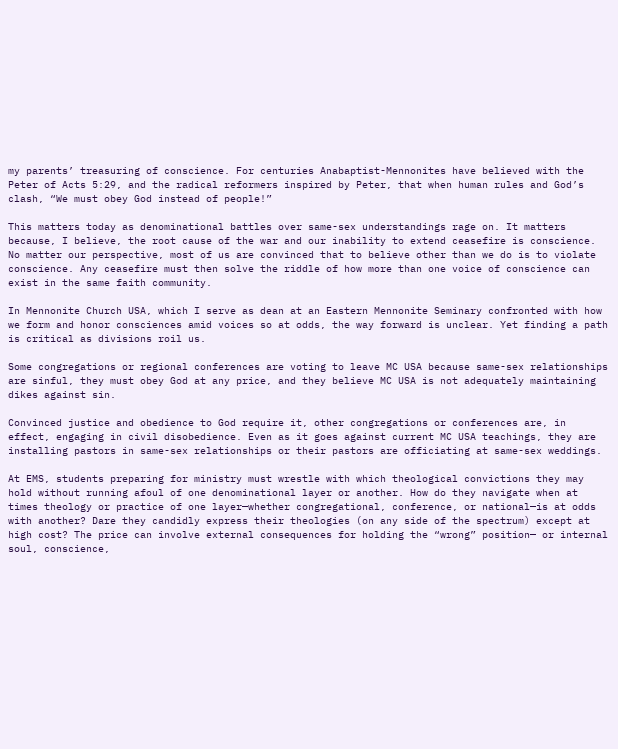my parents’ treasuring of conscience. For centuries Anabaptist-Mennonites have believed with the Peter of Acts 5:29, and the radical reformers inspired by Peter, that when human rules and God’s clash, “We must obey God instead of people!”

This matters today as denominational battles over same-sex understandings rage on. It matters because, I believe, the root cause of the war and our inability to extend ceasefire is conscience. No matter our perspective, most of us are convinced that to believe other than we do is to violate conscience. Any ceasefire must then solve the riddle of how more than one voice of conscience can exist in the same faith community.

In Mennonite Church USA, which I serve as dean at an Eastern Mennonite Seminary confronted with how we form and honor consciences amid voices so at odds, the way forward is unclear. Yet finding a path is critical as divisions roil us.

Some congregations or regional conferences are voting to leave MC USA because same-sex relationships are sinful, they must obey God at any price, and they believe MC USA is not adequately maintaining dikes against sin.

Convinced justice and obedience to God require it, other congregations or conferences are, in effect, engaging in civil disobedience. Even as it goes against current MC USA teachings, they are installing pastors in same-sex relationships or their pastors are officiating at same-sex weddings.

At EMS, students preparing for ministry must wrestle with which theological convictions they may hold without running afoul of one denominational layer or another. How do they navigate when at times theology or practice of one layer—whether congregational, conference, or national—is at odds with another? Dare they candidly express their theologies (on any side of the spectrum) except at high cost? The price can involve external consequences for holding the “wrong” position— or internal soul, conscience,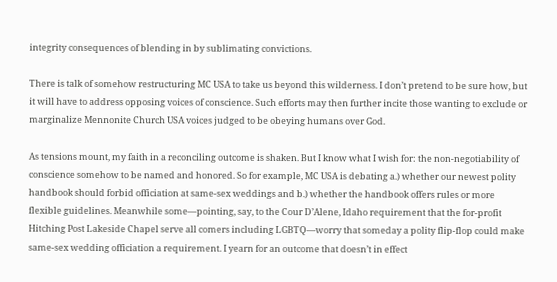integrity consequences of blending in by sublimating convictions.

There is talk of somehow restructuring MC USA to take us beyond this wilderness. I don’t pretend to be sure how, but it will have to address opposing voices of conscience. Such efforts may then further incite those wanting to exclude or marginalize Mennonite Church USA voices judged to be obeying humans over God.

As tensions mount, my faith in a reconciling outcome is shaken. But I know what I wish for: the non-negotiability of conscience somehow to be named and honored. So for example, MC USA is debating a.) whether our newest polity handbook should forbid officiation at same-sex weddings and b.) whether the handbook offers rules or more flexible guidelines. Meanwhile some—pointing, say, to the Cour D’Alene, Idaho requirement that the for-profit Hitching Post Lakeside Chapel serve all comers including LGBTQ—worry that someday a polity flip-flop could make same-sex wedding officiation a requirement. I yearn for an outcome that doesn’t in effect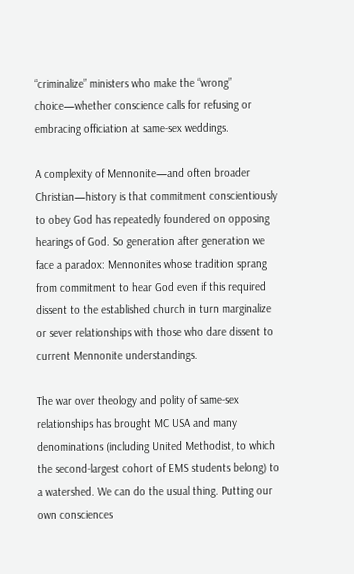“criminalize” ministers who make the “wrong” choice—whether conscience calls for refusing or embracing officiation at same-sex weddings.

A complexity of Mennonite—and often broader Christian—history is that commitment conscientiously to obey God has repeatedly foundered on opposing hearings of God. So generation after generation we face a paradox: Mennonites whose tradition sprang from commitment to hear God even if this required dissent to the established church in turn marginalize or sever relationships with those who dare dissent to current Mennonite understandings.

The war over theology and polity of same-sex relationships has brought MC USA and many denominations (including United Methodist, to which the second-largest cohort of EMS students belong) to a watershed. We can do the usual thing. Putting our own consciences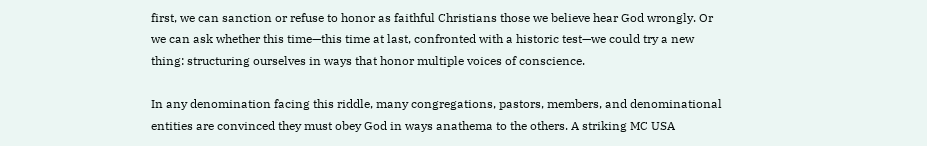first, we can sanction or refuse to honor as faithful Christians those we believe hear God wrongly. Or we can ask whether this time—this time at last, confronted with a historic test—we could try a new thing: structuring ourselves in ways that honor multiple voices of conscience.

In any denomination facing this riddle, many congregations, pastors, members, and denominational entities are convinced they must obey God in ways anathema to the others. A striking MC USA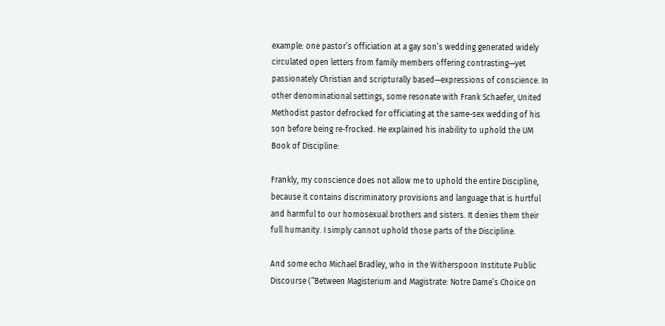example: one pastor’s officiation at a gay son’s wedding generated widely circulated open letters from family members offering contrasting—yet passionately Christian and scripturally based—expressions of conscience. In other denominational settings, some resonate with Frank Schaefer, United Methodist pastor defrocked for officiating at the same-sex wedding of his son before being re-frocked. He explained his inability to uphold the UM Book of Discipline:

Frankly, my conscience does not allow me to uphold the entire Discipline, because it contains discriminatory provisions and language that is hurtful and harmful to our homosexual brothers and sisters. It denies them their full humanity. I simply cannot uphold those parts of the Discipline.

And some echo Michael Bradley, who in the Witherspoon Institute Public Discourse (“Between Magisterium and Magistrate: Notre Dame’s Choice on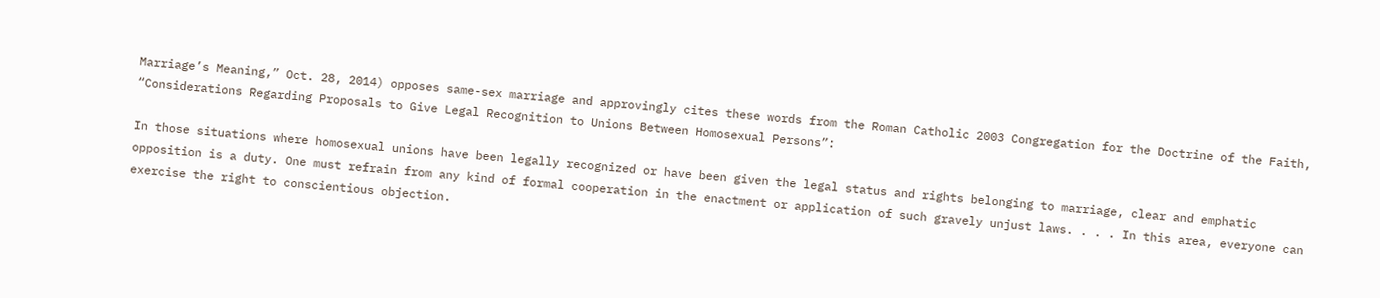Marriage’s Meaning,” Oct. 28, 2014) opposes same-sex marriage and approvingly cites these words from the Roman Catholic 2003 Congregation for the Doctrine of the Faith, “Considerations Regarding Proposals to Give Legal Recognition to Unions Between Homosexual Persons”:

In those situations where homosexual unions have been legally recognized or have been given the legal status and rights belonging to marriage, clear and emphatic opposition is a duty. One must refrain from any kind of formal cooperation in the enactment or application of such gravely unjust laws. . . . In this area, everyone can exercise the right to conscientious objection.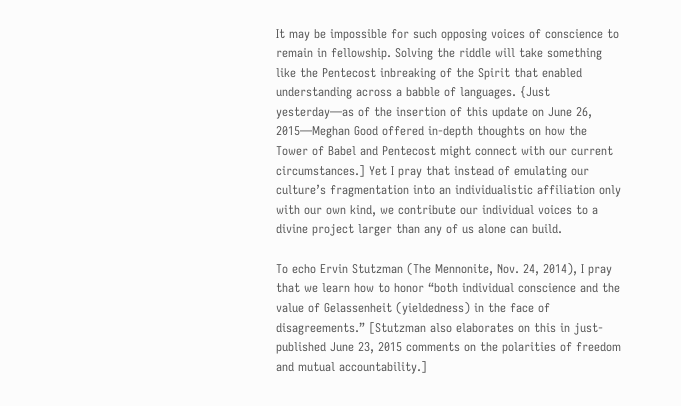It may be impossible for such opposing voices of conscience to remain in fellowship. Solving the riddle will take something like the Pentecost inbreaking of the Spirit that enabled understanding across a babble of languages. {Just yesterday—as of the insertion of this update on June 26, 2015—Meghan Good offered in-depth thoughts on how the Tower of Babel and Pentecost might connect with our current circumstances.] Yet I pray that instead of emulating our culture’s fragmentation into an individualistic affiliation only with our own kind, we contribute our individual voices to a divine project larger than any of us alone can build.

To echo Ervin Stutzman (The Mennonite, Nov. 24, 2014), I pray that we learn how to honor “both individual conscience and the value of Gelassenheit (yieldedness) in the face of disagreements.” [Stutzman also elaborates on this in just-published June 23, 2015 comments on the polarities of freedom and mutual accountability.]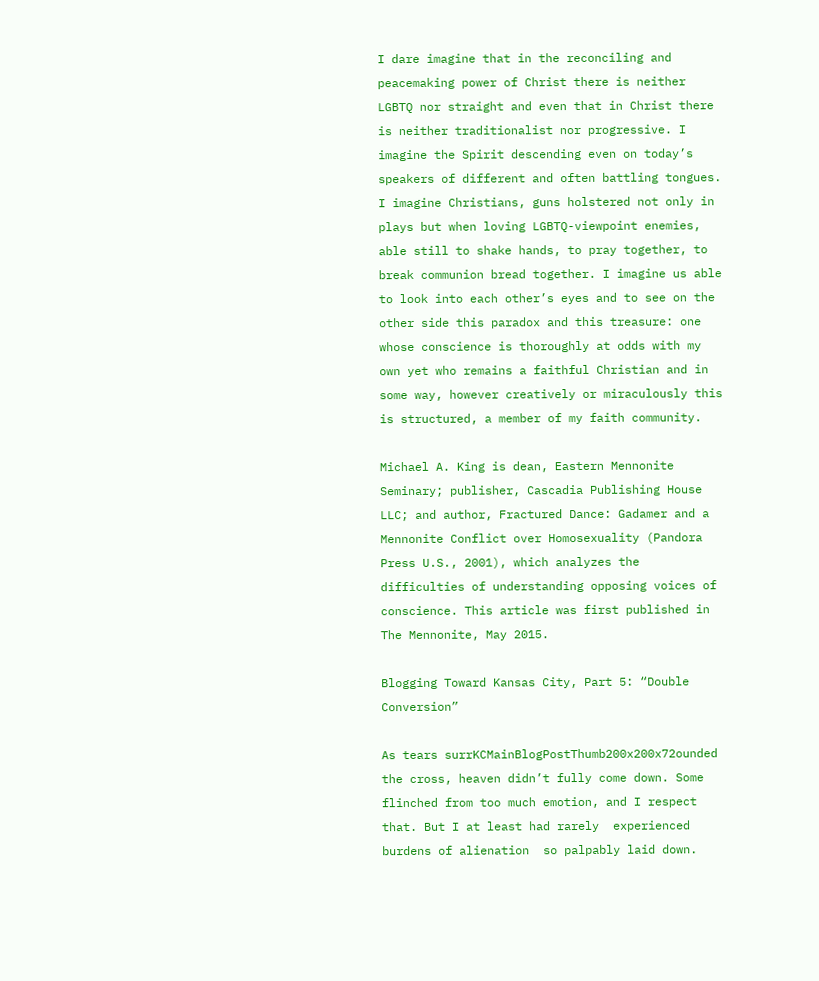I dare imagine that in the reconciling and peacemaking power of Christ there is neither LGBTQ nor straight and even that in Christ there is neither traditionalist nor progressive. I imagine the Spirit descending even on today’s speakers of different and often battling tongues. I imagine Christians, guns holstered not only in plays but when loving LGBTQ-viewpoint enemies, able still to shake hands, to pray together, to break communion bread together. I imagine us able to look into each other’s eyes and to see on the other side this paradox and this treasure: one whose conscience is thoroughly at odds with my own yet who remains a faithful Christian and in some way, however creatively or miraculously this is structured, a member of my faith community.

Michael A. King is dean, Eastern Mennonite Seminary; publisher, Cascadia Publishing House LLC; and author, Fractured Dance: Gadamer and a Mennonite Conflict over Homosexuality (Pandora Press U.S., 2001), which analyzes the difficulties of understanding opposing voices of conscience. This article was first published in The Mennonite, May 2015.

Blogging Toward Kansas City, Part 5: “Double Conversion”

As tears surrKCMainBlogPostThumb200x200x72ounded the cross, heaven didn’t fully come down. Some flinched from too much emotion, and I respect that. But I at least had rarely  experienced burdens of alienation  so palpably laid down.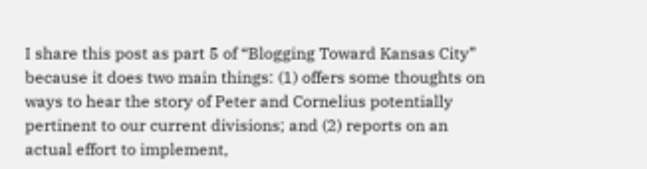I share this post as part 5 of “Blogging Toward Kansas City” because it does two main things: (1) offers some thoughts on ways to hear the story of Peter and Cornelius potentially pertinent to our current divisions; and (2) reports on an actual effort to implement,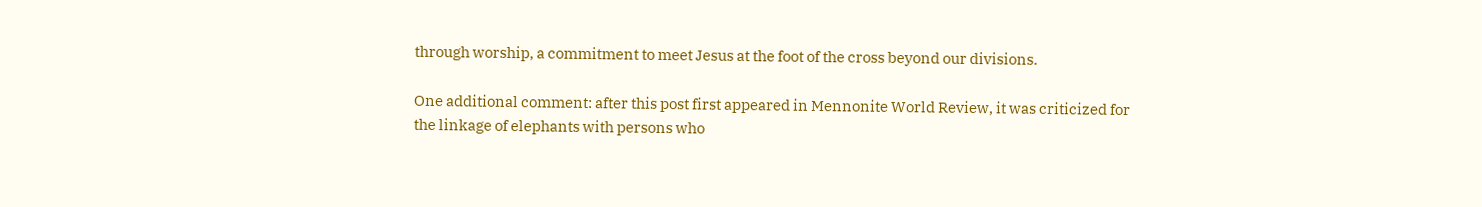through worship, a commitment to meet Jesus at the foot of the cross beyond our divisions.

One additional comment: after this post first appeared in Mennonite World Review, it was criticized for the linkage of elephants with persons who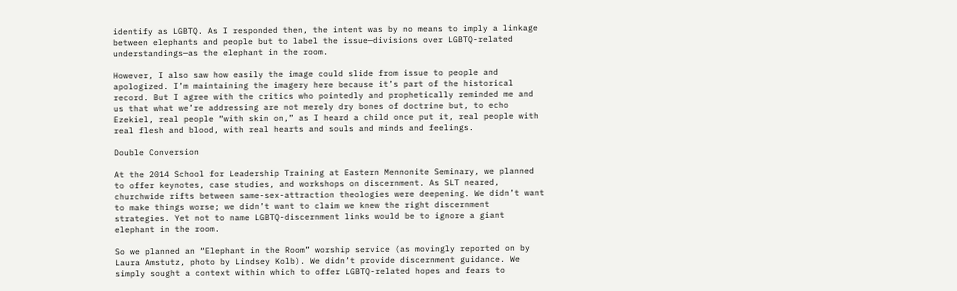identify as LGBTQ. As I responded then, the intent was by no means to imply a linkage between elephants and people but to label the issue—divisions over LGBTQ-related understandings—as the elephant in the room.

However, I also saw how easily the image could slide from issue to people and apologized. I’m maintaining the imagery here because it’s part of the historical record. But I agree with the critics who pointedly and prophetically reminded me and us that what we’re addressing are not merely dry bones of doctrine but, to echo Ezekiel, real people “with skin on,” as I heard a child once put it, real people with real flesh and blood, with real hearts and souls and minds and feelings.

Double Conversion

At the 2014 School for Leadership Training at Eastern Mennonite Seminary, we planned to offer keynotes, case studies, and workshops on discernment. As SLT neared, churchwide rifts between same-sex-attraction theologies were deepening. We didn’t want to make things worse; we didn’t want to claim we knew the right discernment strategies. Yet not to name LGBTQ-discernment links would be to ignore a giant elephant in the room.

So we planned an “Elephant in the Room” worship service (as movingly reported on by Laura Amstutz, photo by Lindsey Kolb). We didn’t provide discernment guidance. We simply sought a context within which to offer LGBTQ-related hopes and fears to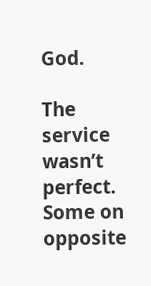God.

The service wasn’t perfect. Some on opposite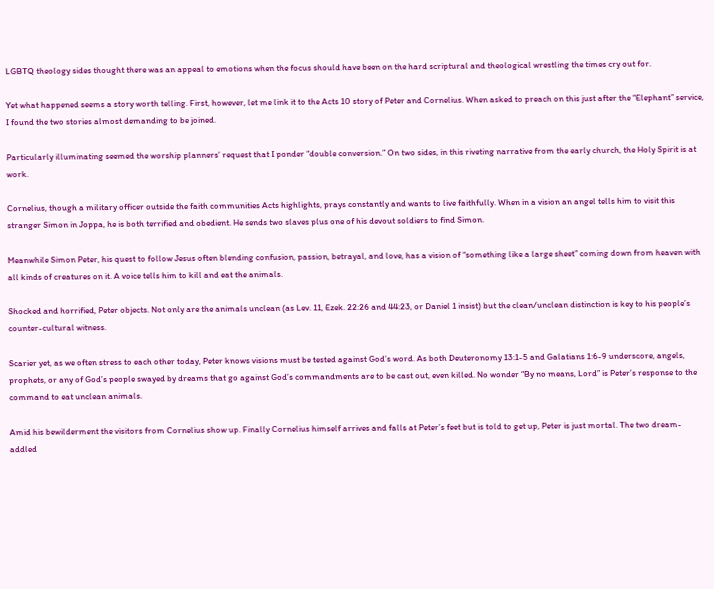LGBTQ theology sides thought there was an appeal to emotions when the focus should have been on the hard scriptural and theological wrestling the times cry out for.

Yet what happened seems a story worth telling. First, however, let me link it to the Acts 10 story of Peter and Cornelius. When asked to preach on this just after the “Elephant” service, I found the two stories almost demanding to be joined.

Particularly illuminating seemed the worship planners’ request that I ponder “double conversion.” On two sides, in this riveting narrative from the early church, the Holy Spirit is at work.

Cornelius, though a military officer outside the faith communities Acts highlights, prays constantly and wants to live faithfully. When in a vision an angel tells him to visit this stranger Simon in Joppa, he is both terrified and obedient. He sends two slaves plus one of his devout soldiers to find Simon.

Meanwhile Simon Peter, his quest to follow Jesus often blending confusion, passion, betrayal, and love, has a vision of “something like a large sheet” coming down from heaven with all kinds of creatures on it. A voice tells him to kill and eat the animals.

Shocked and horrified, Peter objects. Not only are the animals unclean (as Lev. 11, Ezek. 22:26 and 44:23, or Daniel 1 insist) but the clean/unclean distinction is key to his people’s counter-cultural witness.

Scarier yet, as we often stress to each other today, Peter knows visions must be tested against God’s word. As both Deuteronomy 13:1-5 and Galatians 1:6-9 underscore, angels, prophets, or any of God’s people swayed by dreams that go against God’s commandments are to be cast out, even killed. No wonder “By no means, Lord” is Peter’s response to the command to eat unclean animals.

Amid his bewilderment the visitors from Cornelius show up. Finally Cornelius himself arrives and falls at Peter’s feet but is told to get up, Peter is just mortal. The two dream-addled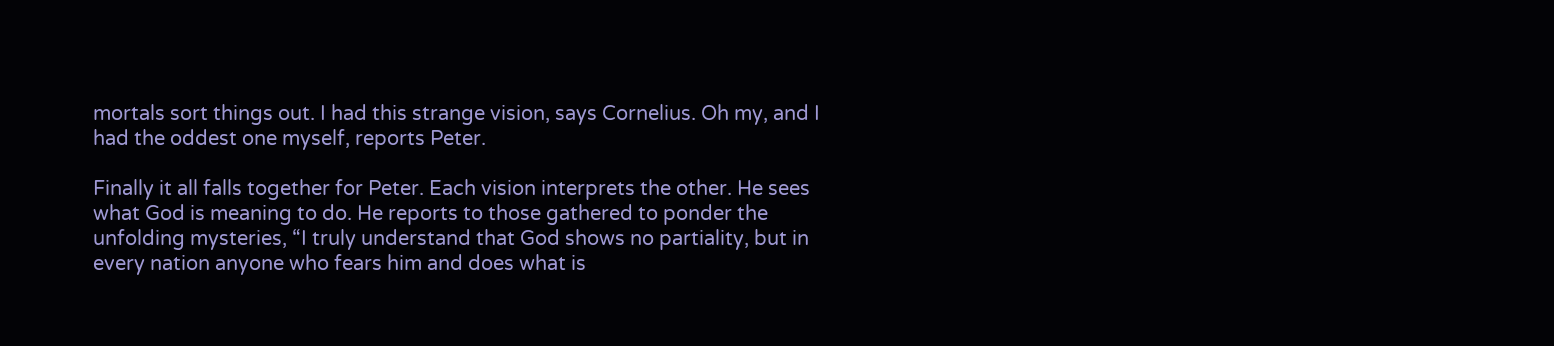mortals sort things out. I had this strange vision, says Cornelius. Oh my, and I had the oddest one myself, reports Peter.

Finally it all falls together for Peter. Each vision interprets the other. He sees what God is meaning to do. He reports to those gathered to ponder the unfolding mysteries, “I truly understand that God shows no partiality, but in every nation anyone who fears him and does what is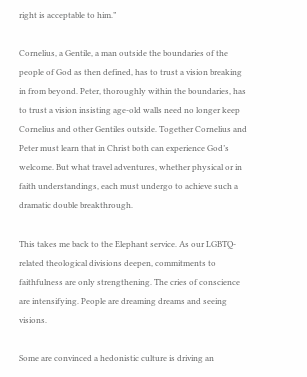right is acceptable to him.”

Cornelius, a Gentile, a man outside the boundaries of the people of God as then defined, has to trust a vision breaking in from beyond. Peter, thoroughly within the boundaries, has to trust a vision insisting age-old walls need no longer keep Cornelius and other Gentiles outside. Together Cornelius and Peter must learn that in Christ both can experience God’s welcome. But what travel adventures, whether physical or in faith understandings, each must undergo to achieve such a dramatic double breakthrough.

This takes me back to the Elephant service. As our LGBTQ-related theological divisions deepen, commitments to faithfulness are only strengthening. The cries of conscience are intensifying. People are dreaming dreams and seeing visions.

Some are convinced a hedonistic culture is driving an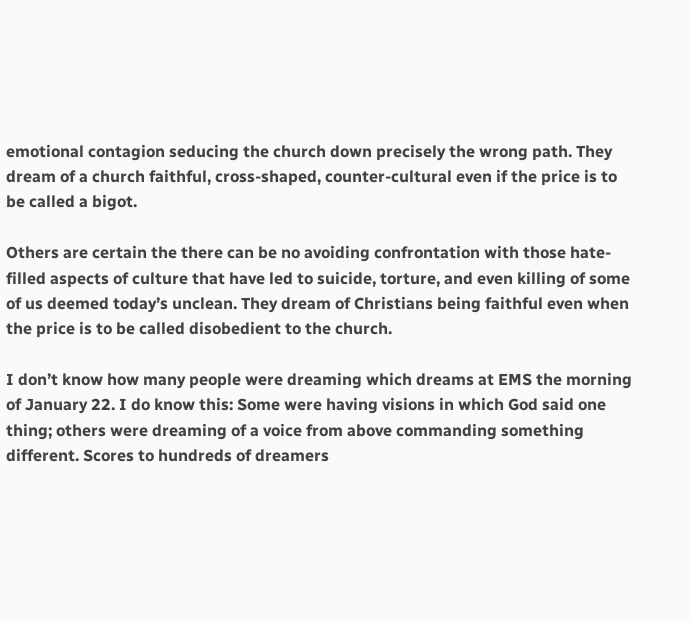emotional contagion seducing the church down precisely the wrong path. They dream of a church faithful, cross-shaped, counter-cultural even if the price is to be called a bigot.

Others are certain the there can be no avoiding confrontation with those hate-filled aspects of culture that have led to suicide, torture, and even killing of some of us deemed today’s unclean. They dream of Christians being faithful even when the price is to be called disobedient to the church.

I don’t know how many people were dreaming which dreams at EMS the morning of January 22. I do know this: Some were having visions in which God said one thing; others were dreaming of a voice from above commanding something different. Scores to hundreds of dreamers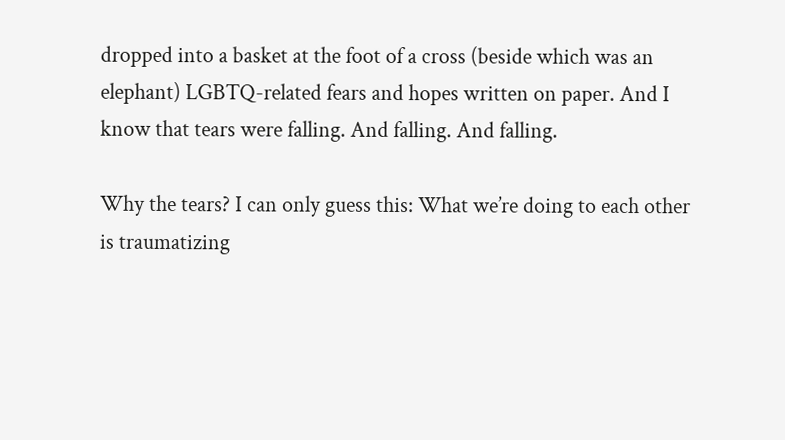dropped into a basket at the foot of a cross (beside which was an elephant) LGBTQ-related fears and hopes written on paper. And I know that tears were falling. And falling. And falling.

Why the tears? I can only guess this: What we’re doing to each other is traumatizing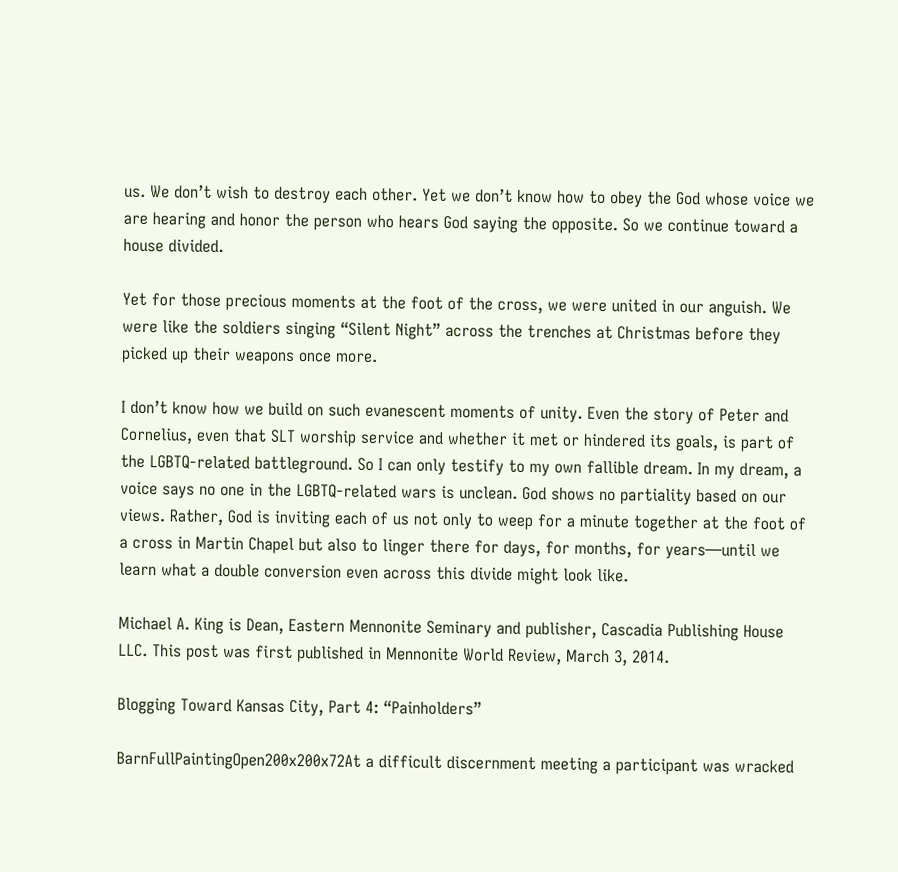us. We don’t wish to destroy each other. Yet we don’t know how to obey the God whose voice we are hearing and honor the person who hears God saying the opposite. So we continue toward a house divided.

Yet for those precious moments at the foot of the cross, we were united in our anguish. We were like the soldiers singing “Silent Night” across the trenches at Christmas before they picked up their weapons once more.

I don’t know how we build on such evanescent moments of unity. Even the story of Peter and Cornelius, even that SLT worship service and whether it met or hindered its goals, is part of the LGBTQ-related battleground. So I can only testify to my own fallible dream. In my dream, a voice says no one in the LGBTQ-related wars is unclean. God shows no partiality based on our views. Rather, God is inviting each of us not only to weep for a minute together at the foot of a cross in Martin Chapel but also to linger there for days, for months, for years—until we learn what a double conversion even across this divide might look like.

Michael A. King is Dean, Eastern Mennonite Seminary and publisher, Cascadia Publishing House LLC. This post was first published in Mennonite World Review, March 3, 2014.

Blogging Toward Kansas City, Part 4: “Painholders”

BarnFullPaintingOpen200x200x72At a difficult discernment meeting a participant was wracked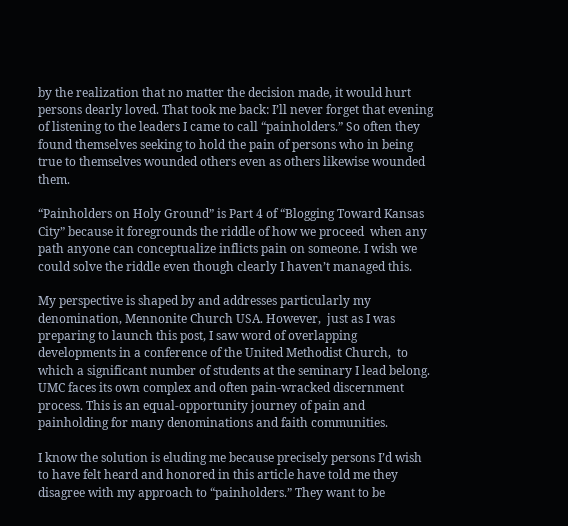by the realization that no matter the decision made, it would hurt persons dearly loved. That took me back: I’ll never forget that evening of listening to the leaders I came to call “painholders.” So often they found themselves seeking to hold the pain of persons who in being true to themselves wounded others even as others likewise wounded them.

“Painholders on Holy Ground” is Part 4 of “Blogging Toward Kansas City” because it foregrounds the riddle of how we proceed  when any path anyone can conceptualize inflicts pain on someone. I wish we could solve the riddle even though clearly I haven’t managed this.

My perspective is shaped by and addresses particularly my denomination, Mennonite Church USA. However,  just as I was preparing to launch this post, I saw word of overlapping developments in a conference of the United Methodist Church,  to which a significant number of students at the seminary I lead belong. UMC faces its own complex and often pain-wracked discernment process. This is an equal-opportunity journey of pain and painholding for many denominations and faith communities.

I know the solution is eluding me because precisely persons I’d wish to have felt heard and honored in this article have told me they disagree with my approach to “painholders.” They want to be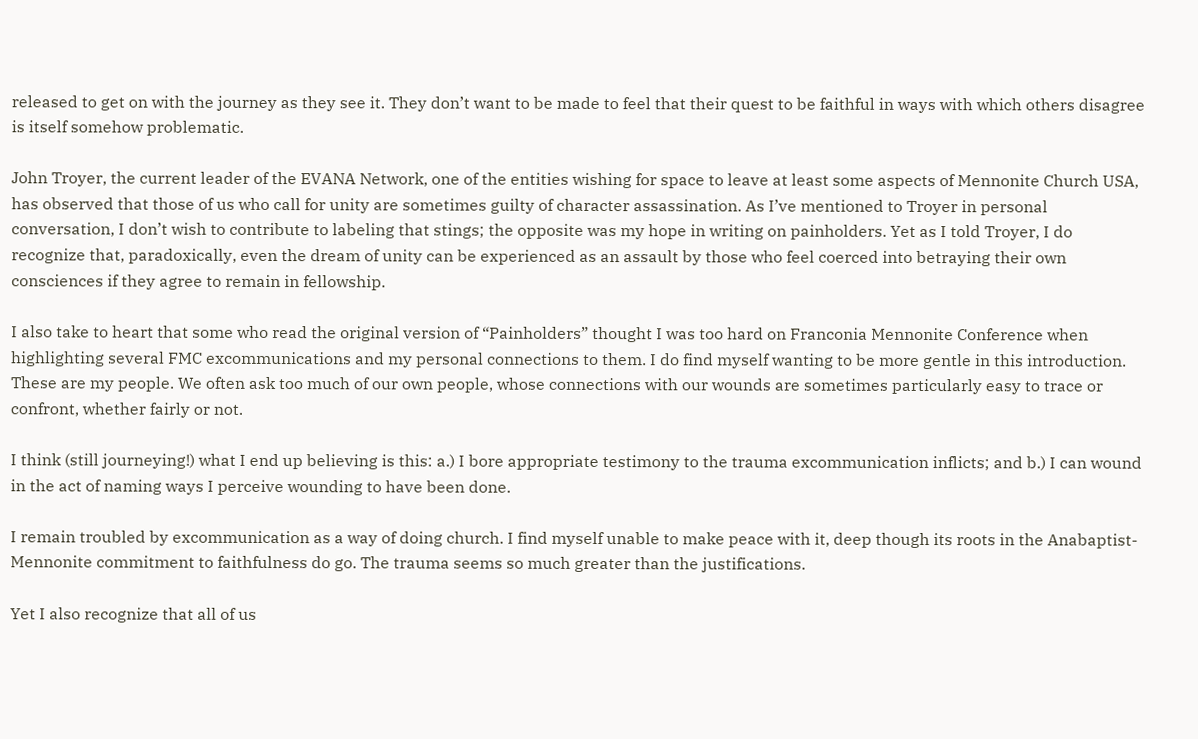released to get on with the journey as they see it. They don’t want to be made to feel that their quest to be faithful in ways with which others disagree is itself somehow problematic.

John Troyer, the current leader of the EVANA Network, one of the entities wishing for space to leave at least some aspects of Mennonite Church USA, has observed that those of us who call for unity are sometimes guilty of character assassination. As I’ve mentioned to Troyer in personal conversation, I don’t wish to contribute to labeling that stings; the opposite was my hope in writing on painholders. Yet as I told Troyer, I do recognize that, paradoxically, even the dream of unity can be experienced as an assault by those who feel coerced into betraying their own consciences if they agree to remain in fellowship.

I also take to heart that some who read the original version of “Painholders” thought I was too hard on Franconia Mennonite Conference when highlighting several FMC excommunications and my personal connections to them. I do find myself wanting to be more gentle in this introduction. These are my people. We often ask too much of our own people, whose connections with our wounds are sometimes particularly easy to trace or confront, whether fairly or not.

I think (still journeying!) what I end up believing is this: a.) I bore appropriate testimony to the trauma excommunication inflicts; and b.) I can wound in the act of naming ways I perceive wounding to have been done.

I remain troubled by excommunication as a way of doing church. I find myself unable to make peace with it, deep though its roots in the Anabaptist-Mennonite commitment to faithfulness do go. The trauma seems so much greater than the justifications.

Yet I also recognize that all of us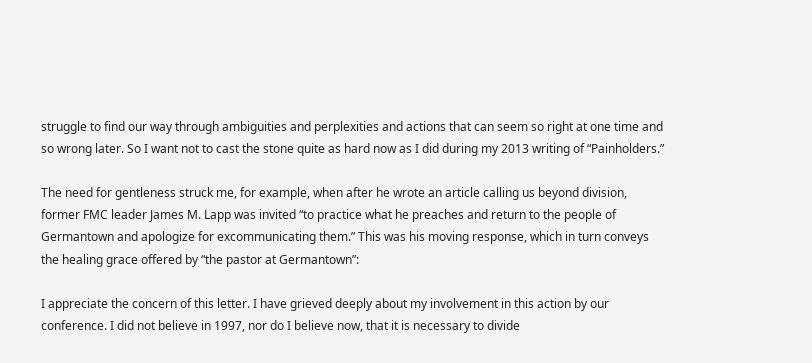struggle to find our way through ambiguities and perplexities and actions that can seem so right at one time and so wrong later. So I want not to cast the stone quite as hard now as I did during my 2013 writing of “Painholders.”

The need for gentleness struck me, for example, when after he wrote an article calling us beyond division, former FMC leader James M. Lapp was invited “to practice what he preaches and return to the people of Germantown and apologize for excommunicating them.” This was his moving response, which in turn conveys the healing grace offered by “the pastor at Germantown”:

I appreciate the concern of this letter. I have grieved deeply about my involvement in this action by our conference. I did not believe in 1997, nor do I believe now, that it is necessary to divide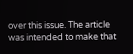over this issue. The article was intended to make that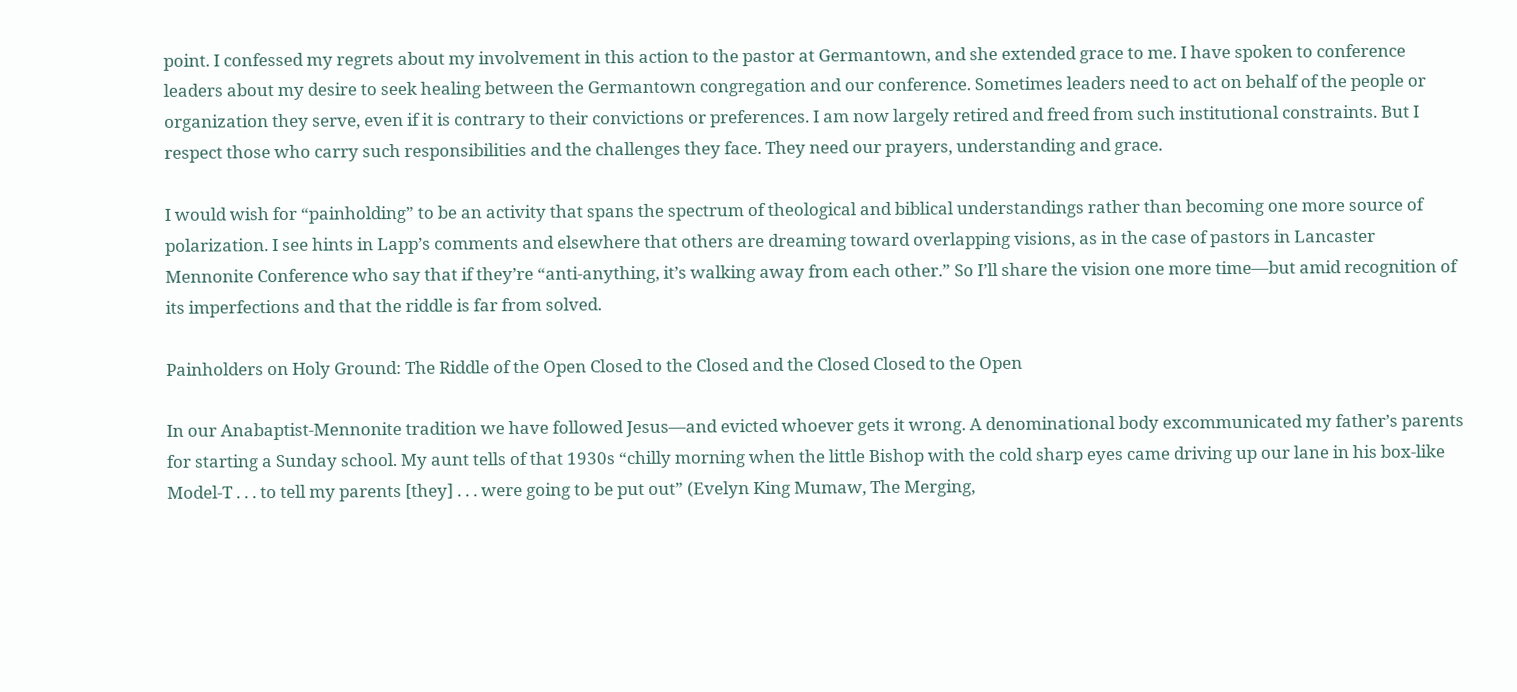point. I confessed my regrets about my involvement in this action to the pastor at Germantown, and she extended grace to me. I have spoken to conference leaders about my desire to seek healing between the Germantown congregation and our conference. Sometimes leaders need to act on behalf of the people or organization they serve, even if it is contrary to their convictions or preferences. I am now largely retired and freed from such institutional constraints. But I respect those who carry such responsibilities and the challenges they face. They need our prayers, understanding and grace.

I would wish for “painholding” to be an activity that spans the spectrum of theological and biblical understandings rather than becoming one more source of polarization. I see hints in Lapp’s comments and elsewhere that others are dreaming toward overlapping visions, as in the case of pastors in Lancaster Mennonite Conference who say that if they’re “anti-anything, it’s walking away from each other.” So I’ll share the vision one more time—but amid recognition of its imperfections and that the riddle is far from solved.

Painholders on Holy Ground: The Riddle of the Open Closed to the Closed and the Closed Closed to the Open

In our Anabaptist-Mennonite tradition we have followed Jesus—and evicted whoever gets it wrong. A denominational body excommunicated my father’s parents for starting a Sunday school. My aunt tells of that 1930s “chilly morning when the little Bishop with the cold sharp eyes came driving up our lane in his box-like Model-T . . . to tell my parents [they] . . . were going to be put out” (Evelyn King Mumaw, The Merging,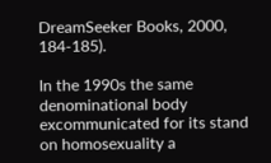DreamSeeker Books, 2000, 184-185).

In the 1990s the same denominational body excommunicated for its stand on homosexuality a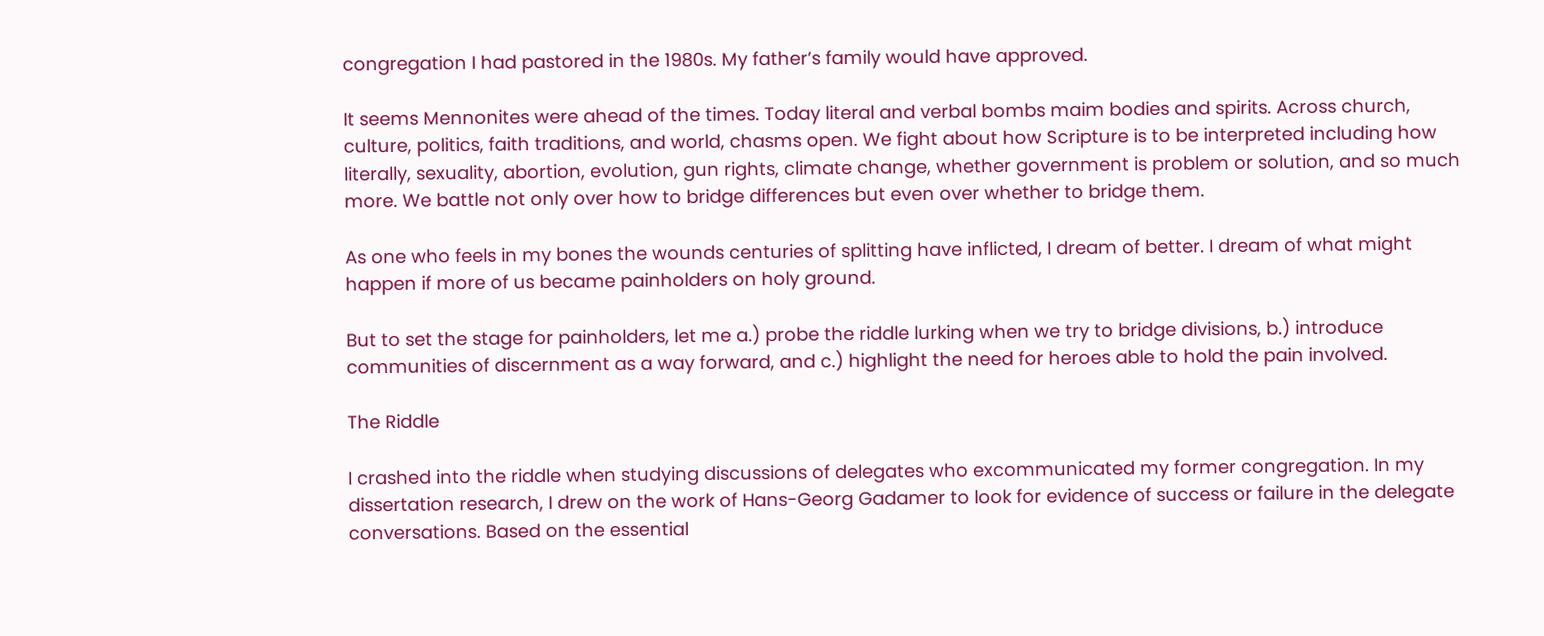congregation I had pastored in the 1980s. My father’s family would have approved.

It seems Mennonites were ahead of the times. Today literal and verbal bombs maim bodies and spirits. Across church, culture, politics, faith traditions, and world, chasms open. We fight about how Scripture is to be interpreted including how literally, sexuality, abortion, evolution, gun rights, climate change, whether government is problem or solution, and so much more. We battle not only over how to bridge differences but even over whether to bridge them.

As one who feels in my bones the wounds centuries of splitting have inflicted, I dream of better. I dream of what might happen if more of us became painholders on holy ground.

But to set the stage for painholders, let me a.) probe the riddle lurking when we try to bridge divisions, b.) introduce communities of discernment as a way forward, and c.) highlight the need for heroes able to hold the pain involved.

The Riddle

I crashed into the riddle when studying discussions of delegates who excommunicated my former congregation. In my dissertation research, I drew on the work of Hans-Georg Gadamer to look for evidence of success or failure in the delegate conversations. Based on the essential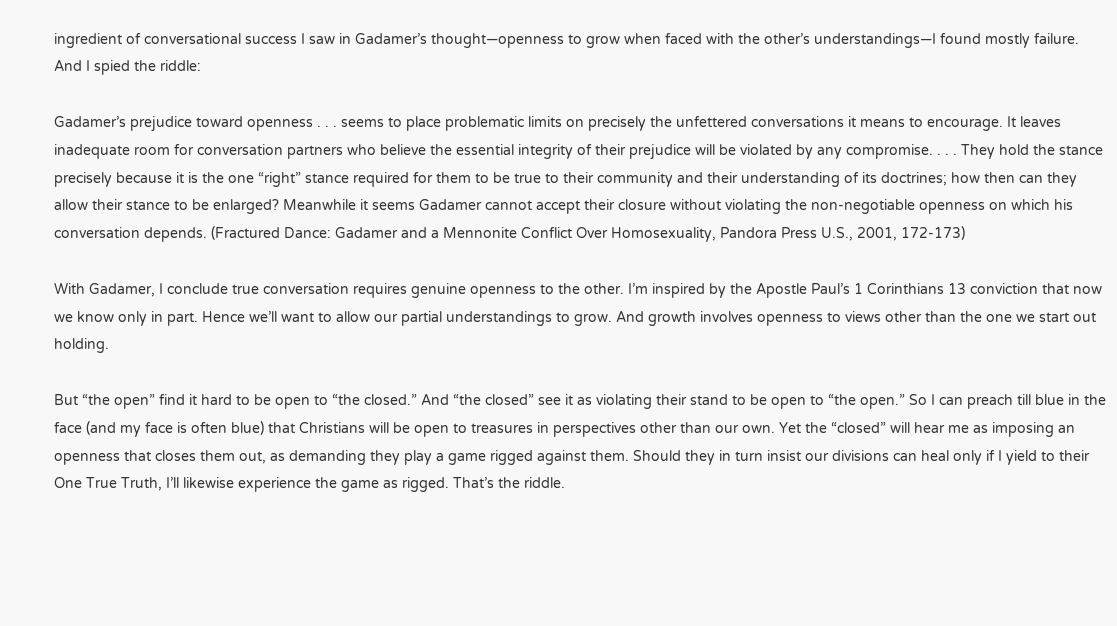ingredient of conversational success I saw in Gadamer’s thought—openness to grow when faced with the other’s understandings—I found mostly failure. And I spied the riddle:

Gadamer’s prejudice toward openness . . . seems to place problematic limits on precisely the unfettered conversations it means to encourage. It leaves inadequate room for conversation partners who believe the essential integrity of their prejudice will be violated by any compromise. . . . They hold the stance precisely because it is the one “right” stance required for them to be true to their community and their understanding of its doctrines; how then can they allow their stance to be enlarged? Meanwhile it seems Gadamer cannot accept their closure without violating the non-negotiable openness on which his conversation depends. (Fractured Dance: Gadamer and a Mennonite Conflict Over Homosexuality, Pandora Press U.S., 2001, 172-173)

With Gadamer, I conclude true conversation requires genuine openness to the other. I’m inspired by the Apostle Paul’s 1 Corinthians 13 conviction that now we know only in part. Hence we’ll want to allow our partial understandings to grow. And growth involves openness to views other than the one we start out holding.

But “the open” find it hard to be open to “the closed.” And “the closed” see it as violating their stand to be open to “the open.” So I can preach till blue in the face (and my face is often blue) that Christians will be open to treasures in perspectives other than our own. Yet the “closed” will hear me as imposing an openness that closes them out, as demanding they play a game rigged against them. Should they in turn insist our divisions can heal only if I yield to their One True Truth, I’ll likewise experience the game as rigged. That’s the riddle.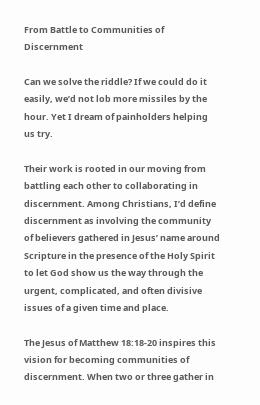From Battle to Communities of Discernment

Can we solve the riddle? If we could do it easily, we’d not lob more missiles by the hour. Yet I dream of painholders helping us try.

Their work is rooted in our moving from battling each other to collaborating in discernment. Among Christians, I’d define discernment as involving the community of believers gathered in Jesus’ name around Scripture in the presence of the Holy Spirit to let God show us the way through the urgent, complicated, and often divisive issues of a given time and place.

The Jesus of Matthew 18:18-20 inspires this vision for becoming communities of discernment. When two or three gather in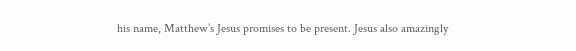his name, Matthew’s Jesus promises to be present. Jesus also amazingly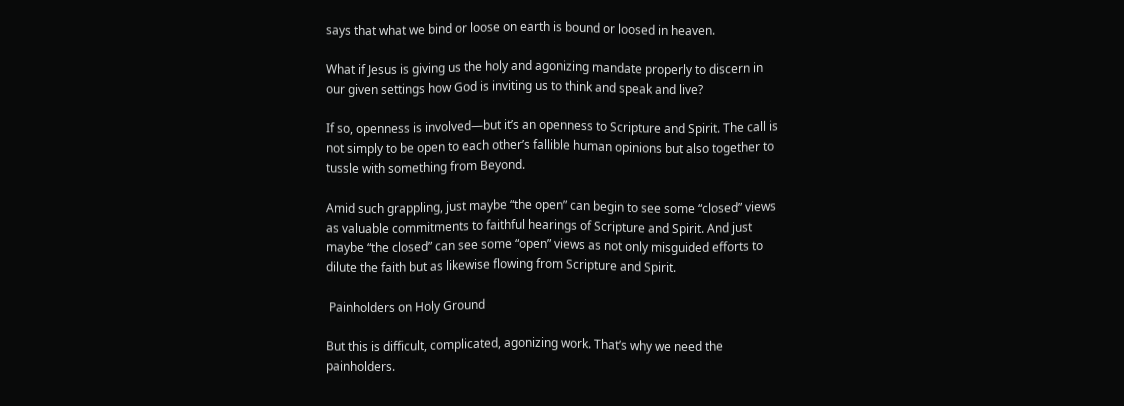says that what we bind or loose on earth is bound or loosed in heaven.

What if Jesus is giving us the holy and agonizing mandate properly to discern in our given settings how God is inviting us to think and speak and live?

If so, openness is involved—but it’s an openness to Scripture and Spirit. The call is not simply to be open to each other’s fallible human opinions but also together to tussle with something from Beyond.

Amid such grappling, just maybe “the open” can begin to see some “closed” views as valuable commitments to faithful hearings of Scripture and Spirit. And just maybe “the closed” can see some “open” views as not only misguided efforts to dilute the faith but as likewise flowing from Scripture and Spirit.

 Painholders on Holy Ground

But this is difficult, complicated, agonizing work. That’s why we need the painholders.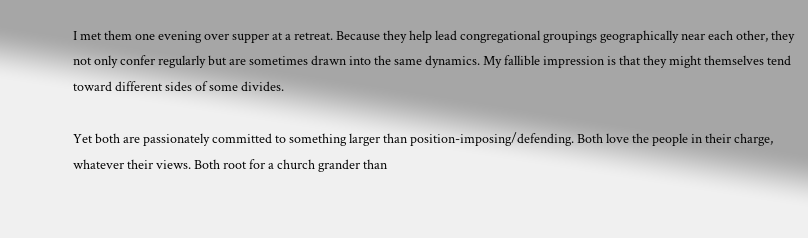I met them one evening over supper at a retreat. Because they help lead congregational groupings geographically near each other, they not only confer regularly but are sometimes drawn into the same dynamics. My fallible impression is that they might themselves tend toward different sides of some divides.

Yet both are passionately committed to something larger than position-imposing/defending. Both love the people in their charge, whatever their views. Both root for a church grander than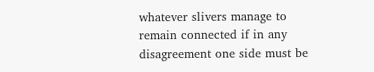whatever slivers manage to remain connected if in any disagreement one side must be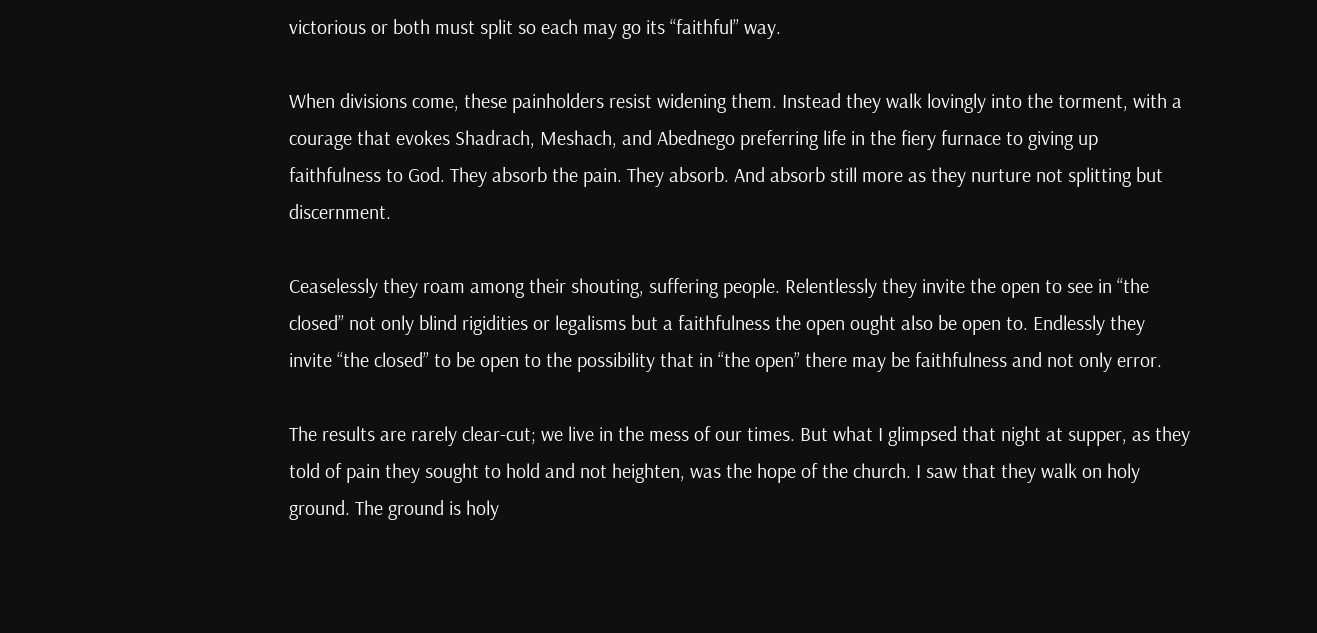victorious or both must split so each may go its “faithful” way.

When divisions come, these painholders resist widening them. Instead they walk lovingly into the torment, with a courage that evokes Shadrach, Meshach, and Abednego preferring life in the fiery furnace to giving up faithfulness to God. They absorb the pain. They absorb. And absorb still more as they nurture not splitting but discernment.

Ceaselessly they roam among their shouting, suffering people. Relentlessly they invite the open to see in “the closed” not only blind rigidities or legalisms but a faithfulness the open ought also be open to. Endlessly they invite “the closed” to be open to the possibility that in “the open” there may be faithfulness and not only error.

The results are rarely clear-cut; we live in the mess of our times. But what I glimpsed that night at supper, as they told of pain they sought to hold and not heighten, was the hope of the church. I saw that they walk on holy ground. The ground is holy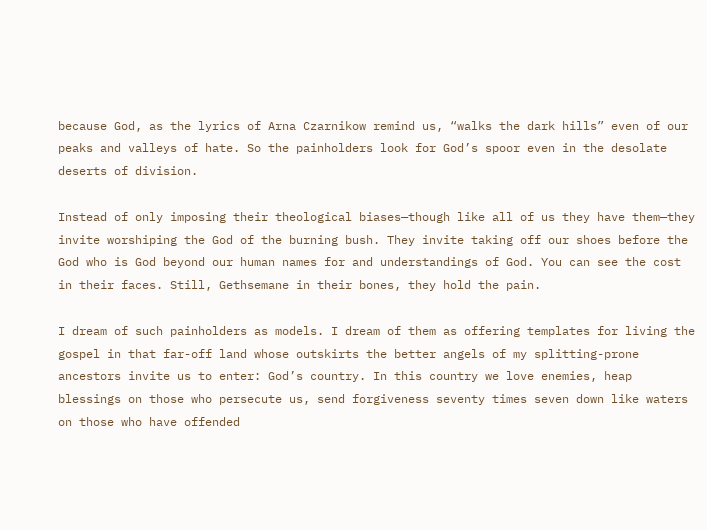because God, as the lyrics of Arna Czarnikow remind us, “walks the dark hills” even of our peaks and valleys of hate. So the painholders look for God’s spoor even in the desolate deserts of division.

Instead of only imposing their theological biases—though like all of us they have them—they invite worshiping the God of the burning bush. They invite taking off our shoes before the God who is God beyond our human names for and understandings of God. You can see the cost in their faces. Still, Gethsemane in their bones, they hold the pain.

I dream of such painholders as models. I dream of them as offering templates for living the gospel in that far-off land whose outskirts the better angels of my splitting-prone ancestors invite us to enter: God’s country. In this country we love enemies, heap blessings on those who persecute us, send forgiveness seventy times seven down like waters on those who have offended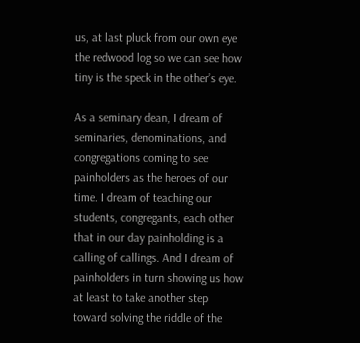us, at last pluck from our own eye the redwood log so we can see how tiny is the speck in the other’s eye.

As a seminary dean, I dream of seminaries, denominations, and congregations coming to see painholders as the heroes of our time. I dream of teaching our students, congregants, each other that in our day painholding is a calling of callings. And I dream of painholders in turn showing us how at least to take another step toward solving the riddle of the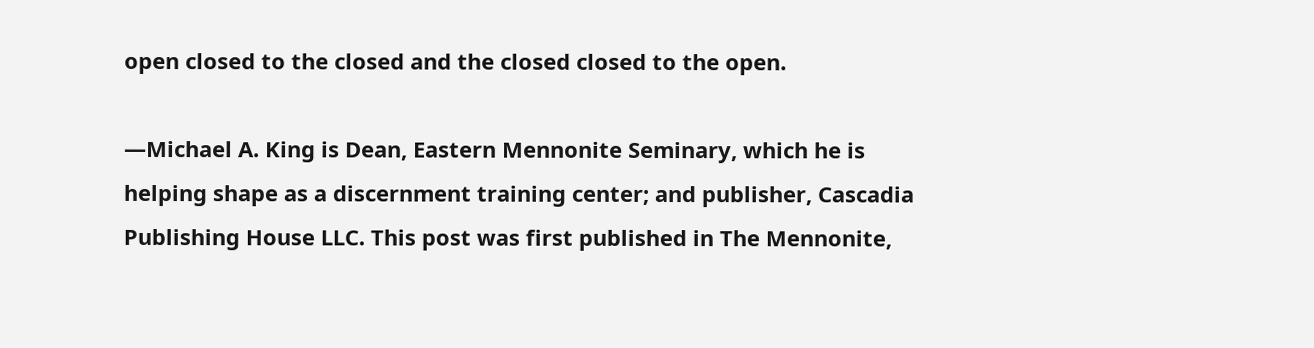open closed to the closed and the closed closed to the open.

—Michael A. King is Dean, Eastern Mennonite Seminary, which he is helping shape as a discernment training center; and publisher, Cascadia Publishing House LLC. This post was first published in The Mennonite,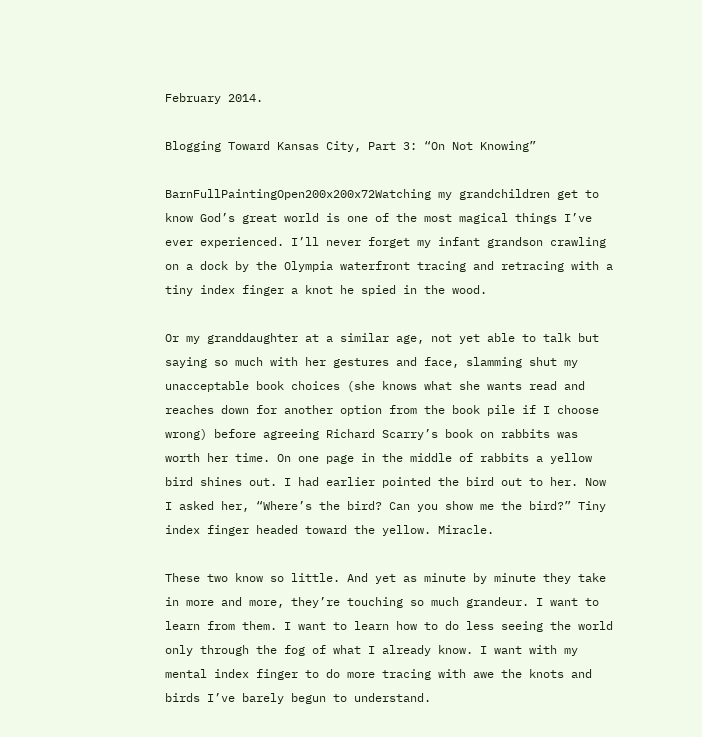February 2014.

Blogging Toward Kansas City, Part 3: “On Not Knowing”

BarnFullPaintingOpen200x200x72Watching my grandchildren get to know God’s great world is one of the most magical things I’ve ever experienced. I’ll never forget my infant grandson crawling on a dock by the Olympia waterfront tracing and retracing with a tiny index finger a knot he spied in the wood.

Or my granddaughter at a similar age, not yet able to talk but saying so much with her gestures and face, slamming shut my unacceptable book choices (she knows what she wants read and reaches down for another option from the book pile if I choose wrong) before agreeing Richard Scarry’s book on rabbits was worth her time. On one page in the middle of rabbits a yellow bird shines out. I had earlier pointed the bird out to her. Now I asked her, “Where’s the bird? Can you show me the bird?” Tiny index finger headed toward the yellow. Miracle.

These two know so little. And yet as minute by minute they take in more and more, they’re touching so much grandeur. I want to learn from them. I want to learn how to do less seeing the world only through the fog of what I already know. I want with my mental index finger to do more tracing with awe the knots and birds I’ve barely begun to understand.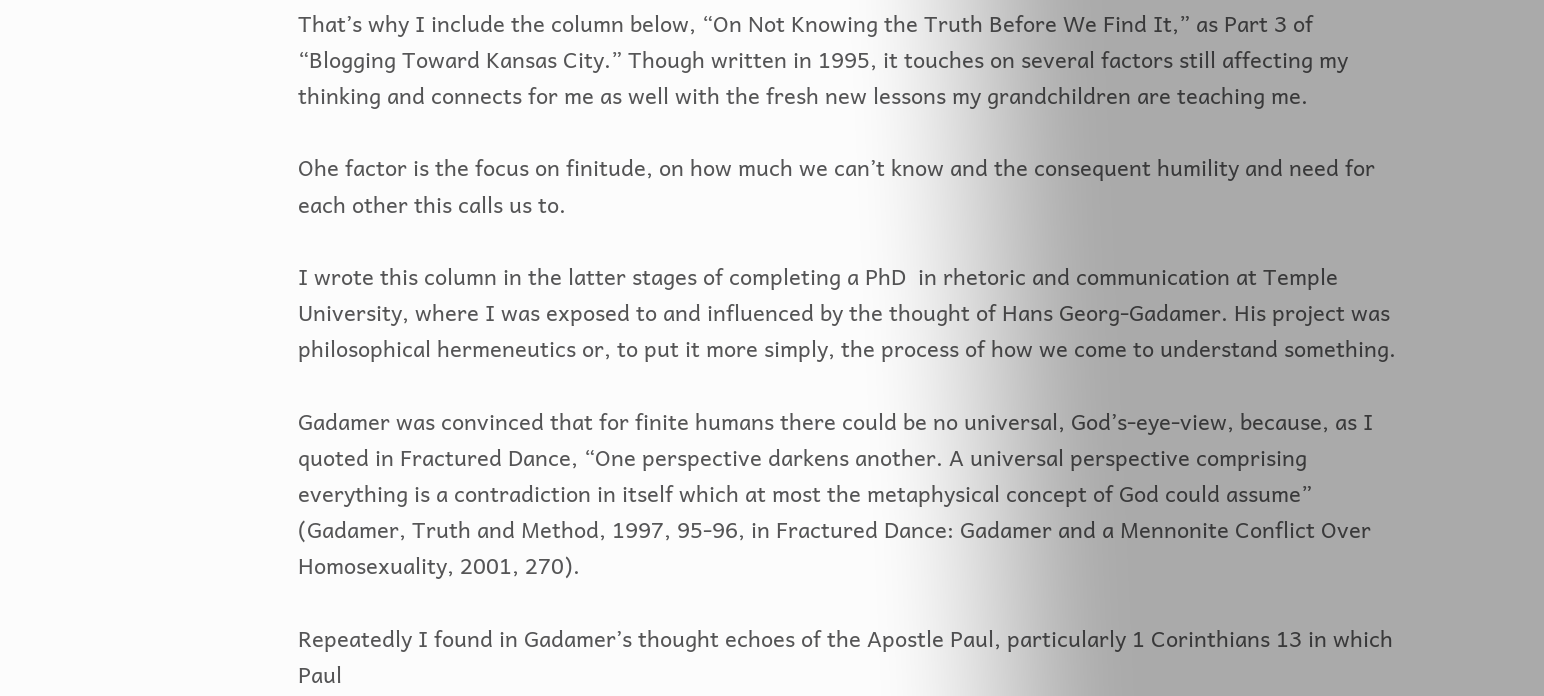That’s why I include the column below, “On Not Knowing the Truth Before We Find It,” as Part 3 of “Blogging Toward Kansas City.” Though written in 1995, it touches on several factors still affecting my thinking and connects for me as well with the fresh new lessons my grandchildren are teaching me.

Ohe factor is the focus on finitude, on how much we can’t know and the consequent humility and need for each other this calls us to.

I wrote this column in the latter stages of completing a PhD  in rhetoric and communication at Temple University, where I was exposed to and influenced by the thought of Hans Georg-Gadamer. His project was philosophical hermeneutics or, to put it more simply, the process of how we come to understand something.

Gadamer was convinced that for finite humans there could be no universal, God’s-eye-view, because, as I quoted in Fractured Dance, “One perspective darkens another. A universal perspective comprising everything is a contradiction in itself which at most the metaphysical concept of God could assume” (Gadamer, Truth and Method, 1997, 95-96, in Fractured Dance: Gadamer and a Mennonite Conflict Over Homosexuality, 2001, 270).

Repeatedly I found in Gadamer’s thought echoes of the Apostle Paul, particularly 1 Corinthians 13 in which Paul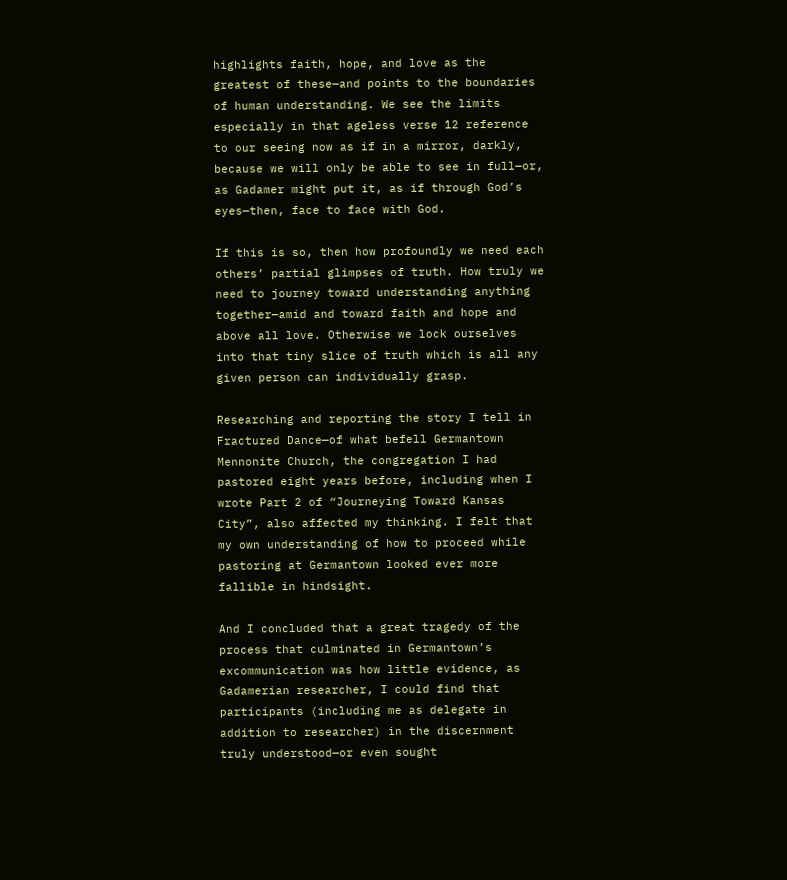highlights faith, hope, and love as the greatest of these—and points to the boundaries of human understanding. We see the limits especially in that ageless verse 12 reference to our seeing now as if in a mirror, darkly, because we will only be able to see in full—or, as Gadamer might put it, as if through God’s eyes—then, face to face with God.

If this is so, then how profoundly we need each others’ partial glimpses of truth. How truly we need to journey toward understanding anything together—amid and toward faith and hope and above all love. Otherwise we lock ourselves into that tiny slice of truth which is all any given person can individually grasp.

Researching and reporting the story I tell in Fractured Dance—of what befell Germantown Mennonite Church, the congregation I had pastored eight years before, including when I wrote Part 2 of “Journeying Toward Kansas City”, also affected my thinking. I felt that my own understanding of how to proceed while pastoring at Germantown looked ever more fallible in hindsight.

And I concluded that a great tragedy of the process that culminated in Germantown’s excommunication was how little evidence, as Gadamerian researcher, I could find that participants (including me as delegate in addition to researcher) in the discernment truly understood—or even sought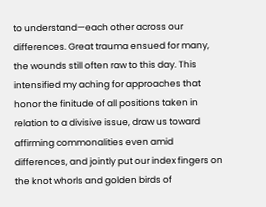to understand—each other across our differences. Great trauma ensued for many, the wounds still often raw to this day. This intensified my aching for approaches that honor the finitude of all positions taken in relation to a divisive issue, draw us toward affirming commonalities even amid differences, and jointly put our index fingers on the knot whorls and golden birds of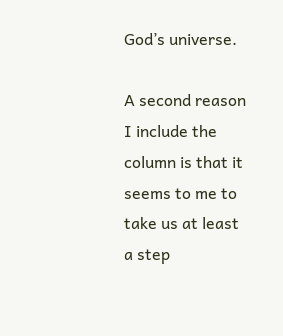God’s universe.

A second reason I include the column is that it seems to me to take us at least a step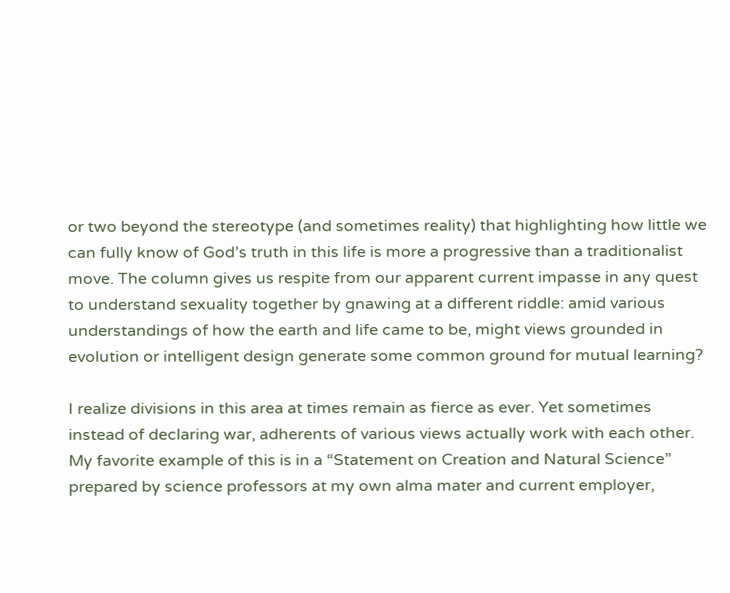or two beyond the stereotype (and sometimes reality) that highlighting how little we can fully know of God’s truth in this life is more a progressive than a traditionalist move. The column gives us respite from our apparent current impasse in any quest to understand sexuality together by gnawing at a different riddle: amid various understandings of how the earth and life came to be, might views grounded in evolution or intelligent design generate some common ground for mutual learning?

I realize divisions in this area at times remain as fierce as ever. Yet sometimes instead of declaring war, adherents of various views actually work with each other. My favorite example of this is in a “Statement on Creation and Natural Science” prepared by science professors at my own alma mater and current employer,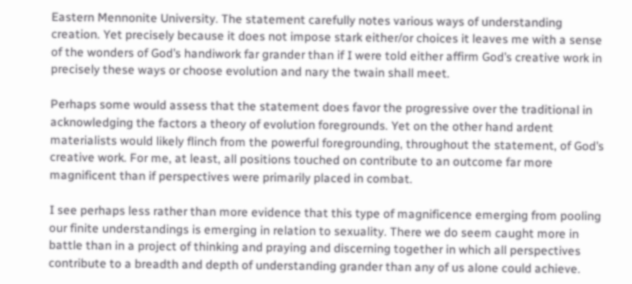Eastern Mennonite University. The statement carefully notes various ways of understanding creation. Yet precisely because it does not impose stark either/or choices it leaves me with a sense of the wonders of God’s handiwork far grander than if I were told either affirm God’s creative work in precisely these ways or choose evolution and nary the twain shall meet.

Perhaps some would assess that the statement does favor the progressive over the traditional in acknowledging the factors a theory of evolution foregrounds. Yet on the other hand ardent materialists would likely flinch from the powerful foregrounding, throughout the statement, of God’s creative work. For me, at least, all positions touched on contribute to an outcome far more magnificent than if perspectives were primarily placed in combat.

I see perhaps less rather than more evidence that this type of magnificence emerging from pooling our finite understandings is emerging in relation to sexuality. There we do seem caught more in battle than in a project of thinking and praying and discerning together in which all perspectives contribute to a breadth and depth of understanding grander than any of us alone could achieve.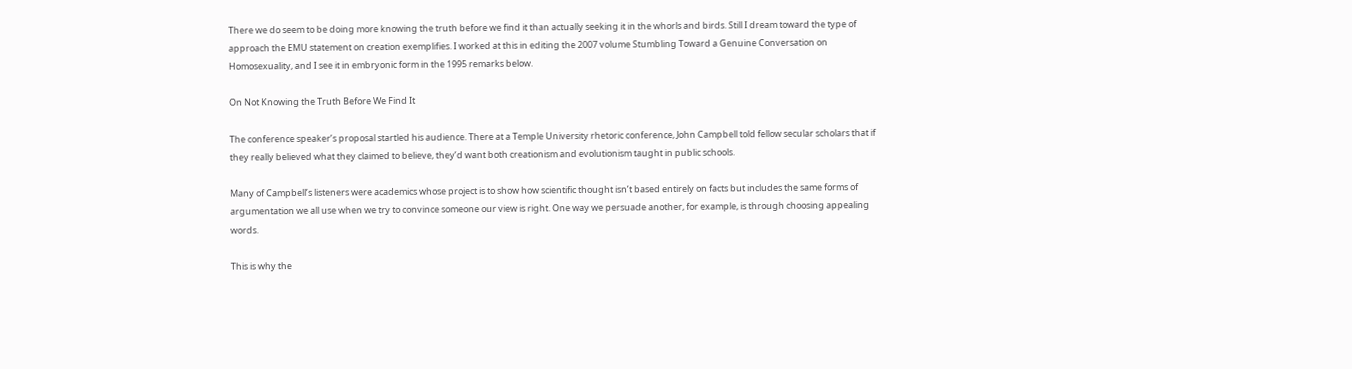There we do seem to be doing more knowing the truth before we find it than actually seeking it in the whorls and birds. Still I dream toward the type of approach the EMU statement on creation exemplifies. I worked at this in editing the 2007 volume Stumbling Toward a Genuine Conversation on Homosexuality, and I see it in embryonic form in the 1995 remarks below.

On Not Knowing the Truth Before We Find It

The conference speaker’s proposal startled his audience. There at a Temple University rhetoric conference, John Campbell told fellow secular scholars that if they really believed what they claimed to believe, they’d want both creationism and evolutionism taught in public schools.

Many of Campbell’s listeners were academics whose project is to show how scientific thought isn’t based entirely on facts but includes the same forms of argumentation we all use when we try to convince someone our view is right. One way we persuade another, for example, is through choosing appealing words.

This is why the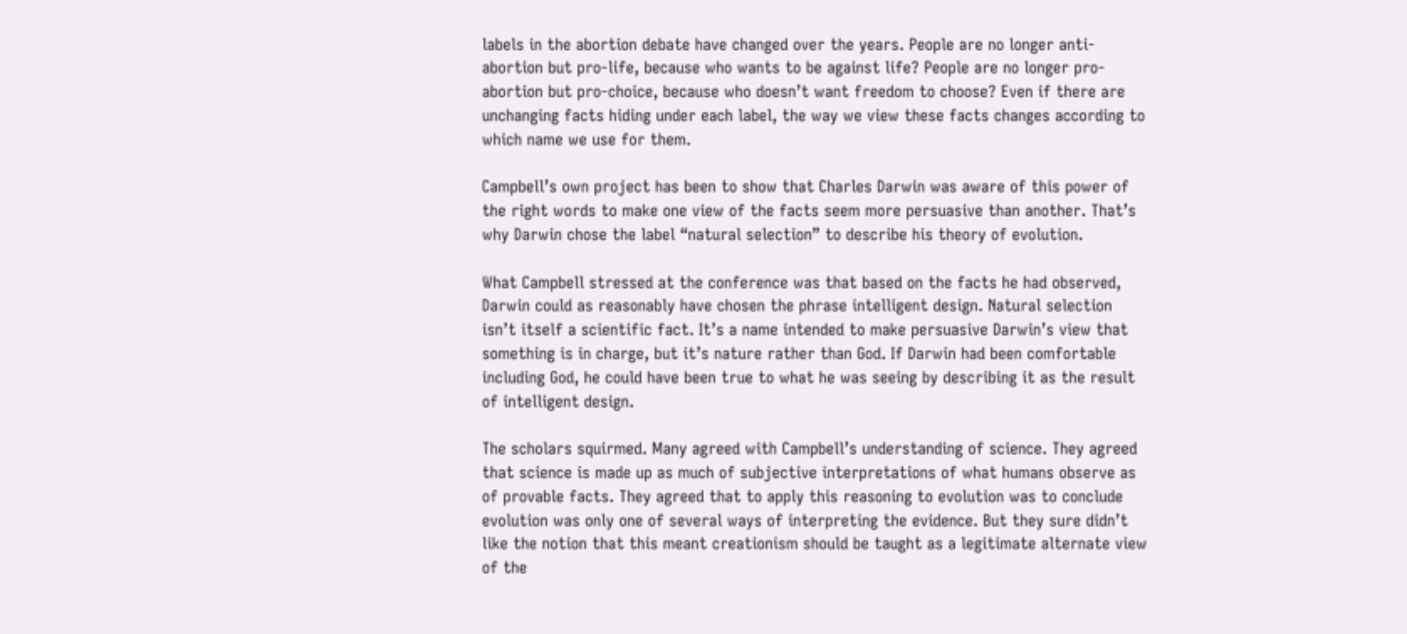labels in the abortion debate have changed over the years. People are no longer anti-abortion but pro-life, because who wants to be against life? People are no longer pro-abortion but pro-choice, because who doesn’t want freedom to choose? Even if there are unchanging facts hiding under each label, the way we view these facts changes according to which name we use for them.

Campbell’s own project has been to show that Charles Darwin was aware of this power of the right words to make one view of the facts seem more persuasive than another. That’s why Darwin chose the label “natural selection” to describe his theory of evolution.

What Campbell stressed at the conference was that based on the facts he had observed, Darwin could as reasonably have chosen the phrase intelligent design. Natural selection isn’t itself a scientific fact. It’s a name intended to make persuasive Darwin’s view that something is in charge, but it’s nature rather than God. If Darwin had been comfortable including God, he could have been true to what he was seeing by describing it as the result of intelligent design.

The scholars squirmed. Many agreed with Campbell’s understanding of science. They agreed that science is made up as much of subjective interpretations of what humans observe as of provable facts. They agreed that to apply this reasoning to evolution was to conclude evolution was only one of several ways of interpreting the evidence. But they sure didn’t like the notion that this meant creationism should be taught as a legitimate alternate view of the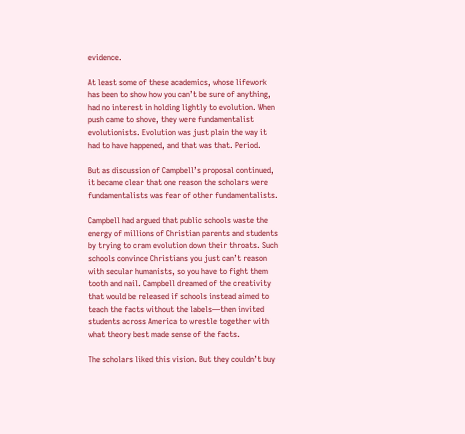evidence.

At least some of these academics, whose lifework has been to show how you can’t be sure of anything, had no interest in holding lightly to evolution. When push came to shove, they were fundamentalist evolutionists. Evolution was just plain the way it had to have happened, and that was that. Period.

But as discussion of Campbell’s proposal continued, it became clear that one reason the scholars were fundamentalists was fear of other fundamentalists.

Campbell had argued that public schools waste the energy of millions of Christian parents and students by trying to cram evolution down their throats. Such schools convince Christians you just can’t reason with secular humanists, so you have to fight them tooth and nail. Campbell dreamed of the creativity that would be released if schools instead aimed to teach the facts without the labels—then invited students across America to wrestle together with what theory best made sense of the facts.

The scholars liked this vision. But they couldn’t buy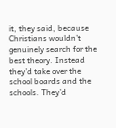it, they said, because Christians wouldn’t genuinely search for the best theory. Instead they’d take over the school boards and the schools. They’d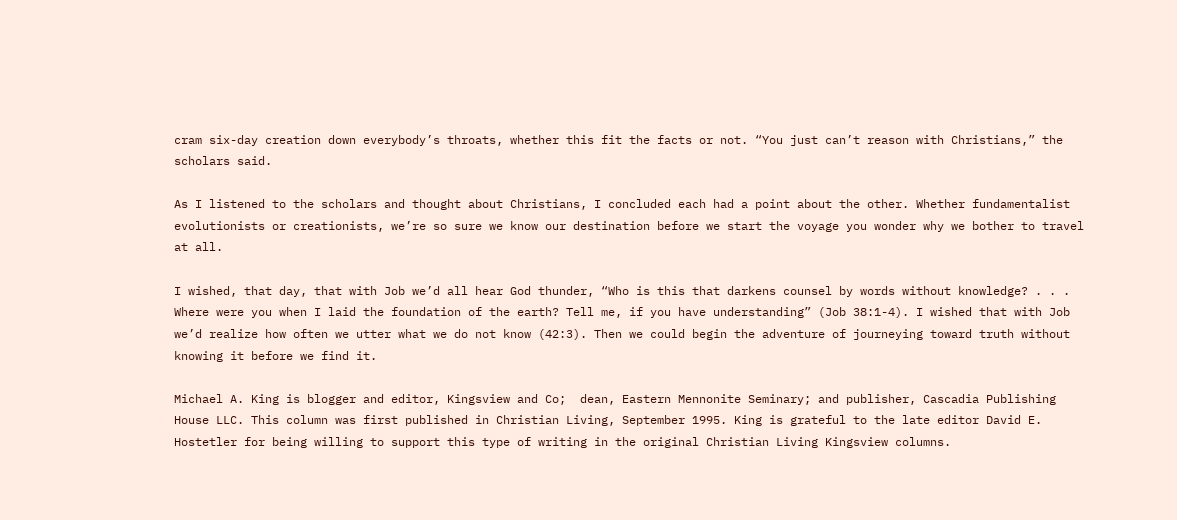cram six-day creation down everybody’s throats, whether this fit the facts or not. “You just can’t reason with Christians,” the scholars said.

As I listened to the scholars and thought about Christians, I concluded each had a point about the other. Whether fundamentalist evolutionists or creationists, we’re so sure we know our destination before we start the voyage you wonder why we bother to travel at all.

I wished, that day, that with Job we’d all hear God thunder, “Who is this that darkens counsel by words without knowledge? . . . Where were you when I laid the foundation of the earth? Tell me, if you have understanding” (Job 38:1-4). I wished that with Job we’d realize how often we utter what we do not know (42:3). Then we could begin the adventure of journeying toward truth without knowing it before we find it.

Michael A. King is blogger and editor, Kingsview and Co;  dean, Eastern Mennonite Seminary; and publisher, Cascadia Publishing House LLC. This column was first published in Christian Living, September 1995. King is grateful to the late editor David E. Hostetler for being willing to support this type of writing in the original Christian Living Kingsview columns.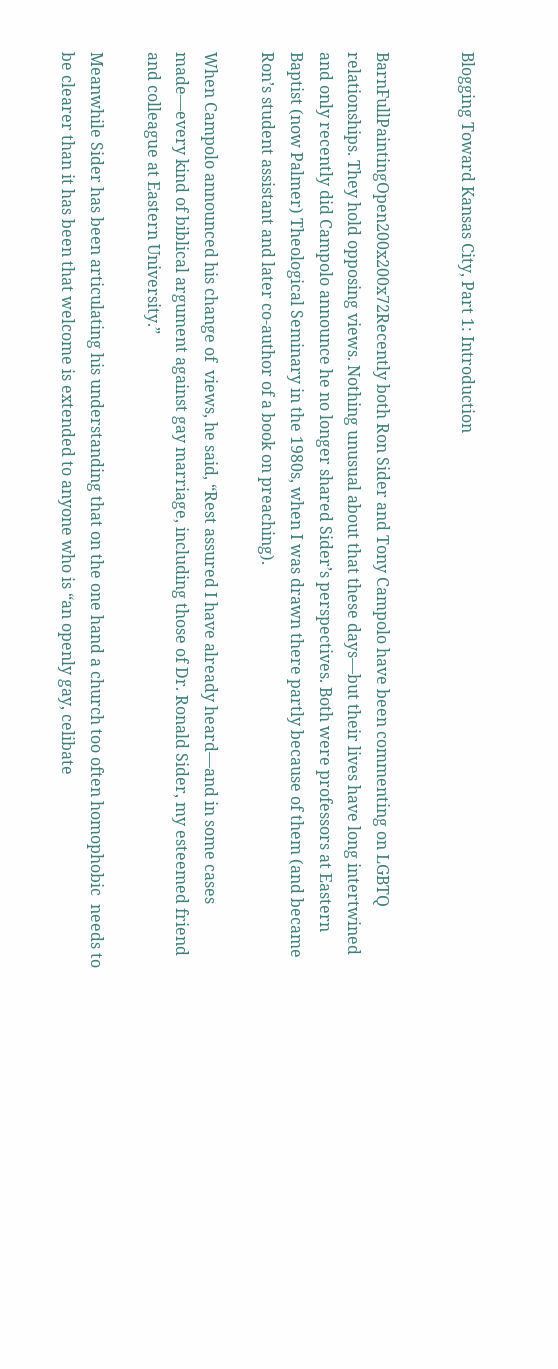Blogging Toward Kansas City, Part 1: Introduction


BarnFullPaintingOpen200x200x72Recently both Ron Sider and Tony Campolo have been commenting on LGBTQ relationships. They hold opposing views. Nothing unusual about that these days—but their lives have long intertwined and only recently did Campolo announce he no longer shared Sider’s perspectives. Both were professors at Eastern Baptist (now Palmer) Theological Seminary in the 1980s, when I was drawn there partly because of them (and became Ron’s student assistant and later co-author of a book on preaching).

When Campolo announced his change of  views, he said, “Rest assured I have already heard—and in some cases made—every kind of biblical argument against gay marriage, including those of Dr. Ronald Sider, my esteemed friend and colleague at Eastern University.”

Meanwhile Sider has been articulating his understanding that on the one hand a church too often homophobic  needs to be clearer than it has been that welcome is extended to anyone who is “an openly gay, celibate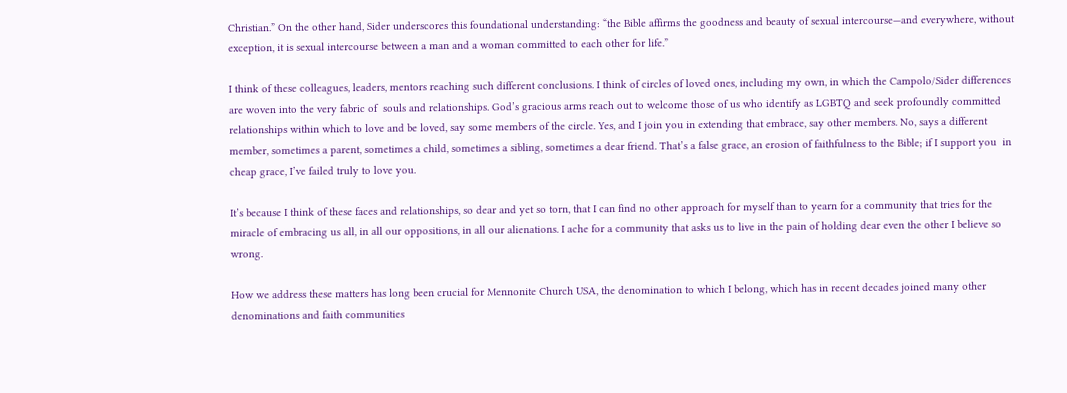Christian.” On the other hand, Sider underscores this foundational understanding: “the Bible affirms the goodness and beauty of sexual intercourse—and everywhere, without exception, it is sexual intercourse between a man and a woman committed to each other for life.”

I think of these colleagues, leaders, mentors reaching such different conclusions. I think of circles of loved ones, including my own, in which the Campolo/Sider differences are woven into the very fabric of  souls and relationships. God’s gracious arms reach out to welcome those of us who identify as LGBTQ and seek profoundly committed relationships within which to love and be loved, say some members of the circle. Yes, and I join you in extending that embrace, say other members. No, says a different member, sometimes a parent, sometimes a child, sometimes a sibling, sometimes a dear friend. That’s a false grace, an erosion of faithfulness to the Bible; if I support you  in cheap grace, I’ve failed truly to love you.

It’s because I think of these faces and relationships, so dear and yet so torn, that I can find no other approach for myself than to yearn for a community that tries for the miracle of embracing us all, in all our oppositions, in all our alienations. I ache for a community that asks us to live in the pain of holding dear even the other I believe so wrong.

How we address these matters has long been crucial for Mennonite Church USA, the denomination to which I belong, which has in recent decades joined many other denominations and faith communities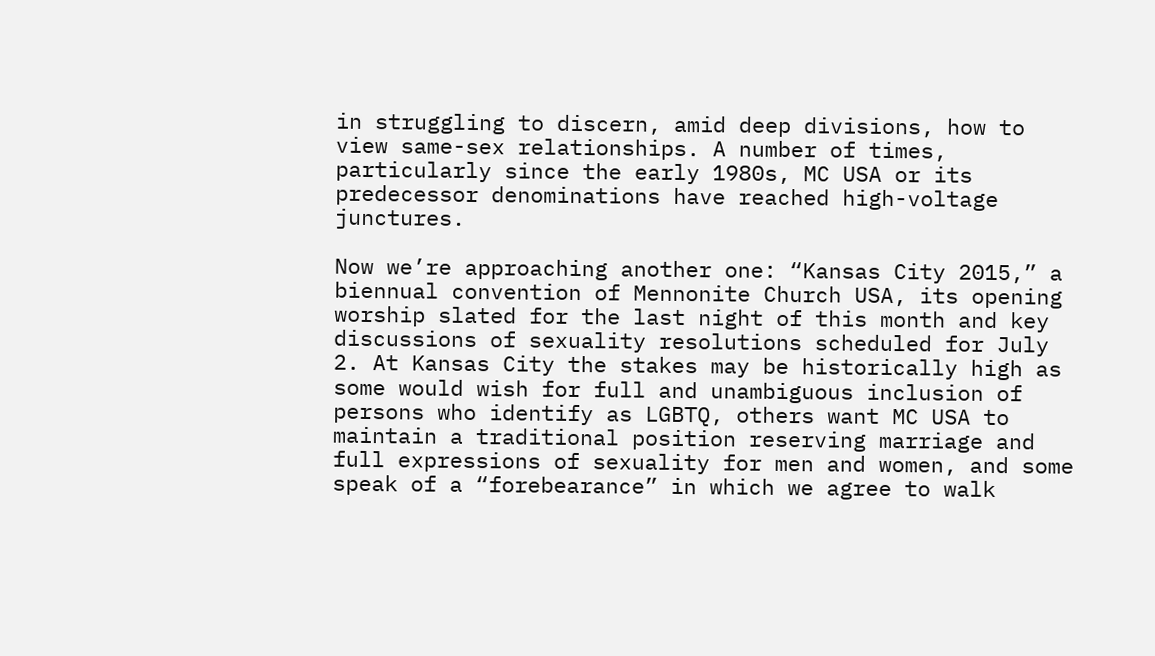in struggling to discern, amid deep divisions, how to view same-sex relationships. A number of times, particularly since the early 1980s, MC USA or its predecessor denominations have reached high-voltage junctures.

Now we’re approaching another one: “Kansas City 2015,” a biennual convention of Mennonite Church USA, its opening worship slated for the last night of this month and key discussions of sexuality resolutions scheduled for July 2. At Kansas City the stakes may be historically high as some would wish for full and unambiguous inclusion of persons who identify as LGBTQ, others want MC USA to maintain a traditional position reserving marriage and full expressions of sexuality for men and women, and some speak of a “forebearance” in which we agree to walk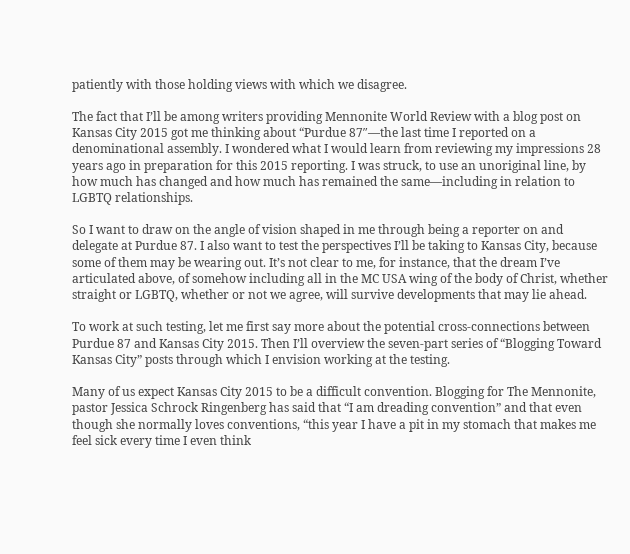patiently with those holding views with which we disagree.

The fact that I’ll be among writers providing Mennonite World Review with a blog post on Kansas City 2015 got me thinking about “Purdue 87″—the last time I reported on a denominational assembly. I wondered what I would learn from reviewing my impressions 28 years ago in preparation for this 2015 reporting. I was struck, to use an unoriginal line, by how much has changed and how much has remained the same—including in relation to LGBTQ relationships.

So I want to draw on the angle of vision shaped in me through being a reporter on and delegate at Purdue 87. I also want to test the perspectives I’ll be taking to Kansas City, because some of them may be wearing out. It’s not clear to me, for instance, that the dream I’ve articulated above, of somehow including all in the MC USA wing of the body of Christ, whether straight or LGBTQ, whether or not we agree, will survive developments that may lie ahead.

To work at such testing, let me first say more about the potential cross-connections between Purdue 87 and Kansas City 2015. Then I’ll overview the seven-part series of “Blogging Toward Kansas City” posts through which I envision working at the testing.

Many of us expect Kansas City 2015 to be a difficult convention. Blogging for The Mennonite, pastor Jessica Schrock Ringenberg has said that “I am dreading convention” and that even though she normally loves conventions, “this year I have a pit in my stomach that makes me feel sick every time I even think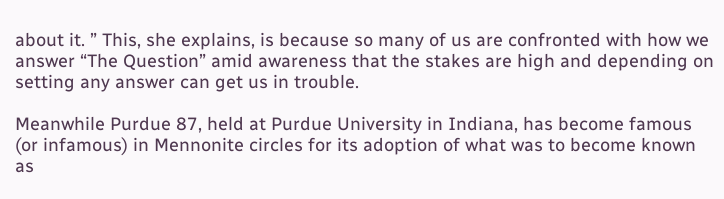about it. ” This, she explains, is because so many of us are confronted with how we answer “The Question” amid awareness that the stakes are high and depending on setting any answer can get us in trouble.

Meanwhile Purdue 87, held at Purdue University in Indiana, has become famous (or infamous) in Mennonite circles for its adoption of what was to become known as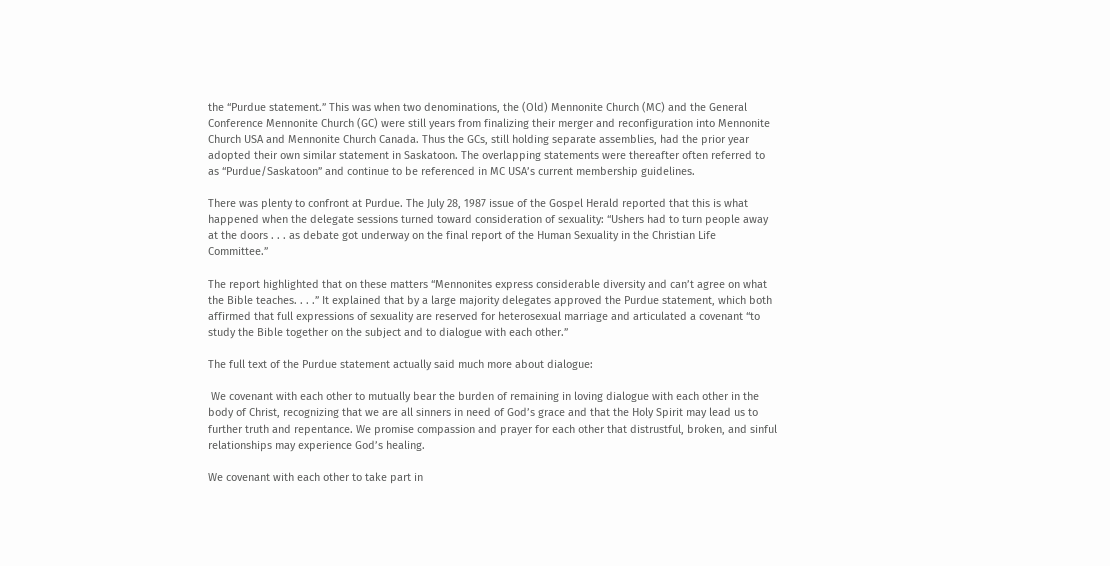the “Purdue statement.” This was when two denominations, the (Old) Mennonite Church (MC) and the General Conference Mennonite Church (GC) were still years from finalizing their merger and reconfiguration into Mennonite Church USA and Mennonite Church Canada. Thus the GCs, still holding separate assemblies, had the prior year adopted their own similar statement in Saskatoon. The overlapping statements were thereafter often referred to as “Purdue/Saskatoon” and continue to be referenced in MC USA’s current membership guidelines.

There was plenty to confront at Purdue. The July 28, 1987 issue of the Gospel Herald reported that this is what happened when the delegate sessions turned toward consideration of sexuality: “Ushers had to turn people away at the doors . . . as debate got underway on the final report of the Human Sexuality in the Christian Life Committee.”

The report highlighted that on these matters “Mennonites express considerable diversity and can’t agree on what the Bible teaches. . . .” It explained that by a large majority delegates approved the Purdue statement, which both affirmed that full expressions of sexuality are reserved for heterosexual marriage and articulated a covenant “to study the Bible together on the subject and to dialogue with each other.”

The full text of the Purdue statement actually said much more about dialogue:

 We covenant with each other to mutually bear the burden of remaining in loving dialogue with each other in the body of Christ, recognizing that we are all sinners in need of God’s grace and that the Holy Spirit may lead us to further truth and repentance. We promise compassion and prayer for each other that distrustful, broken, and sinful relationships may experience God’s healing.

We covenant with each other to take part in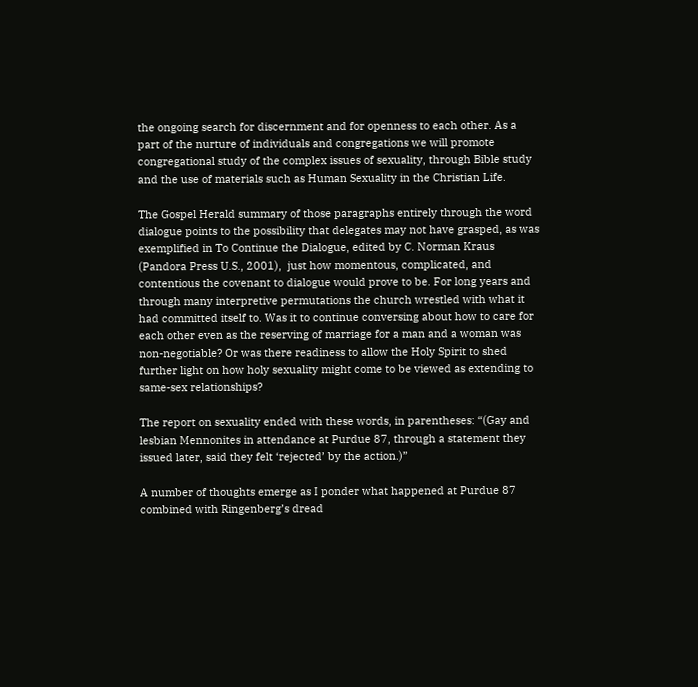the ongoing search for discernment and for openness to each other. As a part of the nurture of individuals and congregations we will promote congregational study of the complex issues of sexuality, through Bible study and the use of materials such as Human Sexuality in the Christian Life.

The Gospel Herald summary of those paragraphs entirely through the word dialogue points to the possibility that delegates may not have grasped, as was exemplified in To Continue the Dialogue, edited by C. Norman Kraus (Pandora Press U.S., 2001),  just how momentous, complicated, and contentious the covenant to dialogue would prove to be. For long years and through many interpretive permutations the church wrestled with what it had committed itself to. Was it to continue conversing about how to care for each other even as the reserving of marriage for a man and a woman was non-negotiable? Or was there readiness to allow the Holy Spirit to shed further light on how holy sexuality might come to be viewed as extending to same-sex relationships?

The report on sexuality ended with these words, in parentheses: “(Gay and lesbian Mennonites in attendance at Purdue 87, through a statement they issued later, said they felt ‘rejected’ by the action.)”

A number of thoughts emerge as I ponder what happened at Purdue 87 combined with Ringenberg’s dread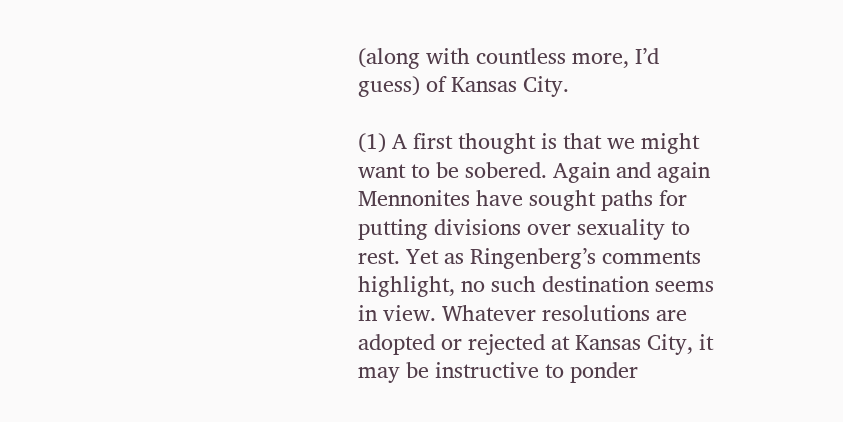(along with countless more, I’d guess) of Kansas City.

(1) A first thought is that we might want to be sobered. Again and again Mennonites have sought paths for putting divisions over sexuality to rest. Yet as Ringenberg’s comments highlight, no such destination seems in view. Whatever resolutions are adopted or rejected at Kansas City, it may be instructive to ponder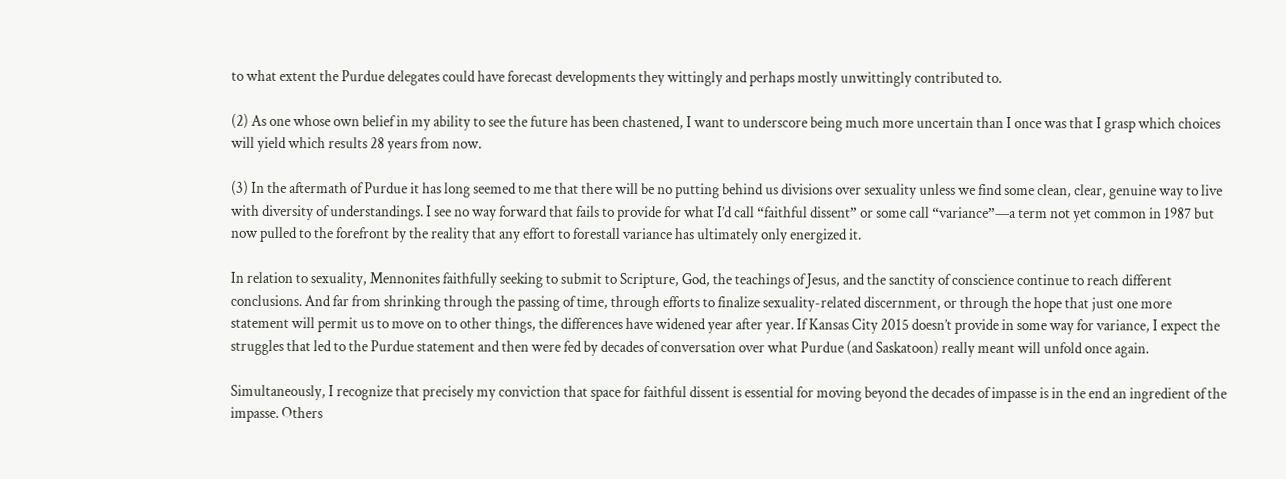to what extent the Purdue delegates could have forecast developments they wittingly and perhaps mostly unwittingly contributed to.

(2) As one whose own belief in my ability to see the future has been chastened, I want to underscore being much more uncertain than I once was that I grasp which choices will yield which results 28 years from now.

(3) In the aftermath of Purdue it has long seemed to me that there will be no putting behind us divisions over sexuality unless we find some clean, clear, genuine way to live with diversity of understandings. I see no way forward that fails to provide for what I’d call “faithful dissent” or some call “variance”—a term not yet common in 1987 but now pulled to the forefront by the reality that any effort to forestall variance has ultimately only energized it.

In relation to sexuality, Mennonites faithfully seeking to submit to Scripture, God, the teachings of Jesus, and the sanctity of conscience continue to reach different conclusions. And far from shrinking through the passing of time, through efforts to finalize sexuality-related discernment, or through the hope that just one more statement will permit us to move on to other things, the differences have widened year after year. If Kansas City 2015 doesn’t provide in some way for variance, I expect the struggles that led to the Purdue statement and then were fed by decades of conversation over what Purdue (and Saskatoon) really meant will unfold once again.

Simultaneously, I recognize that precisely my conviction that space for faithful dissent is essential for moving beyond the decades of impasse is in the end an ingredient of the impasse. Others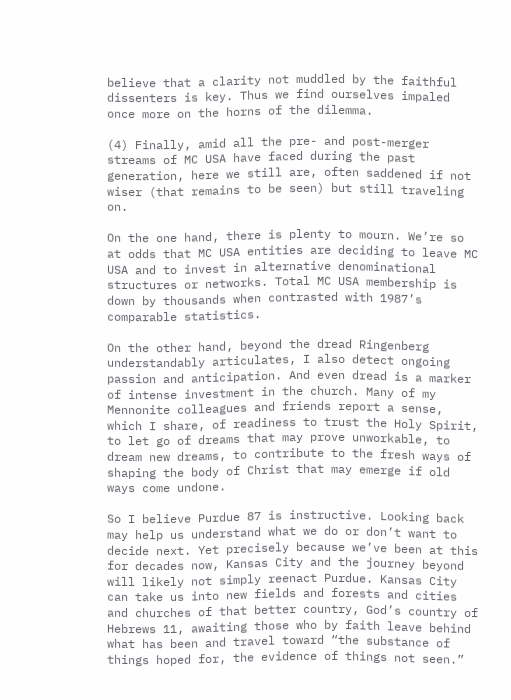believe that a clarity not muddled by the faithful dissenters is key. Thus we find ourselves impaled once more on the horns of the dilemma.

(4) Finally, amid all the pre- and post-merger streams of MC USA have faced during the past generation, here we still are, often saddened if not wiser (that remains to be seen) but still traveling on.

On the one hand, there is plenty to mourn. We’re so at odds that MC USA entities are deciding to leave MC USA and to invest in alternative denominational structures or networks. Total MC USA membership is down by thousands when contrasted with 1987’s comparable statistics.

On the other hand, beyond the dread Ringenberg understandably articulates, I also detect ongoing passion and anticipation. And even dread is a marker of intense investment in the church. Many of my Mennonite colleagues and friends report a sense, which I share, of readiness to trust the Holy Spirit, to let go of dreams that may prove unworkable, to dream new dreams, to contribute to the fresh ways of shaping the body of Christ that may emerge if old ways come undone.

So I believe Purdue 87 is instructive. Looking back may help us understand what we do or don’t want to decide next. Yet precisely because we’ve been at this for decades now, Kansas City and the journey beyond will likely not simply reenact Purdue. Kansas City can take us into new fields and forests and cities and churches of that better country, God’s country of Hebrews 11, awaiting those who by faith leave behind what has been and travel toward “the substance of things hoped for, the evidence of things not seen.”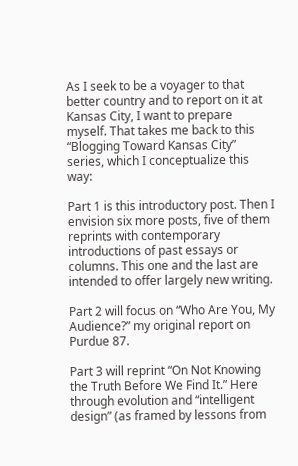As I seek to be a voyager to that better country and to report on it at Kansas City, I want to prepare myself. That takes me back to this “Blogging Toward Kansas City” series, which I conceptualize this way:

Part 1 is this introductory post. Then I envision six more posts, five of them reprints with contemporary introductions of past essays or columns. This one and the last are intended to offer largely new writing.

Part 2 will focus on “Who Are You, My Audience?” my original report on Purdue 87.

Part 3 will reprint “On Not Knowing the Truth Before We Find It.” Here through evolution and “intelligent design” (as framed by lessons from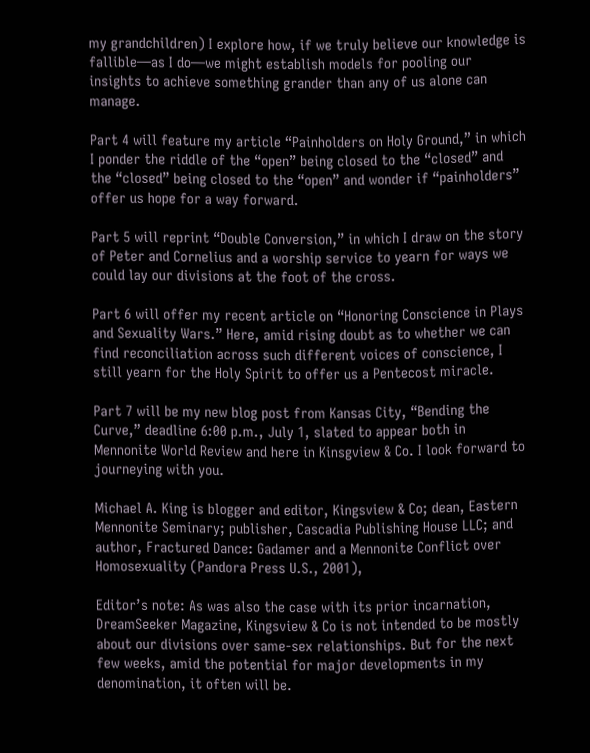my grandchildren) I explore how, if we truly believe our knowledge is fallible—as I do—we might establish models for pooling our insights to achieve something grander than any of us alone can manage.

Part 4 will feature my article “Painholders on Holy Ground,” in which I ponder the riddle of the “open” being closed to the “closed” and the “closed” being closed to the “open” and wonder if “painholders” offer us hope for a way forward.

Part 5 will reprint “Double Conversion,” in which I draw on the story of Peter and Cornelius and a worship service to yearn for ways we could lay our divisions at the foot of the cross.

Part 6 will offer my recent article on “Honoring Conscience in Plays and Sexuality Wars.” Here, amid rising doubt as to whether we can find reconciliation across such different voices of conscience, I still yearn for the Holy Spirit to offer us a Pentecost miracle.

Part 7 will be my new blog post from Kansas City, “Bending the Curve,” deadline 6:00 p.m., July 1, slated to appear both in Mennonite World Review and here in Kinsgview & Co. I look forward to journeying with you.

Michael A. King is blogger and editor, Kingsview & Co; dean, Eastern Mennonite Seminary; publisher, Cascadia Publishing House LLC; and author, Fractured Dance: Gadamer and a Mennonite Conflict over Homosexuality (Pandora Press U.S., 2001),

Editor’s note: As was also the case with its prior incarnation, DreamSeeker Magazine, Kingsview & Co is not intended to be mostly about our divisions over same-sex relationships. But for the next few weeks, amid the potential for major developments in my denomination, it often will be.